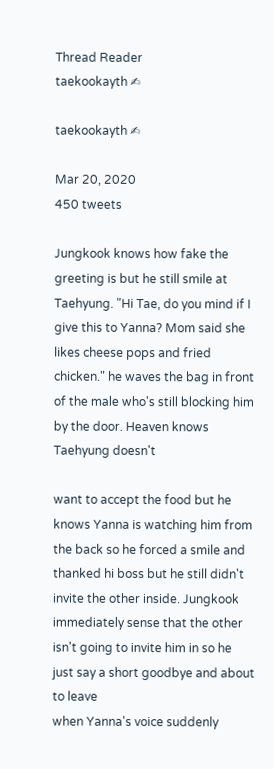Thread Reader
taekookayth ✍

taekookayth ✍

Mar 20, 2020
450 tweets

Jungkook knows how fake the greeting is but he still smile at Taehyung. "Hi Tae, do you mind if I give this to Yanna? Mom said she likes cheese pops and fried chicken." he waves the bag in front of the male who's still blocking him by the door. Heaven knows Taehyung doesn't

want to accept the food but he knows Yanna is watching him from the back so he forced a smile and thanked hi boss but he still didn't invite the other inside. Jungkook immediately sense that the other isn't going to invite him in so he just say a short goodbye and about to leave
when Yanna's voice suddenly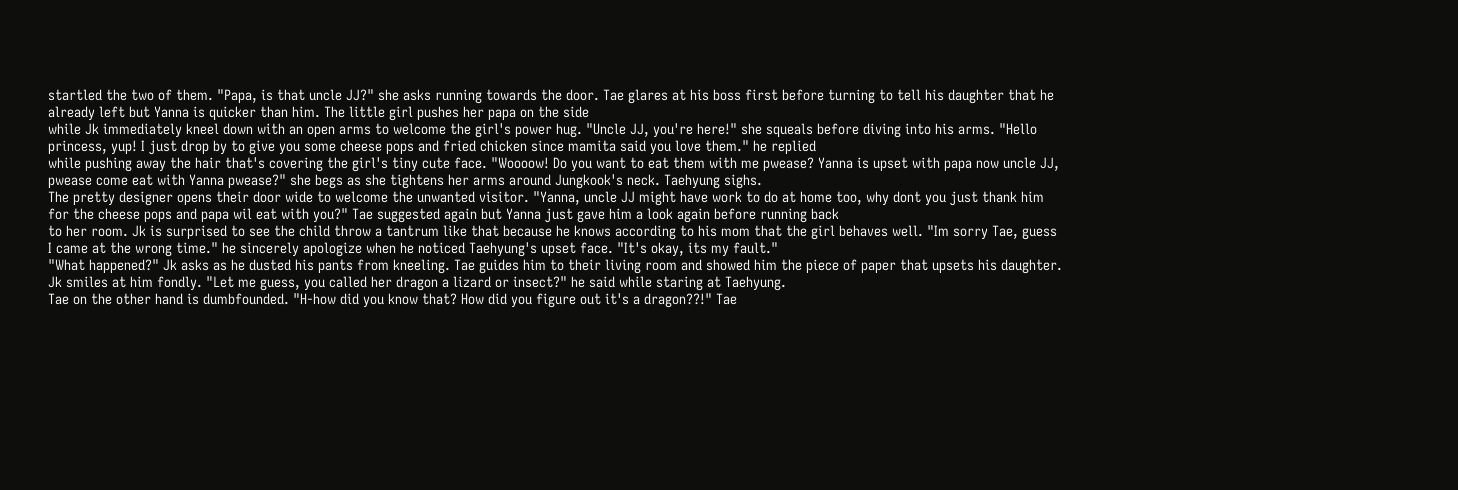startled the two of them. "Papa, is that uncle JJ?" she asks running towards the door. Tae glares at his boss first before turning to tell his daughter that he already left but Yanna is quicker than him. The little girl pushes her papa on the side
while Jk immediately kneel down with an open arms to welcome the girl's power hug. "Uncle JJ, you're here!" she squeals before diving into his arms. "Hello princess, yup! I just drop by to give you some cheese pops and fried chicken since mamita said you love them." he replied
while pushing away the hair that's covering the girl's tiny cute face. "Woooow! Do you want to eat them with me pwease? Yanna is upset with papa now uncle JJ, pwease come eat with Yanna pwease?" she begs as she tightens her arms around Jungkook's neck. Taehyung sighs.
The pretty designer opens their door wide to welcome the unwanted visitor. "Yanna, uncle JJ might have work to do at home too, why dont you just thank him for the cheese pops and papa wil eat with you?" Tae suggested again but Yanna just gave him a look again before running back
to her room. Jk is surprised to see the child throw a tantrum like that because he knows according to his mom that the girl behaves well. "Im sorry Tae, guess I came at the wrong time." he sincerely apologize when he noticed Taehyung's upset face. "It's okay, its my fault."
"What happened?" Jk asks as he dusted his pants from kneeling. Tae guides him to their living room and showed him the piece of paper that upsets his daughter. Jk smiles at him fondly. "Let me guess, you called her dragon a lizard or insect?" he said while staring at Taehyung.
Tae on the other hand is dumbfounded. "H-how did you know that? How did you figure out it's a dragon??!" Tae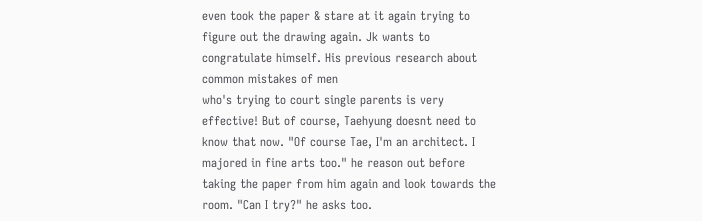even took the paper & stare at it again trying to figure out the drawing again. Jk wants to congratulate himself. His previous research about common mistakes of men
who's trying to court single parents is very effective! But of course, Taehyung doesnt need to know that now. "Of course Tae, I'm an architect. I majored in fine arts too." he reason out before taking the paper from him again and look towards the room. "Can I try?" he asks too.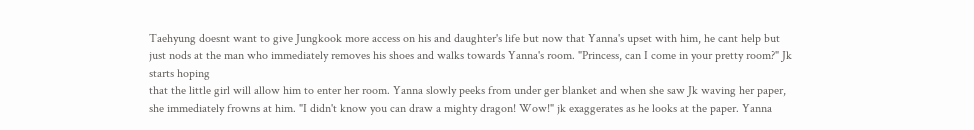Taehyung doesnt want to give Jungkook more access on his and daughter's life but now that Yanna's upset with him, he cant help but just nods at the man who immediately removes his shoes and walks towards Yanna's room. "Princess, can I come in your pretty room?" Jk starts hoping
that the little girl will allow him to enter her room. Yanna slowly peeks from under ger blanket and when she saw Jk waving her paper, she immediately frowns at him. "I didn't know you can draw a mighty dragon! Wow!" jk exaggerates as he looks at the paper. Yanna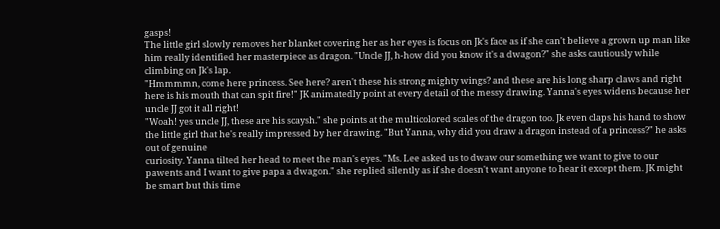gasps!
The little girl slowly removes her blanket covering her as her eyes is focus on Jk's face as if she can't believe a grown up man like him really identified her masterpiece as dragon. "Uncle JJ, h-how did you know it's a dwagon?" she asks cautiously while climbing on Jk's lap.
"Hmmmmn, come here princess. See here? aren't these his strong mighty wings? and these are his long sharp claws and right here is his mouth that can spit fire!" JK animatedly point at every detail of the messy drawing. Yanna's eyes widens because her uncle JJ got it all right!
"Woah! yes uncle JJ, these are his scaysh." she points at the multicolored scales of the dragon too. Jk even claps his hand to show the little girl that he's really impressed by her drawing. "But Yanna, why did you draw a dragon instead of a princess?" he asks out of genuine
curiosity. Yanna tilted her head to meet the man's eyes. "Ms. Lee asked us to dwaw our something we want to give to our pawents and I want to give papa a dwagon." she replied silently as if she doesn't want anyone to hear it except them. JK might be smart but this time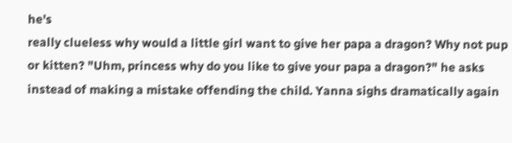he's
really clueless why would a little girl want to give her papa a dragon? Why not pup or kitten? "Uhm, princess why do you like to give your papa a dragon?" he asks instead of making a mistake offending the child. Yanna sighs dramatically again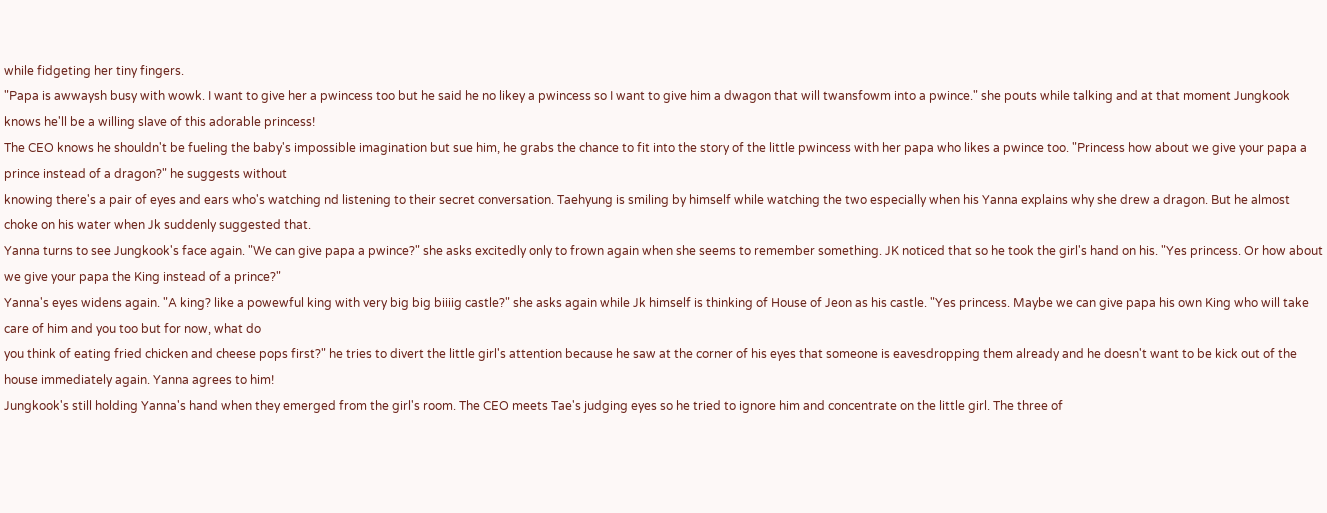while fidgeting her tiny fingers.
"Papa is awwaysh busy with wowk. I want to give her a pwincess too but he said he no likey a pwincess so I want to give him a dwagon that will twansfowm into a pwince." she pouts while talking and at that moment Jungkook knows he'll be a willing slave of this adorable princess!
The CEO knows he shouldn't be fueling the baby's impossible imagination but sue him, he grabs the chance to fit into the story of the little pwincess with her papa who likes a pwince too. "Princess how about we give your papa a prince instead of a dragon?" he suggests without
knowing there's a pair of eyes and ears who's watching nd listening to their secret conversation. Taehyung is smiling by himself while watching the two especially when his Yanna explains why she drew a dragon. But he almost choke on his water when Jk suddenly suggested that.
Yanna turns to see Jungkook's face again. "We can give papa a pwince?" she asks excitedly only to frown again when she seems to remember something. JK noticed that so he took the girl's hand on his. "Yes princess. Or how about we give your papa the King instead of a prince?"
Yanna's eyes widens again. "A king? like a powewful king with very big big biiiig castle?" she asks again while Jk himself is thinking of House of Jeon as his castle. "Yes princess. Maybe we can give papa his own King who will take care of him and you too but for now, what do
you think of eating fried chicken and cheese pops first?" he tries to divert the little girl's attention because he saw at the corner of his eyes that someone is eavesdropping them already and he doesn't want to be kick out of the house immediately again. Yanna agrees to him!
Jungkook's still holding Yanna's hand when they emerged from the girl's room. The CEO meets Tae's judging eyes so he tried to ignore him and concentrate on the little girl. The three of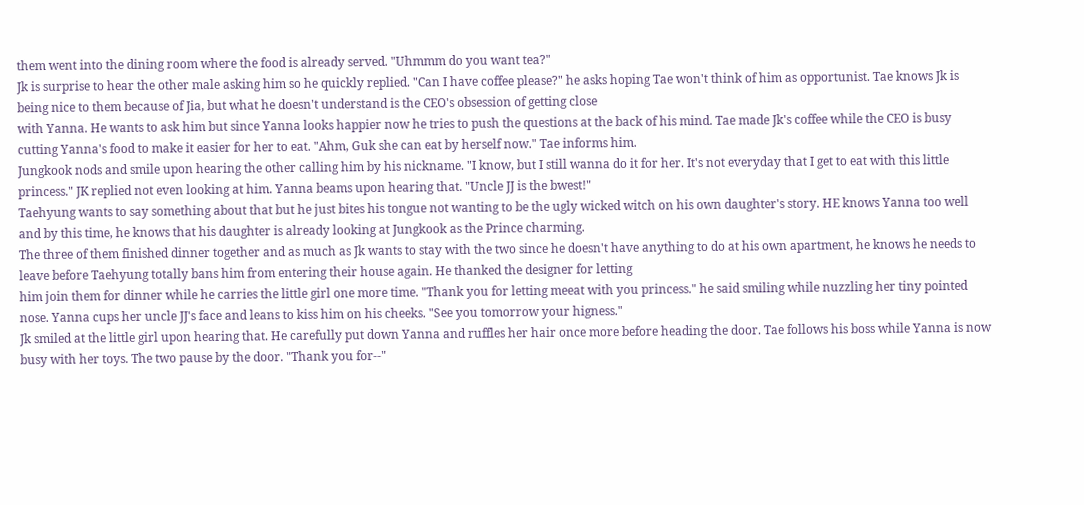them went into the dining room where the food is already served. "Uhmmm do you want tea?"
Jk is surprise to hear the other male asking him so he quickly replied. "Can I have coffee please?" he asks hoping Tae won't think of him as opportunist. Tae knows Jk is being nice to them because of Jia, but what he doesn't understand is the CEO's obsession of getting close
with Yanna. He wants to ask him but since Yanna looks happier now he tries to push the questions at the back of his mind. Tae made Jk's coffee while the CEO is busy cutting Yanna's food to make it easier for her to eat. "Ahm, Guk she can eat by herself now." Tae informs him.
Jungkook nods and smile upon hearing the other calling him by his nickname. "I know, but I still wanna do it for her. It's not everyday that I get to eat with this little princess." JK replied not even looking at him. Yanna beams upon hearing that. "Uncle JJ is the bwest!"
Taehyung wants to say something about that but he just bites his tongue not wanting to be the ugly wicked witch on his own daughter's story. HE knows Yanna too well and by this time, he knows that his daughter is already looking at Jungkook as the Prince charming.
The three of them finished dinner together and as much as Jk wants to stay with the two since he doesn't have anything to do at his own apartment, he knows he needs to leave before Taehyung totally bans him from entering their house again. He thanked the designer for letting
him join them for dinner while he carries the little girl one more time. "Thank you for letting meeat with you princess." he said smiling while nuzzling her tiny pointed nose. Yanna cups her uncle JJ's face and leans to kiss him on his cheeks. "See you tomorrow your higness."
Jk smiled at the little girl upon hearing that. He carefully put down Yanna and ruffles her hair once more before heading the door. Tae follows his boss while Yanna is now busy with her toys. The two pause by the door. "Thank you for--"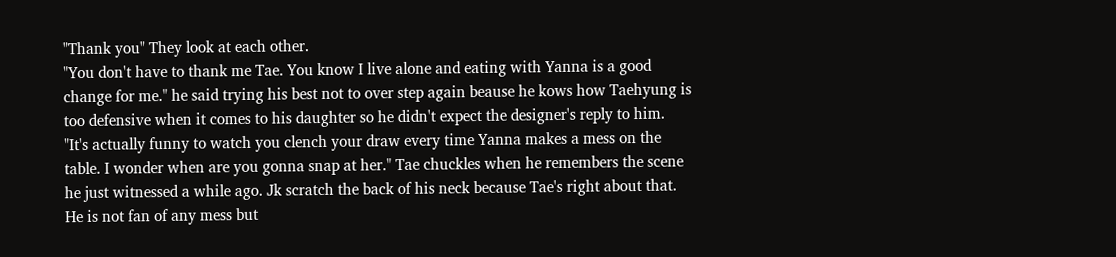"Thank you" They look at each other.
"You don't have to thank me Tae. You know I live alone and eating with Yanna is a good change for me." he said trying his best not to over step again beause he kows how Taehyung is too defensive when it comes to his daughter so he didn't expect the designer's reply to him.
"It's actually funny to watch you clench your draw every time Yanna makes a mess on the table. I wonder when are you gonna snap at her." Tae chuckles when he remembers the scene he just witnessed a while ago. Jk scratch the back of his neck because Tae's right about that.
He is not fan of any mess but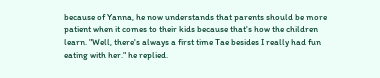because of Yanna, he now understands that parents should be more patient when it comes to their kids because that's how the children learn. "Well, there's always a first time Tae besides I really had fun eating with her." he replied.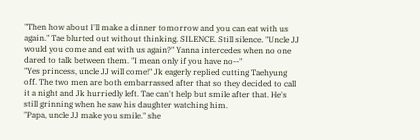"Then how about I'll make a dinner tomorrow and you can eat with us again." Tae blurted out without thinking. SILENCE. Still silence. "Uncle JJ would you come and eat with us again?" Yanna intercedes when no one dared to talk between them. "I mean only if you have no--"
"Yes princess, uncle JJ will come!" Jk eagerly replied cutting Taehyung off. The two men are both embarrassed after that so they decided to call it a night and Jk hurriedly left. Tae can't help but smile after that. He's still grinning when he saw his daughter watching him.
"Papa, uncle JJ make you smile." she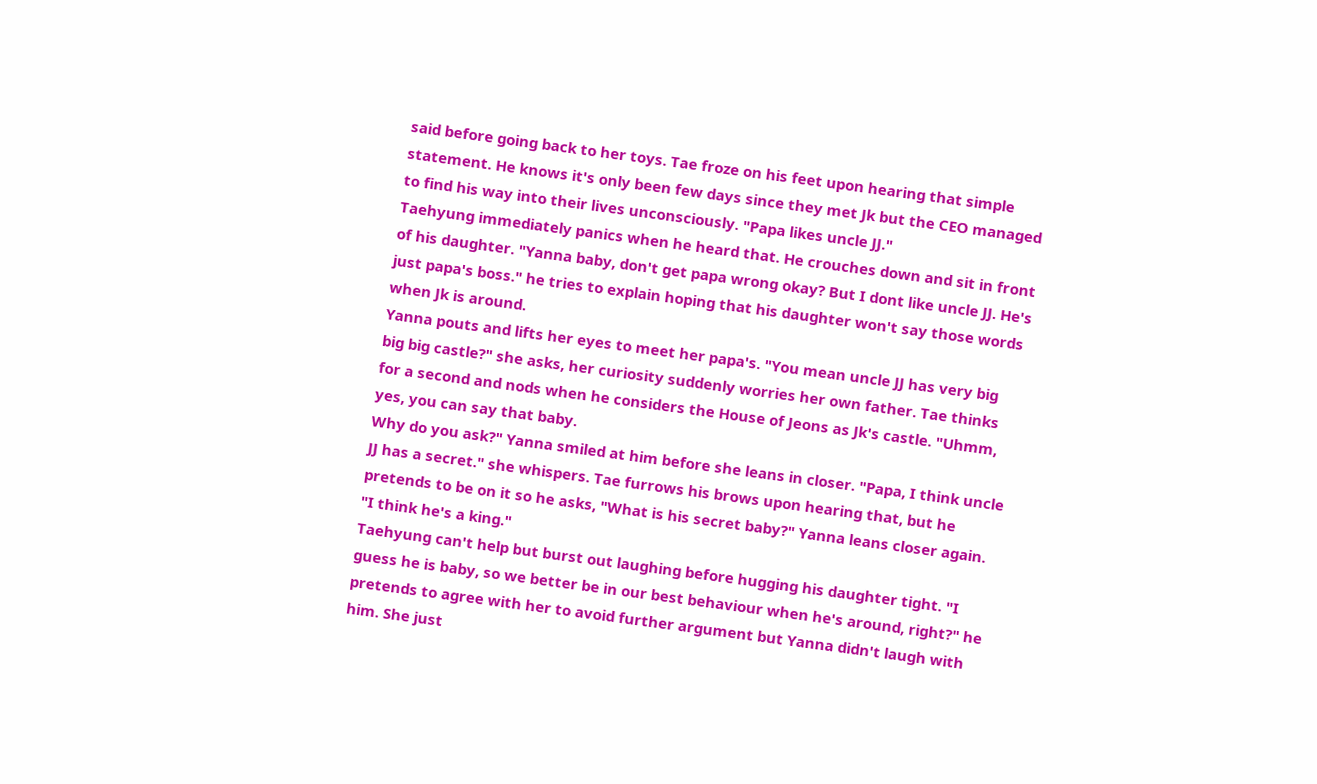said before going back to her toys. Tae froze on his feet upon hearing that simple statement. He knows it's only been few days since they met Jk but the CEO managed to find his way into their lives unconsciously. "Papa likes uncle JJ."
Taehyung immediately panics when he heard that. He crouches down and sit in front of his daughter. "Yanna baby, don't get papa wrong okay? But I dont like uncle JJ. He's just papa's boss." he tries to explain hoping that his daughter won't say those words when Jk is around.
Yanna pouts and lifts her eyes to meet her papa's. "You mean uncle JJ has very big big big castle?" she asks, her curiosity suddenly worries her own father. Tae thinks for a second and nods when he considers the House of Jeons as Jk's castle. "Uhmm, yes, you can say that baby.
Why do you ask?" Yanna smiled at him before she leans in closer. "Papa, I think uncle JJ has a secret." she whispers. Tae furrows his brows upon hearing that, but he pretends to be on it so he asks, "What is his secret baby?" Yanna leans closer again. "I think he's a king."
Taehyung can't help but burst out laughing before hugging his daughter tight. "I guess he is baby, so we better be in our best behaviour when he's around, right?" he pretends to agree with her to avoid further argument but Yanna didn't laugh with him. She just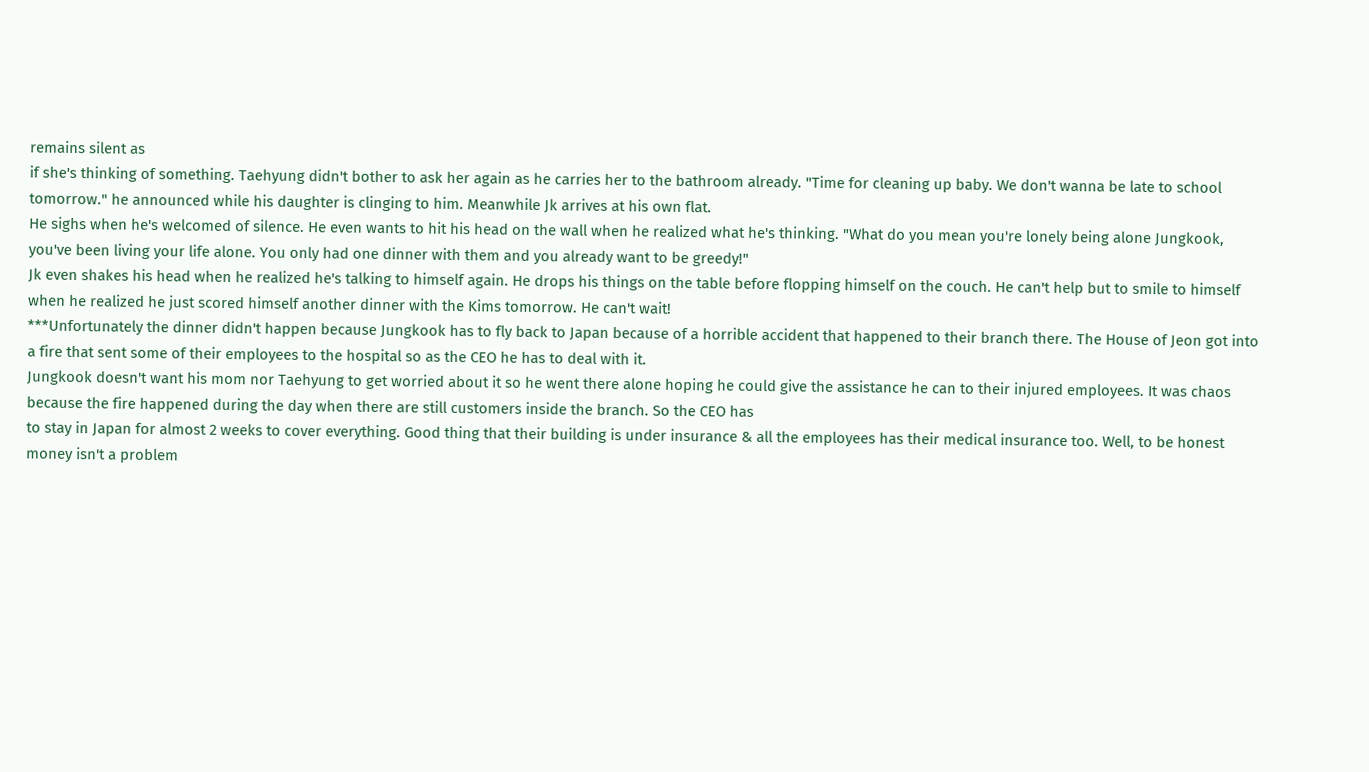remains silent as
if she's thinking of something. Taehyung didn't bother to ask her again as he carries her to the bathroom already. "Time for cleaning up baby. We don't wanna be late to school tomorrow." he announced while his daughter is clinging to him. Meanwhile Jk arrives at his own flat.
He sighs when he's welcomed of silence. He even wants to hit his head on the wall when he realized what he's thinking. "What do you mean you're lonely being alone Jungkook, you've been living your life alone. You only had one dinner with them and you already want to be greedy!"
Jk even shakes his head when he realized he's talking to himself again. He drops his things on the table before flopping himself on the couch. He can't help but to smile to himself when he realized he just scored himself another dinner with the Kims tomorrow. He can't wait!
***Unfortunately the dinner didn't happen because Jungkook has to fly back to Japan because of a horrible accident that happened to their branch there. The House of Jeon got into a fire that sent some of their employees to the hospital so as the CEO he has to deal with it.
Jungkook doesn't want his mom nor Taehyung to get worried about it so he went there alone hoping he could give the assistance he can to their injured employees. It was chaos because the fire happened during the day when there are still customers inside the branch. So the CEO has
to stay in Japan for almost 2 weeks to cover everything. Good thing that their building is under insurance & all the employees has their medical insurance too. Well, to be honest money isn't a problem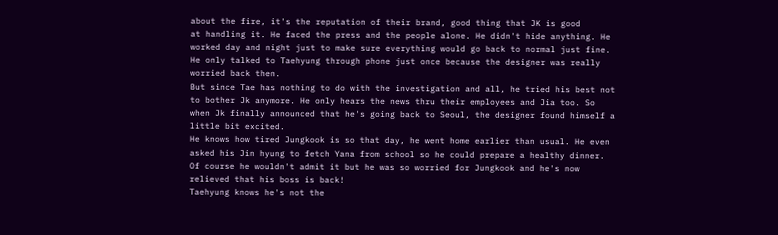about the fire, it's the reputation of their brand, good thing that JK is good
at handling it. He faced the press and the people alone. He didn't hide anything. He worked day and night just to make sure everything would go back to normal just fine. He only talked to Taehyung through phone just once because the designer was really worried back then.
But since Tae has nothing to do with the investigation and all, he tried his best not to bother Jk anymore. He only hears the news thru their employees and Jia too. So when Jk finally announced that he's going back to Seoul, the designer found himself a little bit excited.
He knows how tired Jungkook is so that day, he went home earlier than usual. He even asked his Jin hyung to fetch Yana from school so he could prepare a healthy dinner. Of course he wouldn't admit it but he was so worried for Jungkook and he's now relieved that his boss is back!
Taehyung knows he's not the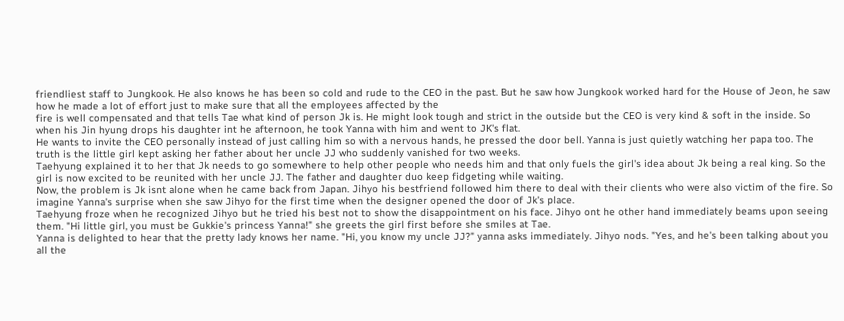friendliest staff to Jungkook. He also knows he has been so cold and rude to the CEO in the past. But he saw how Jungkook worked hard for the House of Jeon, he saw how he made a lot of effort just to make sure that all the employees affected by the
fire is well compensated and that tells Tae what kind of person Jk is. He might look tough and strict in the outside but the CEO is very kind & soft in the inside. So when his Jin hyung drops his daughter int he afternoon, he took Yanna with him and went to JK's flat.
He wants to invite the CEO personally instead of just calling him so with a nervous hands, he pressed the door bell. Yanna is just quietly watching her papa too. The truth is the little girl kept asking her father about her uncle JJ who suddenly vanished for two weeks.
Taehyung explained it to her that Jk needs to go somewhere to help other people who needs him and that only fuels the girl's idea about Jk being a real king. So the girl is now excited to be reunited with her uncle JJ. The father and daughter duo keep fidgeting while waiting.
Now, the problem is Jk isnt alone when he came back from Japan. Jihyo his bestfriend followed him there to deal with their clients who were also victim of the fire. So imagine Yanna's surprise when she saw Jihyo for the first time when the designer opened the door of Jk's place.
Taehyung froze when he recognized Jihyo but he tried his best not to show the disappointment on his face. Jihyo ont he other hand immediately beams upon seeing them. "Hi little girl, you must be Gukkie's princess Yanna!" she greets the girl first before she smiles at Tae.
Yanna is delighted to hear that the pretty lady knows her name. "Hi, you know my uncle JJ?" yanna asks immediately. Jihyo nods. "Yes, and he's been talking about you all the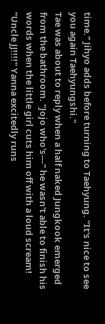time." Jihyo adds before turning to Taehyung. "It's nice to see you again Taehyungshi."
Tae was about to reply when a half naked Jungkook emerged from the bathroom. "Jojo who's---" he wasn't able to finish his words when the little girl cuts him off with a loud scream! "Uncle JJ!!!!" Yanna excitedly runs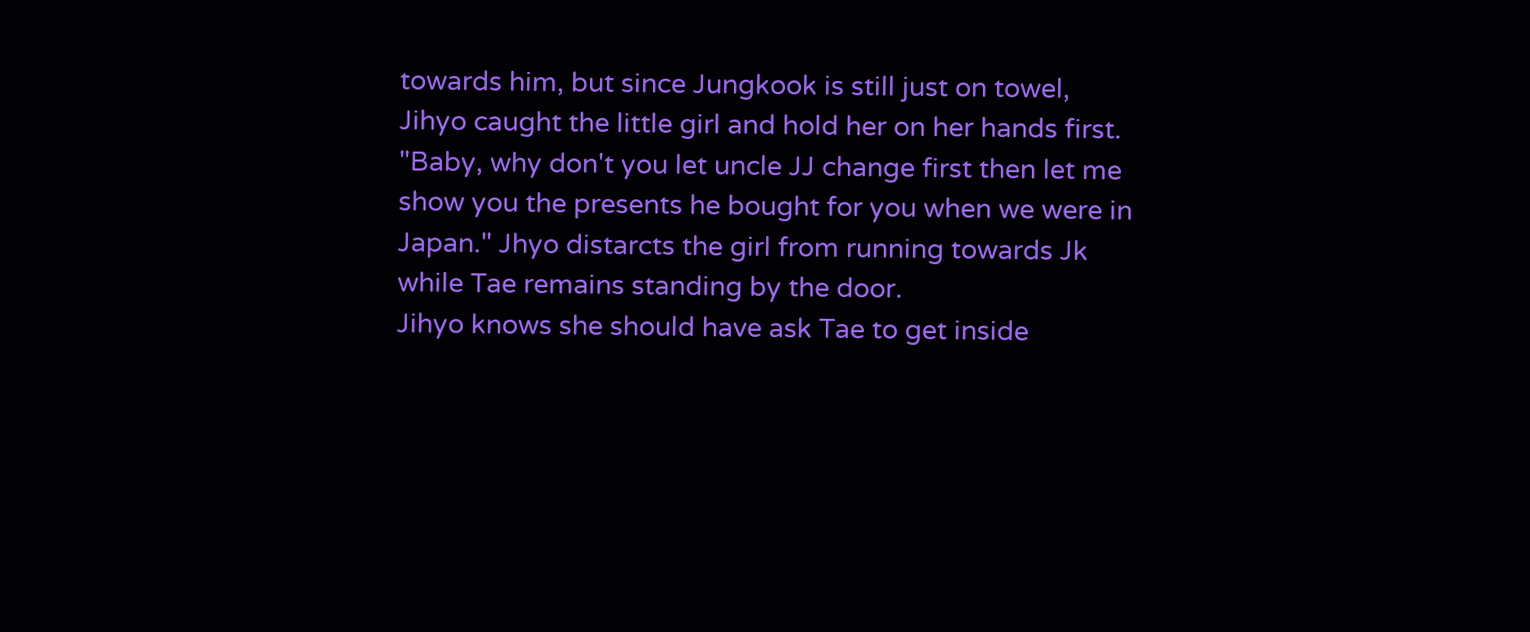towards him, but since Jungkook is still just on towel,
Jihyo caught the little girl and hold her on her hands first. "Baby, why don't you let uncle JJ change first then let me show you the presents he bought for you when we were in Japan." Jhyo distarcts the girl from running towards Jk while Tae remains standing by the door.
Jihyo knows she should have ask Tae to get inside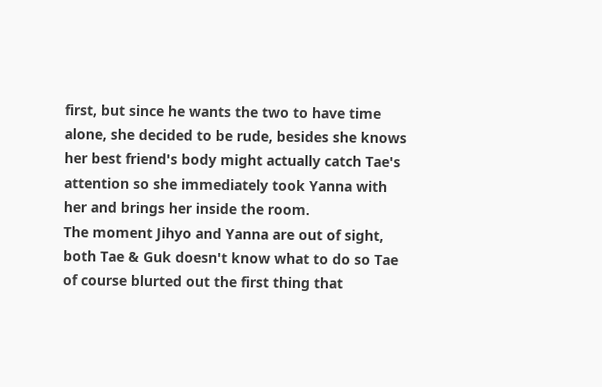first, but since he wants the two to have time alone, she decided to be rude, besides she knows her best friend's body might actually catch Tae's attention so she immediately took Yanna with her and brings her inside the room.
The moment Jihyo and Yanna are out of sight, both Tae & Guk doesn't know what to do so Tae of course blurted out the first thing that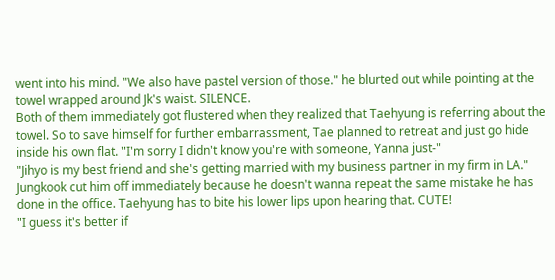went into his mind. "We also have pastel version of those." he blurted out while pointing at the towel wrapped around Jk's waist. SILENCE.
Both of them immediately got flustered when they realized that Taehyung is referring about the towel. So to save himself for further embarrassment, Tae planned to retreat and just go hide inside his own flat. "I'm sorry I didn't know you're with someone, Yanna just-"
"Jihyo is my best friend and she's getting married with my business partner in my firm in LA." Jungkook cut him off immediately because he doesn't wanna repeat the same mistake he has done in the office. Taehyung has to bite his lower lips upon hearing that. CUTE!
"I guess it's better if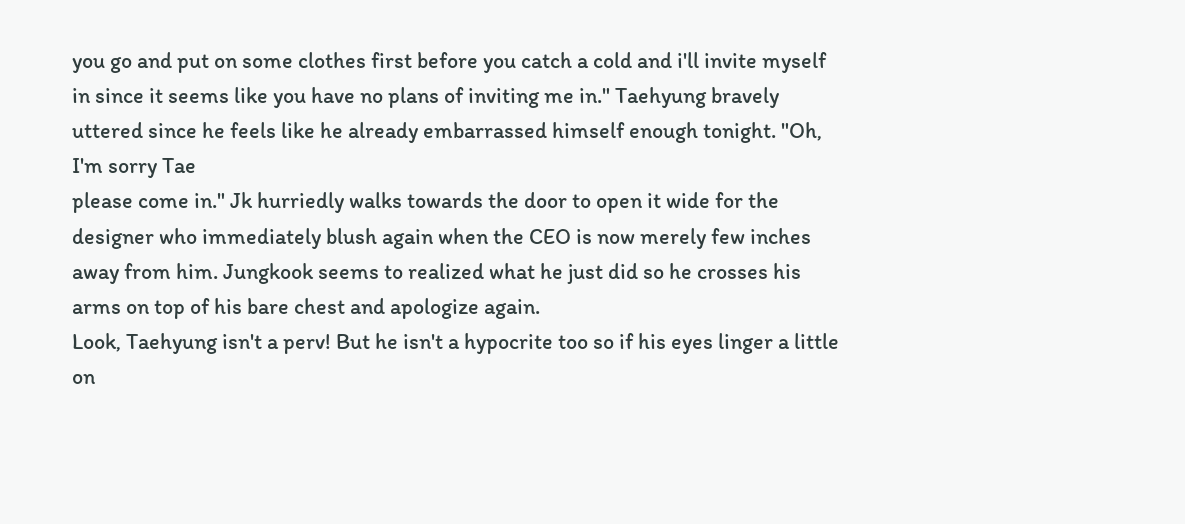you go and put on some clothes first before you catch a cold and i'll invite myself in since it seems like you have no plans of inviting me in." Taehyung bravely uttered since he feels like he already embarrassed himself enough tonight. "Oh, I'm sorry Tae
please come in." Jk hurriedly walks towards the door to open it wide for the designer who immediately blush again when the CEO is now merely few inches away from him. Jungkook seems to realized what he just did so he crosses his arms on top of his bare chest and apologize again.
Look, Taehyung isn't a perv! But he isn't a hypocrite too so if his eyes linger a little on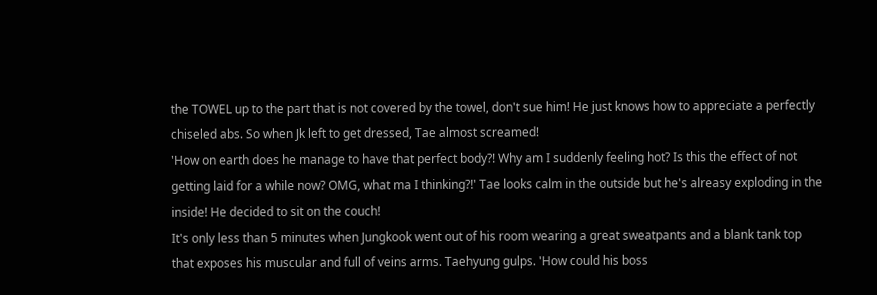the TOWEL up to the part that is not covered by the towel, don't sue him! He just knows how to appreciate a perfectly chiseled abs. So when Jk left to get dressed, Tae almost screamed!
'How on earth does he manage to have that perfect body?! Why am I suddenly feeling hot? Is this the effect of not getting laid for a while now? OMG, what ma I thinking?!' Tae looks calm in the outside but he's alreasy exploding in the inside! He decided to sit on the couch!
It's only less than 5 minutes when Jungkook went out of his room wearing a great sweatpants and a blank tank top that exposes his muscular and full of veins arms. Taehyung gulps. 'How could his boss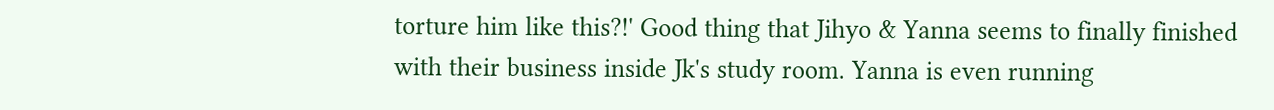torture him like this?!' Good thing that Jihyo & Yanna seems to finally finished
with their business inside Jk's study room. Yanna is even running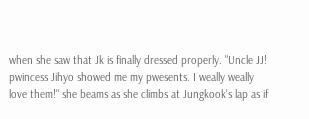when she saw that Jk is finally dressed properly. "Uncle JJ! pwincess Jihyo showed me my pwesents. I weally weally love them!" she beams as she climbs at Jungkook's lap as if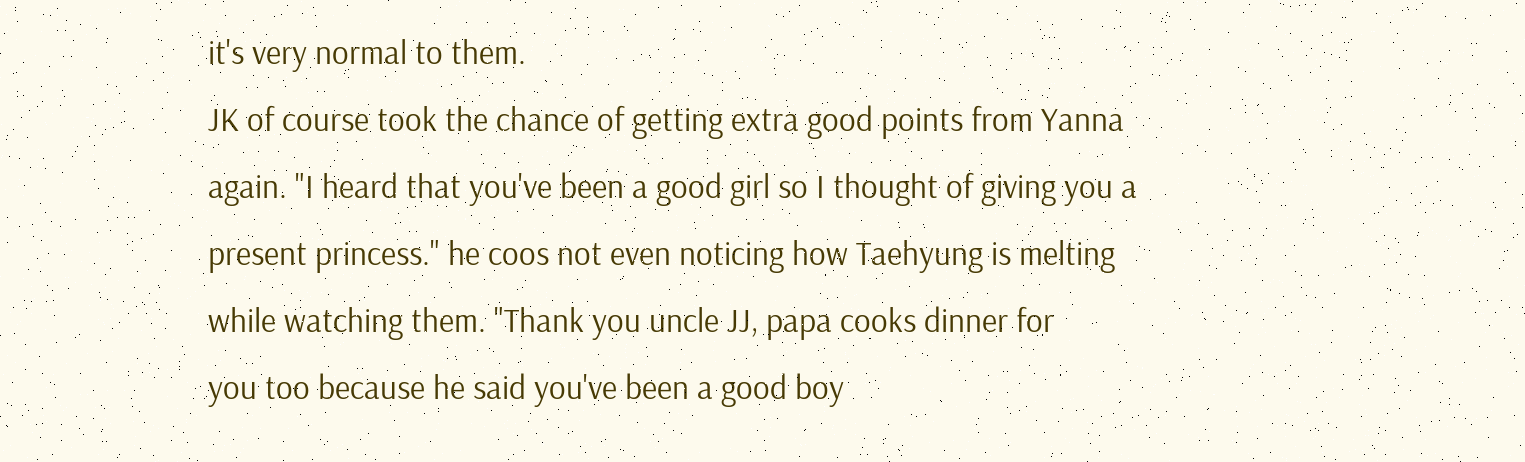it's very normal to them.
JK of course took the chance of getting extra good points from Yanna again. "I heard that you've been a good girl so I thought of giving you a present princess." he coos not even noticing how Taehyung is melting while watching them. "Thank you uncle JJ, papa cooks dinner for
you too because he said you've been a good boy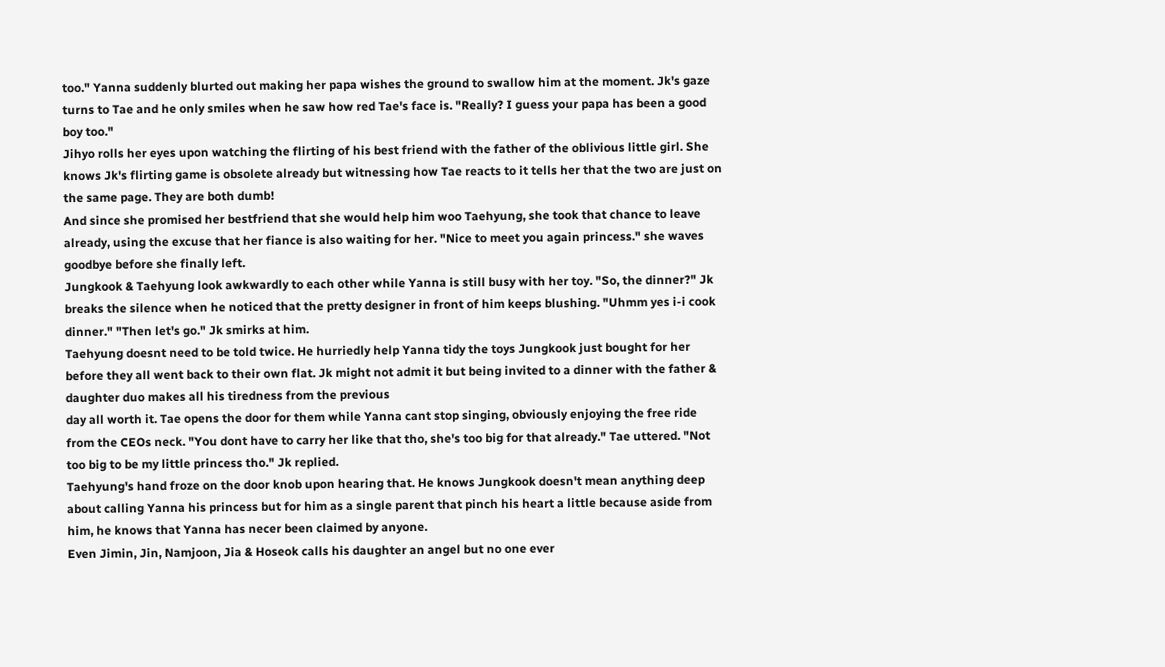too." Yanna suddenly blurted out making her papa wishes the ground to swallow him at the moment. Jk's gaze turns to Tae and he only smiles when he saw how red Tae's face is. "Really? I guess your papa has been a good boy too."
Jihyo rolls her eyes upon watching the flirting of his best friend with the father of the oblivious little girl. She knows Jk's flirting game is obsolete already but witnessing how Tae reacts to it tells her that the two are just on the same page. They are both dumb!
And since she promised her bestfriend that she would help him woo Taehyung, she took that chance to leave already, using the excuse that her fiance is also waiting for her. "Nice to meet you again princess." she waves goodbye before she finally left.
Jungkook & Taehyung look awkwardly to each other while Yanna is still busy with her toy. "So, the dinner?" Jk breaks the silence when he noticed that the pretty designer in front of him keeps blushing. "Uhmm yes i-i cook dinner." "Then let's go." Jk smirks at him.
Taehyung doesnt need to be told twice. He hurriedly help Yanna tidy the toys Jungkook just bought for her before they all went back to their own flat. Jk might not admit it but being invited to a dinner with the father & daughter duo makes all his tiredness from the previous
day all worth it. Tae opens the door for them while Yanna cant stop singing, obviously enjoying the free ride from the CEOs neck. "You dont have to carry her like that tho, she's too big for that already." Tae uttered. "Not too big to be my little princess tho." Jk replied.
Taehyung's hand froze on the door knob upon hearing that. He knows Jungkook doesn't mean anything deep about calling Yanna his princess but for him as a single parent that pinch his heart a little because aside from him, he knows that Yanna has necer been claimed by anyone.
Even Jimin, Jin, Namjoon, Jia & Hoseok calls his daughter an angel but no one ever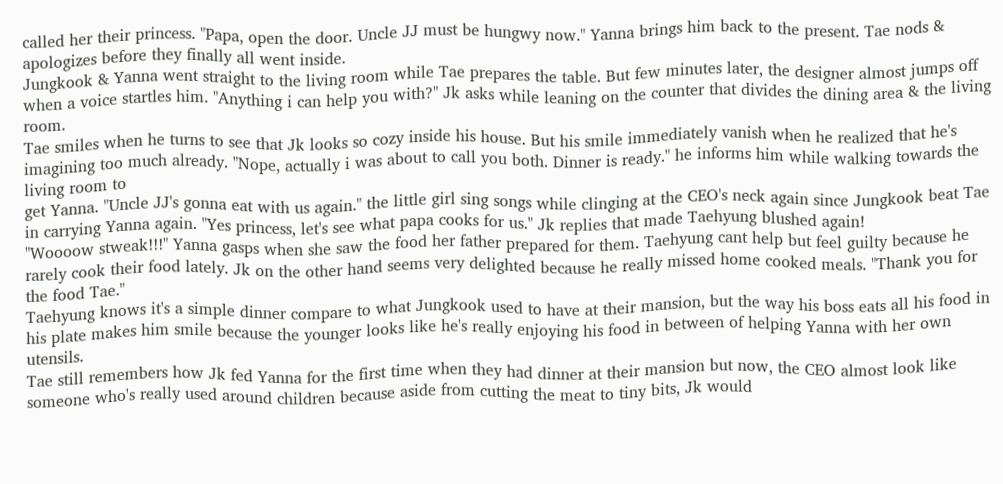called her their princess. "Papa, open the door. Uncle JJ must be hungwy now." Yanna brings him back to the present. Tae nods & apologizes before they finally all went inside.
Jungkook & Yanna went straight to the living room while Tae prepares the table. But few minutes later, the designer almost jumps off when a voice startles him. "Anything i can help you with?" Jk asks while leaning on the counter that divides the dining area & the living room.
Tae smiles when he turns to see that Jk looks so cozy inside his house. But his smile immediately vanish when he realized that he's imagining too much already. "Nope, actually i was about to call you both. Dinner is ready." he informs him while walking towards the living room to
get Yanna. "Uncle JJ's gonna eat with us again." the little girl sing songs while clinging at the CEO's neck again since Jungkook beat Tae in carrying Yanna again. "Yes princess, let's see what papa cooks for us." Jk replies that made Taehyung blushed again!
"Woooow stweak!!!" Yanna gasps when she saw the food her father prepared for them. Taehyung cant help but feel guilty because he rarely cook their food lately. Jk on the other hand seems very delighted because he really missed home cooked meals. "Thank you for the food Tae."
Taehyung knows it's a simple dinner compare to what Jungkook used to have at their mansion, but the way his boss eats all his food in his plate makes him smile because the younger looks like he's really enjoying his food in between of helping Yanna with her own utensils.
Tae still remembers how Jk fed Yanna for the first time when they had dinner at their mansion but now, the CEO almost look like someone who's really used around children because aside from cutting the meat to tiny bits, Jk would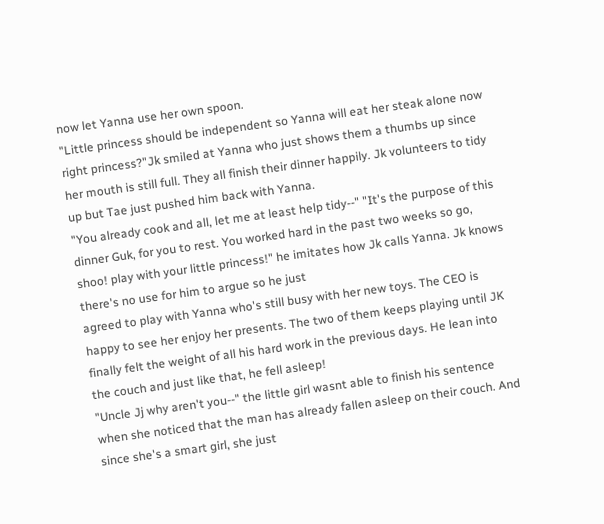now let Yanna use her own spoon.
"Little princess should be independent so Yanna will eat her steak alone now right princess?"Jk smiled at Yanna who just shows them a thumbs up since her mouth is still full. They all finish their dinner happily. Jk volunteers to tidy up but Tae just pushed him back with Yanna.
"You already cook and all, let me at least help tidy--" "It's the purpose of this dinner Guk, for you to rest. You worked hard in the past two weeks so go, shoo! play with your little princess!" he imitates how Jk calls Yanna. Jk knows there's no use for him to argue so he just
agreed to play with Yanna who's still busy with her new toys. The CEO is happy to see her enjoy her presents. The two of them keeps playing until JK finally felt the weight of all his hard work in the previous days. He lean into the couch and just like that, he fell asleep!
"Uncle Jj why aren't you--" the little girl wasnt able to finish his sentence when she noticed that the man has already fallen asleep on their couch. And since she's a smart girl, she just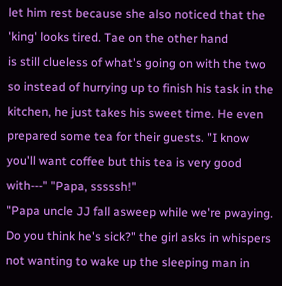let him rest because she also noticed that the 'king' looks tired. Tae on the other hand
is still clueless of what's going on with the two so instead of hurrying up to finish his task in the kitchen, he just takes his sweet time. He even prepared some tea for their guests. "I know you'll want coffee but this tea is very good with---" "Papa, sssssh!"
"Papa uncle JJ fall asweep while we're pwaying. Do you think he's sick?" the girl asks in whispers not wanting to wake up the sleeping man in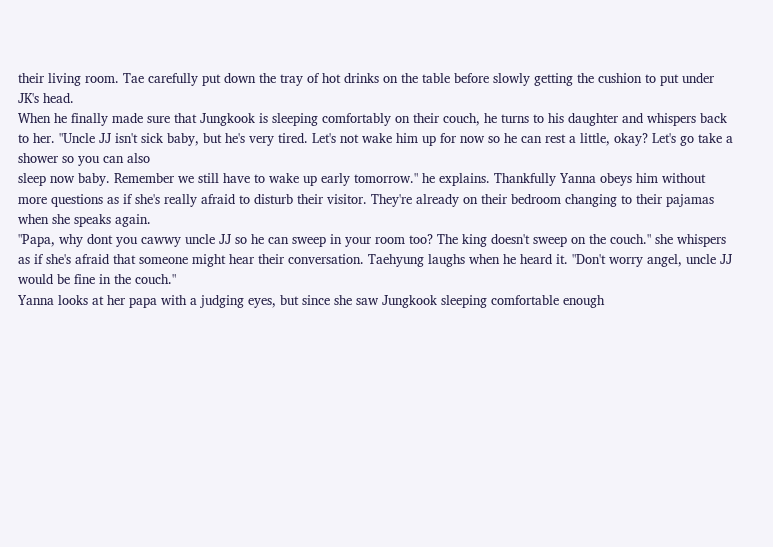their living room. Tae carefully put down the tray of hot drinks on the table before slowly getting the cushion to put under JK's head.
When he finally made sure that Jungkook is sleeping comfortably on their couch, he turns to his daughter and whispers back to her. "Uncle JJ isn't sick baby, but he's very tired. Let's not wake him up for now so he can rest a little, okay? Let's go take a shower so you can also
sleep now baby. Remember we still have to wake up early tomorrow." he explains. Thankfully Yanna obeys him without more questions as if she's really afraid to disturb their visitor. They're already on their bedroom changing to their pajamas when she speaks again.
"Papa, why dont you cawwy uncle JJ so he can sweep in your room too? The king doesn't sweep on the couch." she whispers as if she's afraid that someone might hear their conversation. Taehyung laughs when he heard it. "Don't worry angel, uncle JJ would be fine in the couch."
Yanna looks at her papa with a judging eyes, but since she saw Jungkook sleeping comfortable enough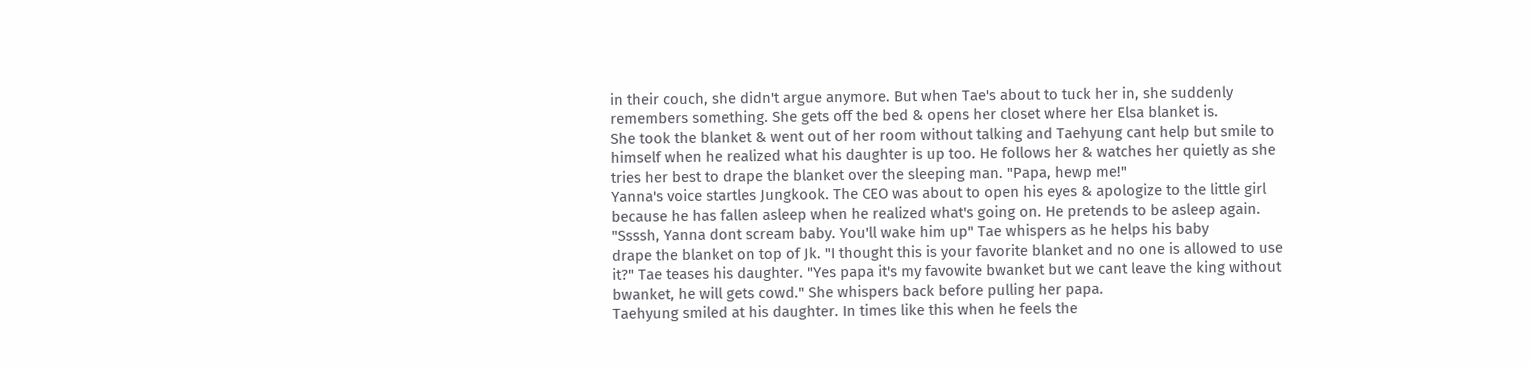in their couch, she didn't argue anymore. But when Tae's about to tuck her in, she suddenly remembers something. She gets off the bed & opens her closet where her Elsa blanket is.
She took the blanket & went out of her room without talking and Taehyung cant help but smile to himself when he realized what his daughter is up too. He follows her & watches her quietly as she tries her best to drape the blanket over the sleeping man. "Papa, hewp me!"
Yanna's voice startles Jungkook. The CEO was about to open his eyes & apologize to the little girl because he has fallen asleep when he realized what's going on. He pretends to be asleep again. "Ssssh, Yanna dont scream baby. You'll wake him up" Tae whispers as he helps his baby
drape the blanket on top of Jk. "I thought this is your favorite blanket and no one is allowed to use it?" Tae teases his daughter. "Yes papa it's my favowite bwanket but we cant leave the king without bwanket, he will gets cowd." She whispers back before pulling her papa.
Taehyung smiled at his daughter. In times like this when he feels the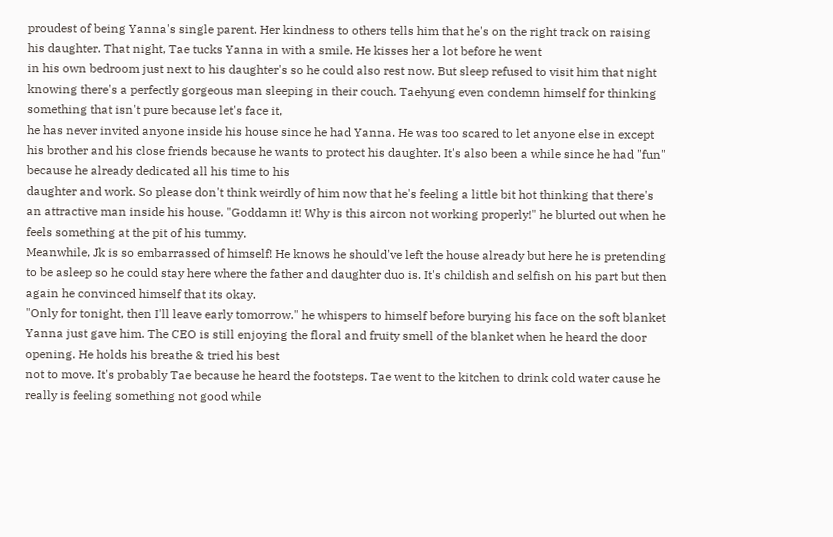proudest of being Yanna's single parent. Her kindness to others tells him that he's on the right track on raising his daughter. That night, Tae tucks Yanna in with a smile. He kisses her a lot before he went
in his own bedroom just next to his daughter's so he could also rest now. But sleep refused to visit him that night knowing there's a perfectly gorgeous man sleeping in their couch. Taehyung even condemn himself for thinking something that isn't pure because let's face it,
he has never invited anyone inside his house since he had Yanna. He was too scared to let anyone else in except his brother and his close friends because he wants to protect his daughter. It's also been a while since he had "fun" because he already dedicated all his time to his
daughter and work. So please don't think weirdly of him now that he's feeling a little bit hot thinking that there's an attractive man inside his house. "Goddamn it! Why is this aircon not working properly!" he blurted out when he feels something at the pit of his tummy.
Meanwhile, Jk is so embarrassed of himself! He knows he should've left the house already but here he is pretending to be asleep so he could stay here where the father and daughter duo is. It's childish and selfish on his part but then again he convinced himself that its okay.
"Only for tonight, then I'll leave early tomorrow." he whispers to himself before burying his face on the soft blanket Yanna just gave him. The CEO is still enjoying the floral and fruity smell of the blanket when he heard the door opening. He holds his breathe & tried his best
not to move. It's probably Tae because he heard the footsteps. Tae went to the kitchen to drink cold water cause he really is feeling something not good while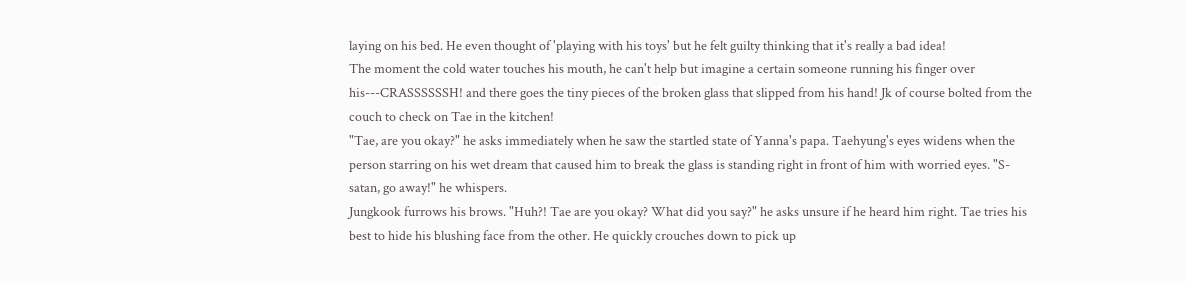laying on his bed. He even thought of 'playing with his toys' but he felt guilty thinking that it's really a bad idea!
The moment the cold water touches his mouth, he can't help but imagine a certain someone running his finger over his---CRASSSSSSH! and there goes the tiny pieces of the broken glass that slipped from his hand! Jk of course bolted from the couch to check on Tae in the kitchen!
"Tae, are you okay?" he asks immediately when he saw the startled state of Yanna's papa. Taehyung's eyes widens when the person starring on his wet dream that caused him to break the glass is standing right in front of him with worried eyes. "S-satan, go away!" he whispers.
Jungkook furrows his brows. "Huh?! Tae are you okay? What did you say?" he asks unsure if he heard him right. Tae tries his best to hide his blushing face from the other. He quickly crouches down to pick up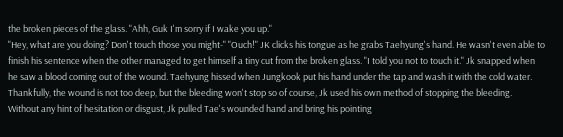the broken pieces of the glass. "Ahh, Guk I'm sorry if I wake you up."
"Hey, what are you doing? Don't touch those you might-" "Ouch!" JK clicks his tongue as he grabs Taehyung's hand. He wasn't even able to finish his sentence when the other managed to get himself a tiny cut from the broken glass. "I told you not to touch it." Jk snapped when
he saw a blood coming out of the wound. Taehyung hissed when Jungkook put his hand under the tap and wash it with the cold water. Thankfully, the wound is not too deep, but the bleeding won't stop so of course, Jk used his own method of stopping the bleeding.
Without any hint of hesitation or disgust, Jk pulled Tae's wounded hand and bring his pointing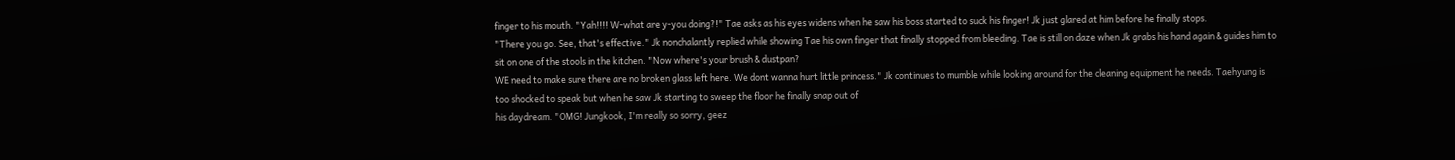finger to his mouth. "Yah!!!! W-what are y-you doing?!" Tae asks as his eyes widens when he saw his boss started to suck his finger! Jk just glared at him before he finally stops.
"There you go. See, that's effective." Jk nonchalantly replied while showing Tae his own finger that finally stopped from bleeding. Tae is still on daze when Jk grabs his hand again & guides him to sit on one of the stools in the kitchen. "Now where's your brush & dustpan?
WE need to make sure there are no broken glass left here. We dont wanna hurt little princess." Jk continues to mumble while looking around for the cleaning equipment he needs. Taehyung is too shocked to speak but when he saw Jk starting to sweep the floor he finally snap out of
his daydream. "OMG! Jungkook, I'm really so sorry, geez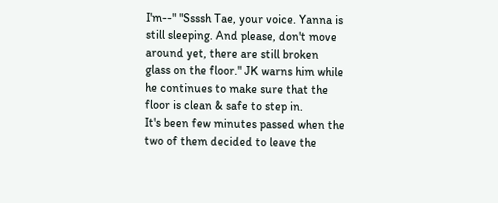I'm--" "Ssssh Tae, your voice. Yanna is still sleeping. And please, don't move around yet, there are still broken glass on the floor." JK warns him while he continues to make sure that the floor is clean & safe to step in.
It's been few minutes passed when the two of them decided to leave the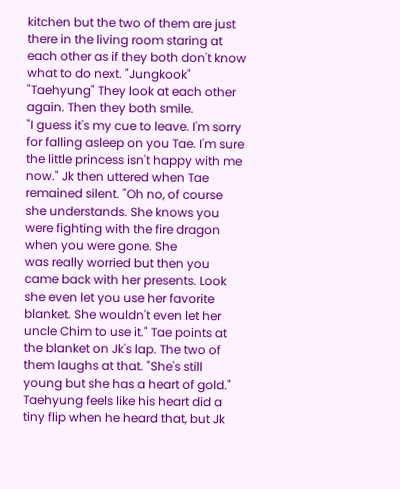kitchen but the two of them are just there in the living room staring at each other as if they both don't know what to do next. "Jungkook" "Taehyung" They look at each other again. Then they both smile.
"I guess it's my cue to leave. I'm sorry for falling asleep on you Tae. I'm sure the little princess isn't happy with me now." Jk then uttered when Tae remained silent. "Oh no, of course she understands. She knows you were fighting with the fire dragon when you were gone. She
was really worried but then you came back with her presents. Look she even let you use her favorite blanket. She wouldn't even let her uncle Chim to use it." Tae points at the blanket on Jk's lap. The two of them laughs at that. "She's still young but she has a heart of gold."
Taehyung feels like his heart did a tiny flip when he heard that, but Jk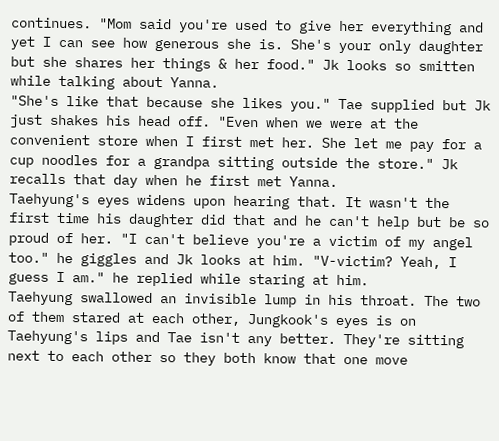continues. "Mom said you're used to give her everything and yet I can see how generous she is. She's your only daughter but she shares her things & her food." Jk looks so smitten while talking about Yanna.
"She's like that because she likes you." Tae supplied but Jk just shakes his head off. "Even when we were at the convenient store when I first met her. She let me pay for a cup noodles for a grandpa sitting outside the store." Jk recalls that day when he first met Yanna.
Taehyung's eyes widens upon hearing that. It wasn't the first time his daughter did that and he can't help but be so proud of her. "I can't believe you're a victim of my angel too." he giggles and Jk looks at him. "V-victim? Yeah, I guess I am." he replied while staring at him.
Taehyung swallowed an invisible lump in his throat. The two of them stared at each other, Jungkook's eyes is on Taehyung's lips and Tae isn't any better. They're sitting next to each other so they both know that one move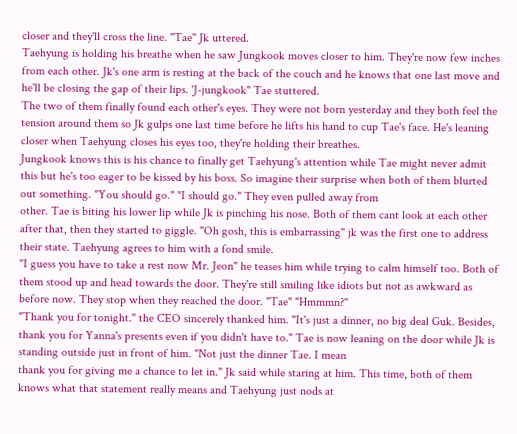closer and they'll cross the line. "Tae" Jk uttered.
Taehyung is holding his breathe when he saw Jungkook moves closer to him. They're now few inches from each other. Jk's one arm is resting at the back of the couch and he knows that one last move and he'll be closing the gap of their lips. 'J-jungkook" Tae stuttered.
The two of them finally found each other's eyes. They were not born yesterday and they both feel the tension around them so Jk gulps one last time before he lifts his hand to cup Tae's face. He's leaning closer when Taehyung closes his eyes too, they're holding their breathes.
Jungkook knows this is his chance to finally get Taehyung's attention while Tae might never admit this but he's too eager to be kissed by his boss. So imagine their surprise when both of them blurted out something. "You should go." "I should go." They even pulled away from
other. Tae is biting his lower lip while Jk is pinching his nose. Both of them cant look at each other after that, then they started to giggle. "Oh gosh, this is embarrassing" jk was the first one to address their state. Taehyung agrees to him with a fond smile.
"I guess you have to take a rest now Mr. Jeon" he teases him while trying to calm himself too. Both of them stood up and head towards the door. They're still smiling like idiots but not as awkward as before now. They stop when they reached the door. "Tae" "Hmmmn?"
"Thank you for tonight." the CEO sincerely thanked him. "It's just a dinner, no big deal Guk. Besides, thank you for Yanna's presents even if you didn't have to." Tae is now leaning on the door while Jk is standing outside just in front of him. "Not just the dinner Tae. I mean
thank you for giving me a chance to let in." Jk said while staring at him. This time, both of them knows what that statement really means and Taehyung just nods at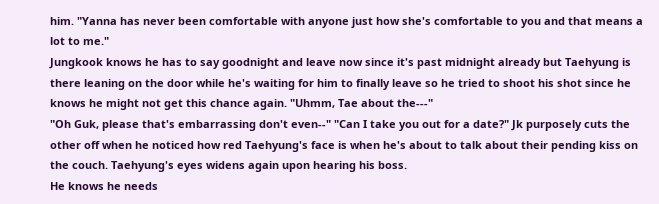him. "Yanna has never been comfortable with anyone just how she's comfortable to you and that means a lot to me."
Jungkook knows he has to say goodnight and leave now since it's past midnight already but Taehyung is there leaning on the door while he's waiting for him to finally leave so he tried to shoot his shot since he knows he might not get this chance again. "Uhmm, Tae about the---"
"Oh Guk, please that's embarrassing don't even--" "Can I take you out for a date?" Jk purposely cuts the other off when he noticed how red Taehyung's face is when he's about to talk about their pending kiss on the couch. Taehyung's eyes widens again upon hearing his boss.
He knows he needs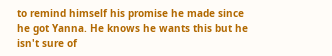to remind himself his promise he made since he got Yanna. He knows he wants this but he isn't sure of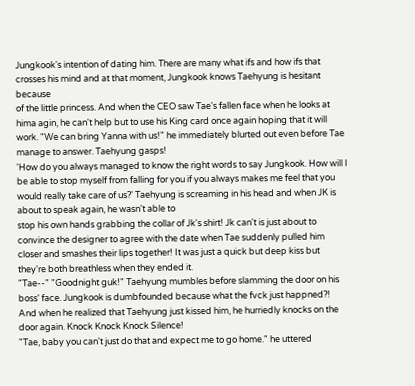Jungkook's intention of dating him. There are many what ifs and how ifs that crosses his mind and at that moment, Jungkook knows Taehyung is hesitant because
of the little princess. And when the CEO saw Tae's fallen face when he looks at hima agin, he can't help but to use his King card once again hoping that it will work. "We can bring Yanna with us!" he immediately blurted out even before Tae manage to answer. Taehyung gasps!
'How do you always managed to know the right words to say Jungkook. How will I be able to stop myself from falling for you if you always makes me feel that you would really take care of us?' Taehyung is screaming in his head and when JK is about to speak again, he wasn't able to
stop his own hands grabbing the collar of Jk's shirt! Jk can't is just about to convince the designer to agree with the date when Tae suddenly pulled him closer and smashes their lips together! It was just a quick but deep kiss but they're both breathless when they ended it.
"Tae--" "Goodnight guk!" Taehyung mumbles before slamming the door on his boss' face. Jungkook is dumbfounded because what the fvck just happned?! And when he realized that Taehyung just kissed him, he hurriedly knocks on the door again. Knock Knock Knock Silence!
"Tae, baby you can't just do that and expect me to go home." he uttered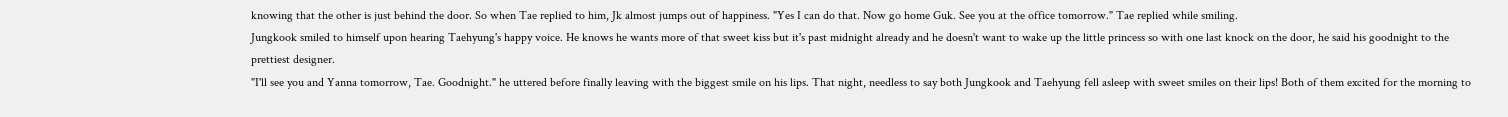knowing that the other is just behind the door. So when Tae replied to him, Jk almost jumps out of happiness. "Yes I can do that. Now go home Guk. See you at the office tomorrow." Tae replied while smiling.
Jungkook smiled to himself upon hearing Taehyung's happy voice. He knows he wants more of that sweet kiss but it's past midnight already and he doesn't want to wake up the little princess so with one last knock on the door, he said his goodnight to the prettiest designer.
"I'll see you and Yanna tomorrow, Tae. Goodnight." he uttered before finally leaving with the biggest smile on his lips. That night, needless to say both Jungkook and Taehyung fell asleep with sweet smiles on their lips! Both of them excited for the morning to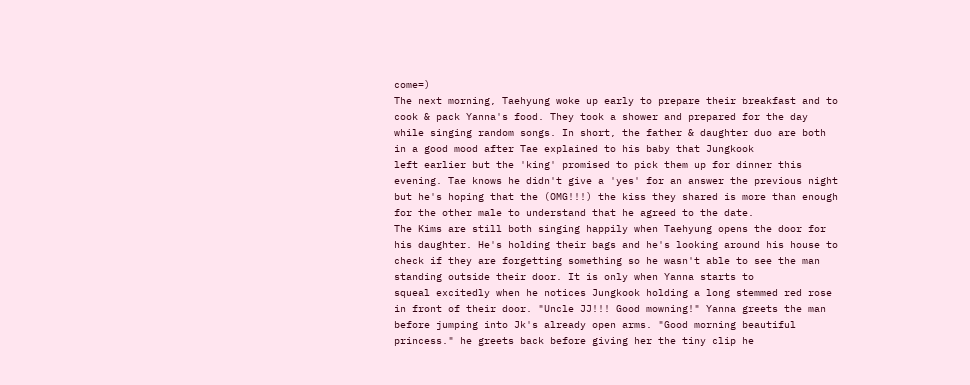come=)
The next morning, Taehyung woke up early to prepare their breakfast and to cook & pack Yanna's food. They took a shower and prepared for the day while singing random songs. In short, the father & daughter duo are both in a good mood after Tae explained to his baby that Jungkook
left earlier but the 'king' promised to pick them up for dinner this evening. Tae knows he didn't give a 'yes' for an answer the previous night but he's hoping that the (OMG!!!) the kiss they shared is more than enough for the other male to understand that he agreed to the date.
The Kims are still both singing happily when Taehyung opens the door for his daughter. He's holding their bags and he's looking around his house to check if they are forgetting something so he wasn't able to see the man standing outside their door. It is only when Yanna starts to
squeal excitedly when he notices Jungkook holding a long stemmed red rose in front of their door. "Uncle JJ!!! Good mowning!" Yanna greets the man before jumping into Jk's already open arms. "Good morning beautiful princess." he greets back before giving her the tiny clip he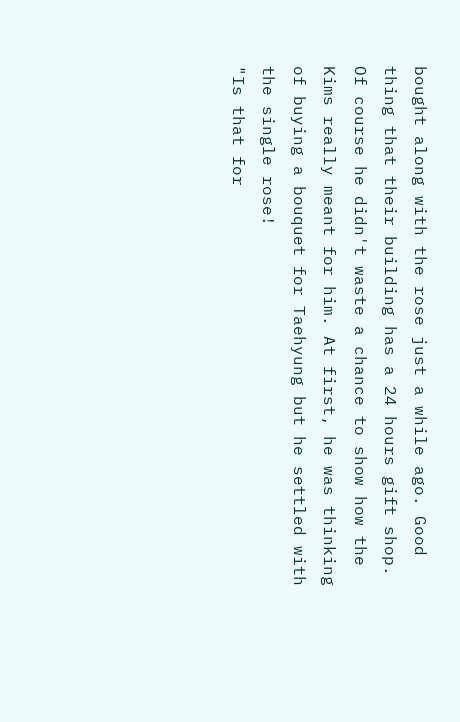bought along with the rose just a while ago. Good thing that their building has a 24 hours gift shop. Of course he didn't waste a chance to show how the Kims really meant for him. At first, he was thinking of buying a bouquet for Taehyung but he settled with the single rose!
"Is that for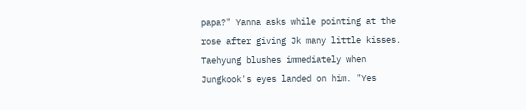papa?" Yanna asks while pointing at the rose after giving Jk many little kisses. Taehyung blushes immediately when Jungkook's eyes landed on him. "Yes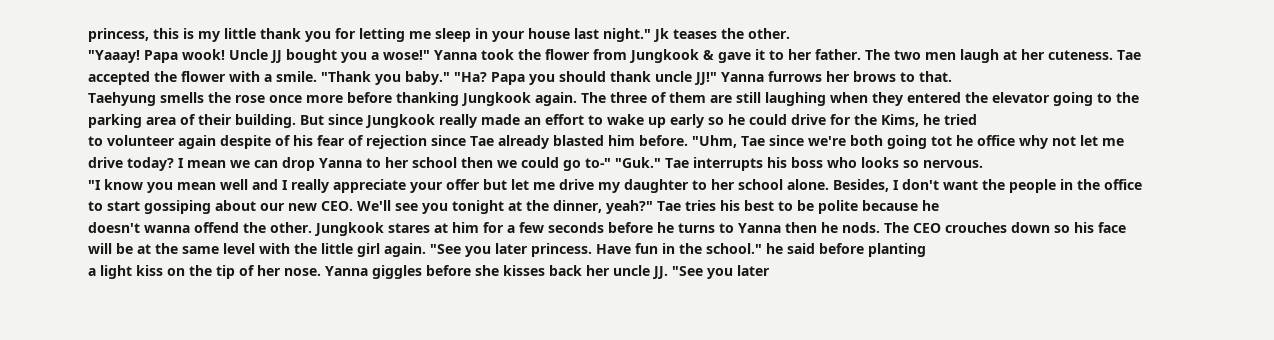princess, this is my little thank you for letting me sleep in your house last night." Jk teases the other.
"Yaaay! Papa wook! Uncle JJ bought you a wose!" Yanna took the flower from Jungkook & gave it to her father. The two men laugh at her cuteness. Tae accepted the flower with a smile. "Thank you baby." "Ha? Papa you should thank uncle JJ!" Yanna furrows her brows to that.
Taehyung smells the rose once more before thanking Jungkook again. The three of them are still laughing when they entered the elevator going to the parking area of their building. But since Jungkook really made an effort to wake up early so he could drive for the Kims, he tried
to volunteer again despite of his fear of rejection since Tae already blasted him before. "Uhm, Tae since we're both going tot he office why not let me drive today? I mean we can drop Yanna to her school then we could go to-" "Guk." Tae interrupts his boss who looks so nervous.
"I know you mean well and I really appreciate your offer but let me drive my daughter to her school alone. Besides, I don't want the people in the office to start gossiping about our new CEO. We'll see you tonight at the dinner, yeah?" Tae tries his best to be polite because he
doesn't wanna offend the other. Jungkook stares at him for a few seconds before he turns to Yanna then he nods. The CEO crouches down so his face will be at the same level with the little girl again. "See you later princess. Have fun in the school." he said before planting
a light kiss on the tip of her nose. Yanna giggles before she kisses back her uncle JJ. "See you later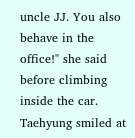uncle JJ. You also behave in the office!" she said before climbing inside the car. Taehyung smiled at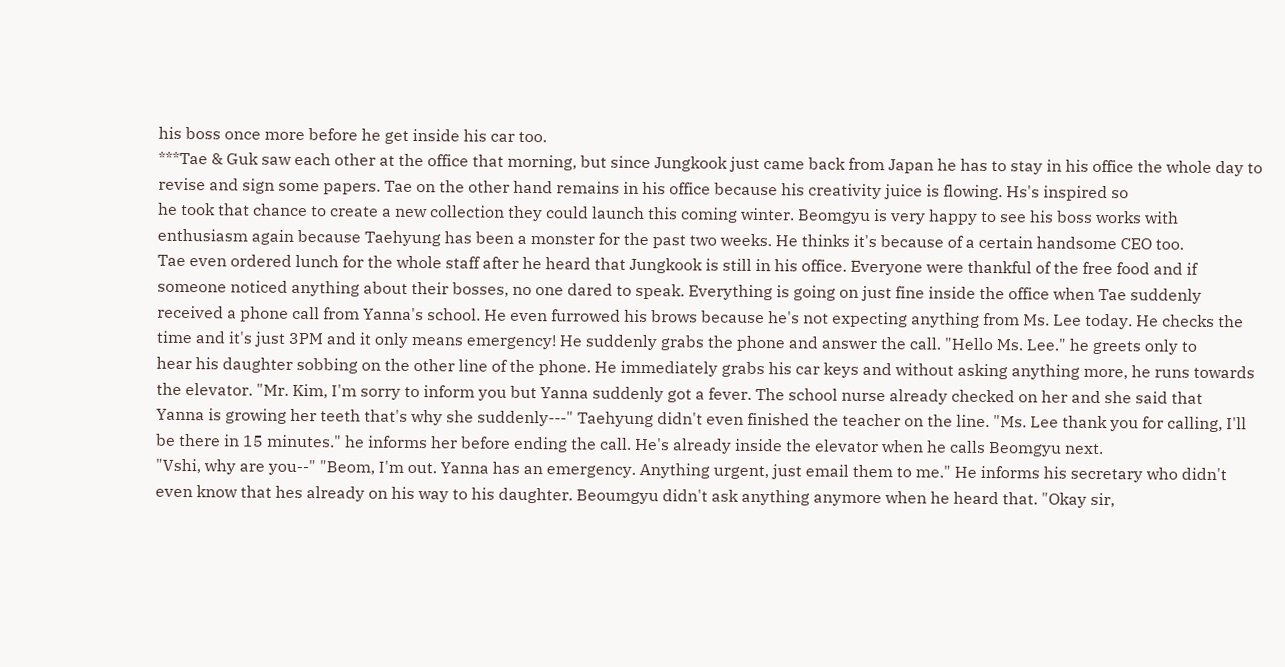his boss once more before he get inside his car too.
***Tae & Guk saw each other at the office that morning, but since Jungkook just came back from Japan he has to stay in his office the whole day to revise and sign some papers. Tae on the other hand remains in his office because his creativity juice is flowing. Hs's inspired so
he took that chance to create a new collection they could launch this coming winter. Beomgyu is very happy to see his boss works with enthusiasm again because Taehyung has been a monster for the past two weeks. He thinks it's because of a certain handsome CEO too.
Tae even ordered lunch for the whole staff after he heard that Jungkook is still in his office. Everyone were thankful of the free food and if someone noticed anything about their bosses, no one dared to speak. Everything is going on just fine inside the office when Tae suddenly
received a phone call from Yanna's school. He even furrowed his brows because he's not expecting anything from Ms. Lee today. He checks the time and it's just 3PM and it only means emergency! He suddenly grabs the phone and answer the call. "Hello Ms. Lee." he greets only to
hear his daughter sobbing on the other line of the phone. He immediately grabs his car keys and without asking anything more, he runs towards the elevator. "Mr. Kim, I'm sorry to inform you but Yanna suddenly got a fever. The school nurse already checked on her and she said that
Yanna is growing her teeth that's why she suddenly---" Taehyung didn't even finished the teacher on the line. "Ms. Lee thank you for calling, I'll be there in 15 minutes." he informs her before ending the call. He's already inside the elevator when he calls Beomgyu next.
"Vshi, why are you--" "Beom, I'm out. Yanna has an emergency. Anything urgent, just email them to me." He informs his secretary who didn't even know that hes already on his way to his daughter. Beoumgyu didn't ask anything anymore when he heard that. "Okay sir,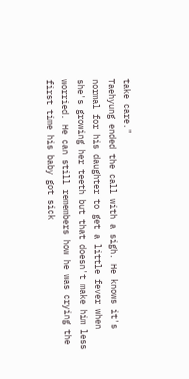take care."
Taehyung ended the call with a sigh. He knows it's normal for his daughter to get a little fever when she's growing her teeth but that doesn't make him less worried. He can still remembers how he was crying the first time his baby got sick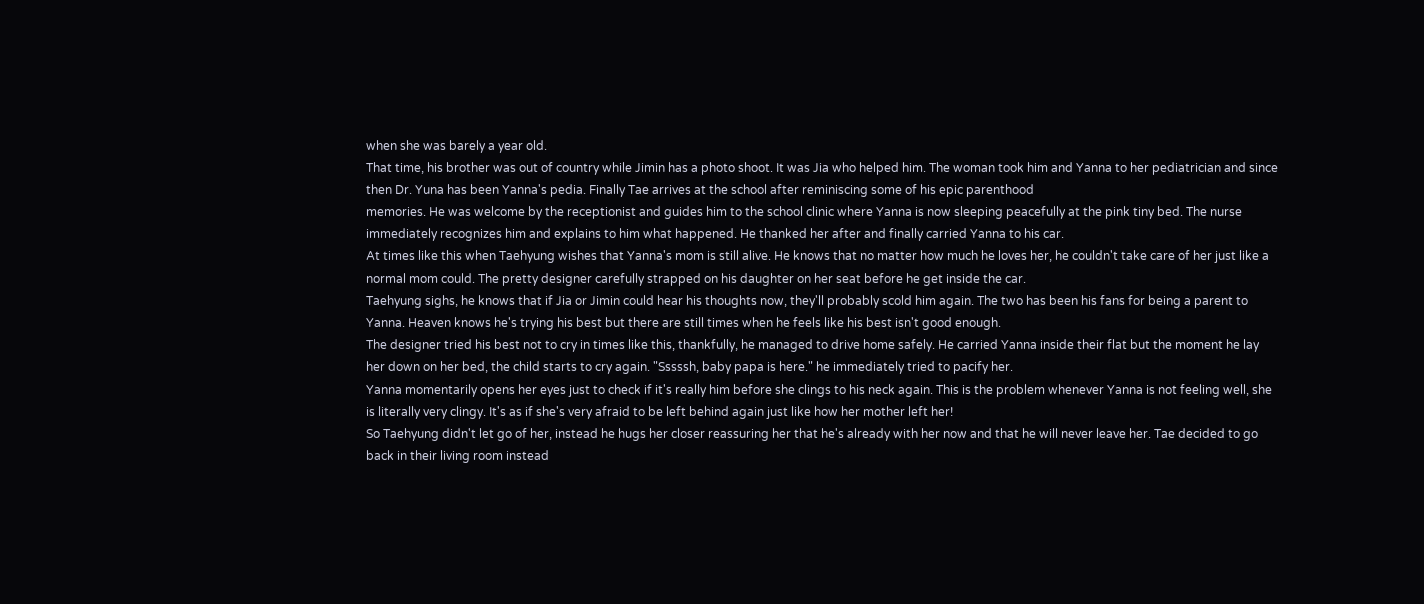when she was barely a year old.
That time, his brother was out of country while Jimin has a photo shoot. It was Jia who helped him. The woman took him and Yanna to her pediatrician and since then Dr. Yuna has been Yanna's pedia. Finally Tae arrives at the school after reminiscing some of his epic parenthood
memories. He was welcome by the receptionist and guides him to the school clinic where Yanna is now sleeping peacefully at the pink tiny bed. The nurse immediately recognizes him and explains to him what happened. He thanked her after and finally carried Yanna to his car.
At times like this when Taehyung wishes that Yanna's mom is still alive. He knows that no matter how much he loves her, he couldn't take care of her just like a normal mom could. The pretty designer carefully strapped on his daughter on her seat before he get inside the car.
Taehyung sighs, he knows that if Jia or Jimin could hear his thoughts now, they'll probably scold him again. The two has been his fans for being a parent to Yanna. Heaven knows he's trying his best but there are still times when he feels like his best isn't good enough.
The designer tried his best not to cry in times like this, thankfully, he managed to drive home safely. He carried Yanna inside their flat but the moment he lay her down on her bed, the child starts to cry again. "Sssssh, baby papa is here." he immediately tried to pacify her.
Yanna momentarily opens her eyes just to check if it's really him before she clings to his neck again. This is the problem whenever Yanna is not feeling well, she is literally very clingy. It's as if she's very afraid to be left behind again just like how her mother left her!
So Taehyung didn't let go of her, instead he hugs her closer reassuring her that he's already with her now and that he will never leave her. Tae decided to go back in their living room instead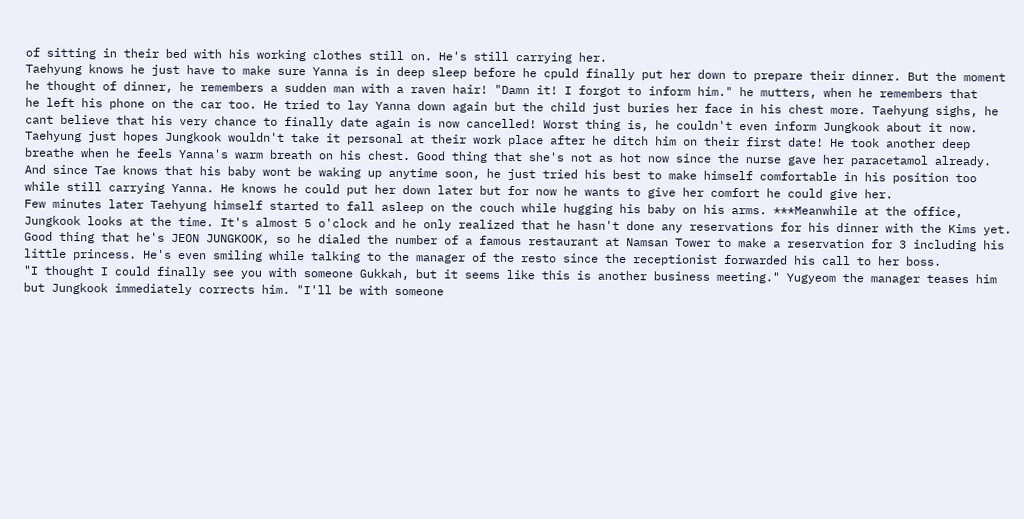of sitting in their bed with his working clothes still on. He's still carrying her.
Taehyung knows he just have to make sure Yanna is in deep sleep before he cpuld finally put her down to prepare their dinner. But the moment he thought of dinner, he remembers a sudden man with a raven hair! "Damn it! I forgot to inform him." he mutters, when he remembers that
he left his phone on the car too. He tried to lay Yanna down again but the child just buries her face in his chest more. Taehyung sighs, he cant believe that his very chance to finally date again is now cancelled! Worst thing is, he couldn't even inform Jungkook about it now.
Taehyung just hopes Jungkook wouldn't take it personal at their work place after he ditch him on their first date! He took another deep breathe when he feels Yanna's warm breath on his chest. Good thing that she's not as hot now since the nurse gave her paracetamol already.
And since Tae knows that his baby wont be waking up anytime soon, he just tried his best to make himself comfortable in his position too while still carrying Yanna. He knows he could put her down later but for now he wants to give her comfort he could give her.
Few minutes later Taehyung himself started to fall asleep on the couch while hugging his baby on his arms. ***Meanwhile at the office, Jungkook looks at the time. It's almost 5 o'clock and he only realized that he hasn't done any reservations for his dinner with the Kims yet.
Good thing that he's JEON JUNGKOOK, so he dialed the number of a famous restaurant at Namsan Tower to make a reservation for 3 including his little princess. He's even smiling while talking to the manager of the resto since the receptionist forwarded his call to her boss.
"I thought I could finally see you with someone Gukkah, but it seems like this is another business meeting." Yugyeom the manager teases him but Jungkook immediately corrects him. "I'll be with someone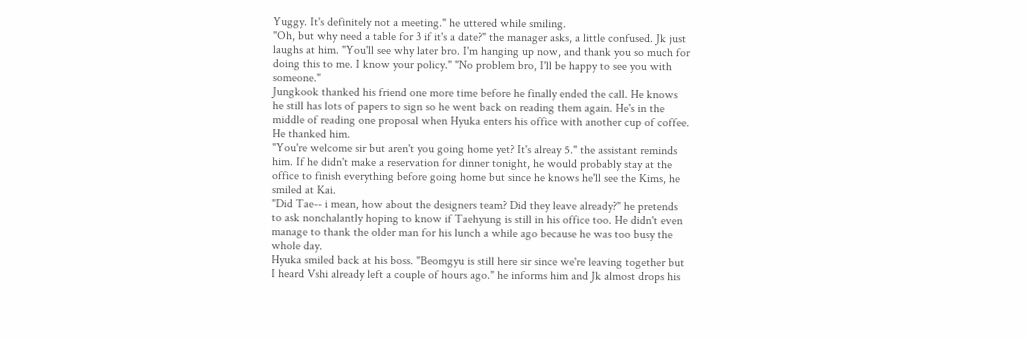Yuggy. It's definitely not a meeting." he uttered while smiling.
"Oh, but why need a table for 3 if it's a date?" the manager asks, a little confused. Jk just laughs at him. "You'll see why later bro. I'm hanging up now, and thank you so much for doing this to me. I know your policy." "No problem bro, I'll be happy to see you with someone."
Jungkook thanked his friend one more time before he finally ended the call. He knows he still has lots of papers to sign so he went back on reading them again. He's in the middle of reading one proposal when Hyuka enters his office with another cup of coffee. He thanked him.
"You're welcome sir but aren't you going home yet? It's alreay 5." the assistant reminds him. If he didn't make a reservation for dinner tonight, he would probably stay at the office to finish everything before going home but since he knows he'll see the Kims, he smiled at Kai.
"Did Tae-- i mean, how about the designers team? Did they leave already?" he pretends to ask nonchalantly hoping to know if Taehyung is still in his office too. He didn't even manage to thank the older man for his lunch a while ago because he was too busy the whole day.
Hyuka smiled back at his boss. "Beomgyu is still here sir since we're leaving together but I heard Vshi already left a couple of hours ago." he informs him and Jk almost drops his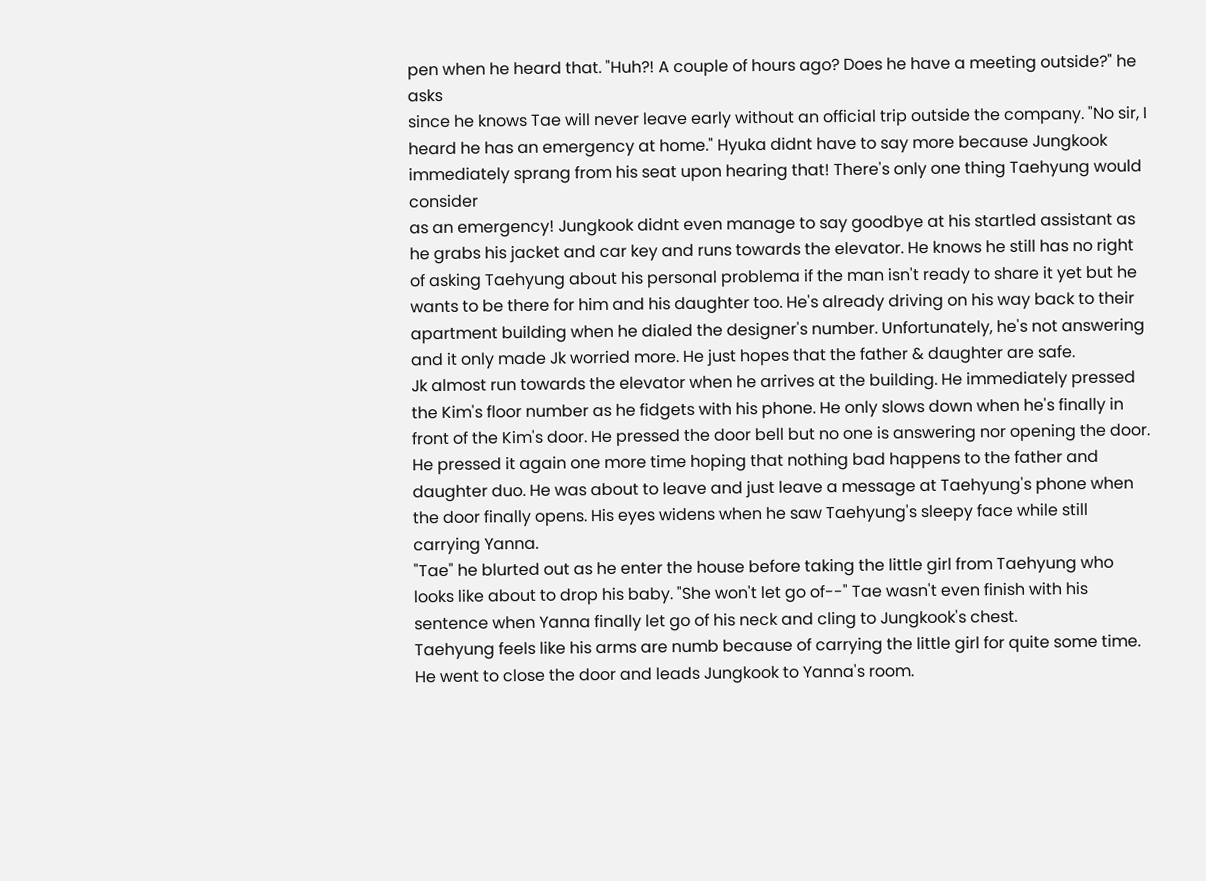pen when he heard that. "Huh?! A couple of hours ago? Does he have a meeting outside?" he asks
since he knows Tae will never leave early without an official trip outside the company. "No sir, I heard he has an emergency at home." Hyuka didnt have to say more because Jungkook immediately sprang from his seat upon hearing that! There's only one thing Taehyung would consider
as an emergency! Jungkook didnt even manage to say goodbye at his startled assistant as he grabs his jacket and car key and runs towards the elevator. He knows he still has no right of asking Taehyung about his personal problema if the man isn't ready to share it yet but he
wants to be there for him and his daughter too. He's already driving on his way back to their apartment building when he dialed the designer's number. Unfortunately, he's not answering and it only made Jk worried more. He just hopes that the father & daughter are safe.
Jk almost run towards the elevator when he arrives at the building. He immediately pressed the Kim's floor number as he fidgets with his phone. He only slows down when he's finally in front of the Kim's door. He pressed the door bell but no one is answering nor opening the door.
He pressed it again one more time hoping that nothing bad happens to the father and daughter duo. He was about to leave and just leave a message at Taehyung's phone when the door finally opens. His eyes widens when he saw Taehyung's sleepy face while still carrying Yanna.
"Tae" he blurted out as he enter the house before taking the little girl from Taehyung who looks like about to drop his baby. "She won't let go of--" Tae wasn't even finish with his sentence when Yanna finally let go of his neck and cling to Jungkook's chest.
Taehyung feels like his arms are numb because of carrying the little girl for quite some time. He went to close the door and leads Jungkook to Yanna's room.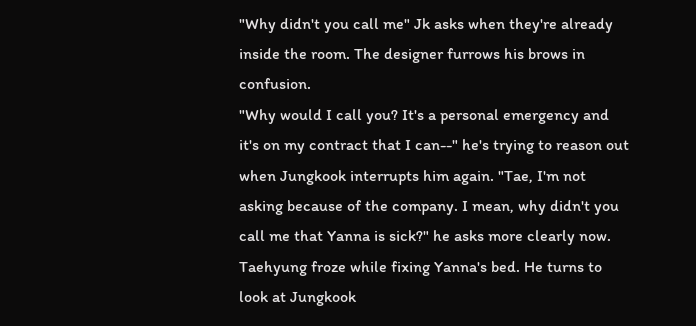"Why didn't you call me" Jk asks when they're already inside the room. The designer furrows his brows in confusion.
"Why would I call you? It's a personal emergency and it's on my contract that I can--" he's trying to reason out when Jungkook interrupts him again. "Tae, I'm not asking because of the company. I mean, why didn't you call me that Yanna is sick?" he asks more clearly now.
Taehyung froze while fixing Yanna's bed. He turns to look at Jungkook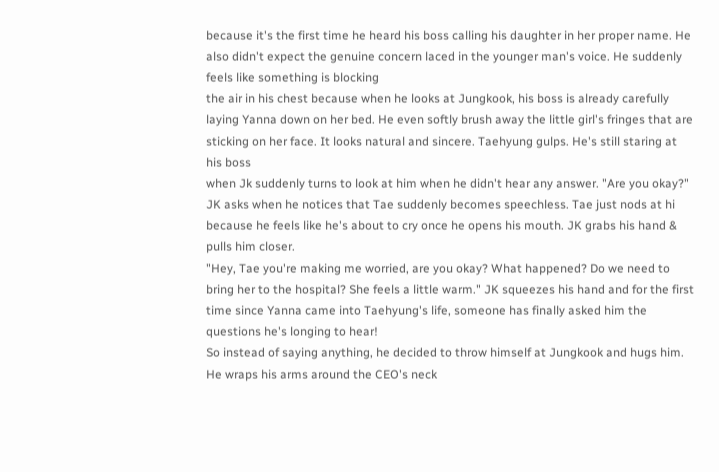because it's the first time he heard his boss calling his daughter in her proper name. He also didn't expect the genuine concern laced in the younger man's voice. He suddenly feels like something is blocking
the air in his chest because when he looks at Jungkook, his boss is already carefully laying Yanna down on her bed. He even softly brush away the little girl's fringes that are sticking on her face. It looks natural and sincere. Taehyung gulps. He's still staring at his boss
when Jk suddenly turns to look at him when he didn't hear any answer. "Are you okay?" JK asks when he notices that Tae suddenly becomes speechless. Tae just nods at hi because he feels like he's about to cry once he opens his mouth. JK grabs his hand & pulls him closer.
"Hey, Tae you're making me worried, are you okay? What happened? Do we need to bring her to the hospital? She feels a little warm." JK squeezes his hand and for the first time since Yanna came into Taehyung's life, someone has finally asked him the questions he's longing to hear!
So instead of saying anything, he decided to throw himself at Jungkook and hugs him. He wraps his arms around the CEO's neck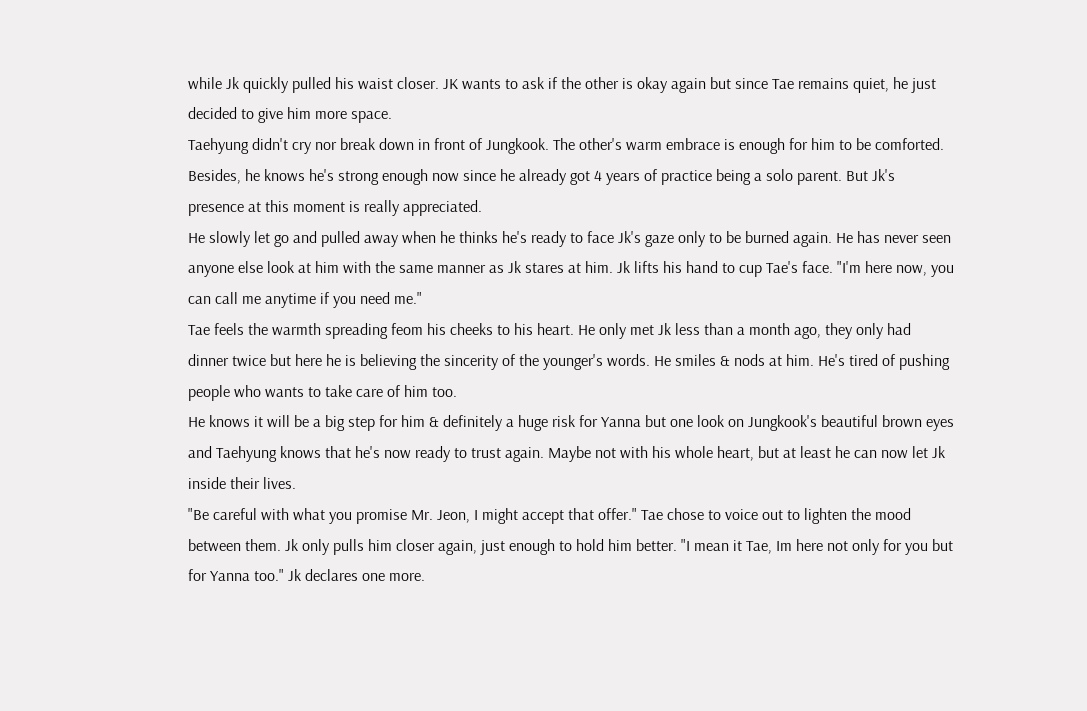while Jk quickly pulled his waist closer. JK wants to ask if the other is okay again but since Tae remains quiet, he just decided to give him more space.
Taehyung didn't cry nor break down in front of Jungkook. The other's warm embrace is enough for him to be comforted. Besides, he knows he's strong enough now since he already got 4 years of practice being a solo parent. But Jk's presence at this moment is really appreciated.
He slowly let go and pulled away when he thinks he's ready to face Jk's gaze only to be burned again. He has never seen anyone else look at him with the same manner as Jk stares at him. Jk lifts his hand to cup Tae's face. "I'm here now, you can call me anytime if you need me."
Tae feels the warmth spreading feom his cheeks to his heart. He only met Jk less than a month ago, they only had dinner twice but here he is believing the sincerity of the younger's words. He smiles & nods at him. He's tired of pushing people who wants to take care of him too.
He knows it will be a big step for him & definitely a huge risk for Yanna but one look on Jungkook's beautiful brown eyes and Taehyung knows that he's now ready to trust again. Maybe not with his whole heart, but at least he can now let Jk inside their lives.
"Be careful with what you promise Mr. Jeon, I might accept that offer." Tae chose to voice out to lighten the mood between them. Jk only pulls him closer again, just enough to hold him better. "I mean it Tae, Im here not only for you but for Yanna too." Jk declares one more.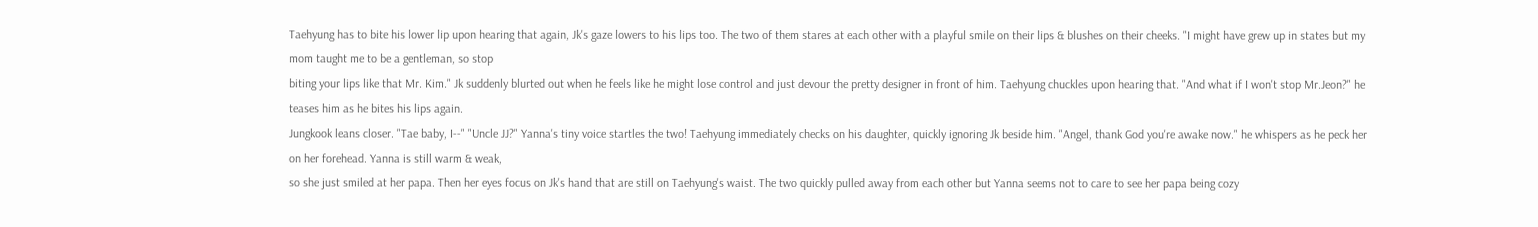Taehyung has to bite his lower lip upon hearing that again, Jk's gaze lowers to his lips too. The two of them stares at each other with a playful smile on their lips & blushes on their cheeks. "I might have grew up in states but my mom taught me to be a gentleman, so stop
biting your lips like that Mr. Kim." Jk suddenly blurted out when he feels like he might lose control and just devour the pretty designer in front of him. Taehyung chuckles upon hearing that. "And what if I won't stop Mr.Jeon?" he teases him as he bites his lips again.
Jungkook leans closer. "Tae baby, I--" "Uncle JJ?" Yanna's tiny voice startles the two! Taehyung immediately checks on his daughter, quickly ignoring Jk beside him. "Angel, thank God you're awake now." he whispers as he peck her on her forehead. Yanna is still warm & weak,
so she just smiled at her papa. Then her eyes focus on Jk's hand that are still on Taehyung's waist. The two quickly pulled away from each other but Yanna seems not to care to see her papa being cozy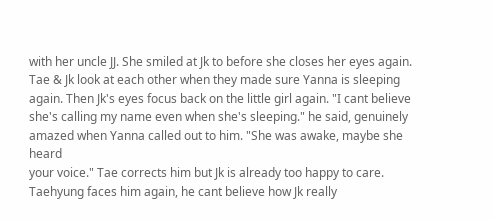with her uncle JJ. She smiled at Jk to before she closes her eyes again.
Tae & Jk look at each other when they made sure Yanna is sleeping again. Then Jk's eyes focus back on the little girl again. "I cant believe she's calling my name even when she's sleeping." he said, genuinely amazed when Yanna called out to him. "She was awake, maybe she heard
your voice." Tae corrects him but Jk is already too happy to care. Taehyung faces him again, he cant believe how Jk really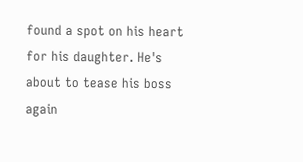found a spot on his heart for his daughter. He's about to tease his boss again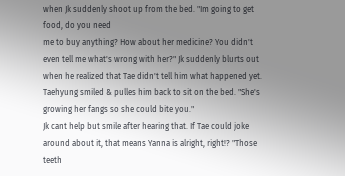when Jk suddenly shoot up from the bed. "Im going to get food, do you need
me to buy anything? How about her medicine? You didn't even tell me what's wrong with her?" Jk suddenly blurts out when he realized that Tae didn't tell him what happened yet. Taehyung smiled & pulles him back to sit on the bed. "She's growing her fangs so she could bite you."
Jk cant help but smile after hearing that. If Tae could joke around about it, that means Yanna is alright, right!? "Those teeth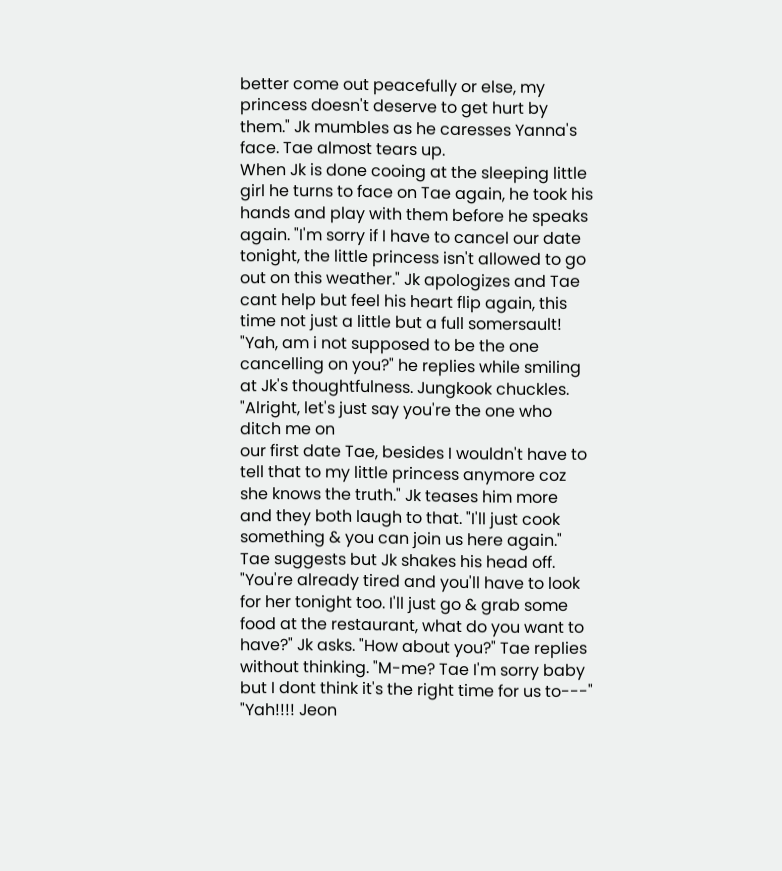better come out peacefully or else, my princess doesn't deserve to get hurt by them." Jk mumbles as he caresses Yanna's face. Tae almost tears up.
When Jk is done cooing at the sleeping little girl he turns to face on Tae again, he took his hands and play with them before he speaks again. "I'm sorry if I have to cancel our date tonight, the little princess isn't allowed to go out on this weather." Jk apologizes and Tae
cant help but feel his heart flip again, this time not just a little but a full somersault! "Yah, am i not supposed to be the one cancelling on you?" he replies while smiling at Jk's thoughtfulness. Jungkook chuckles. "Alright, let's just say you're the one who ditch me on
our first date Tae, besides I wouldn't have to tell that to my little princess anymore coz she knows the truth." Jk teases him more and they both laugh to that. "I'll just cook something & you can join us here again." Tae suggests but Jk shakes his head off.
"You're already tired and you'll have to look for her tonight too. I'll just go & grab some food at the restaurant, what do you want to have?" Jk asks. "How about you?" Tae replies without thinking. "M-me? Tae I'm sorry baby but I dont think it's the right time for us to---"
"Yah!!!! Jeon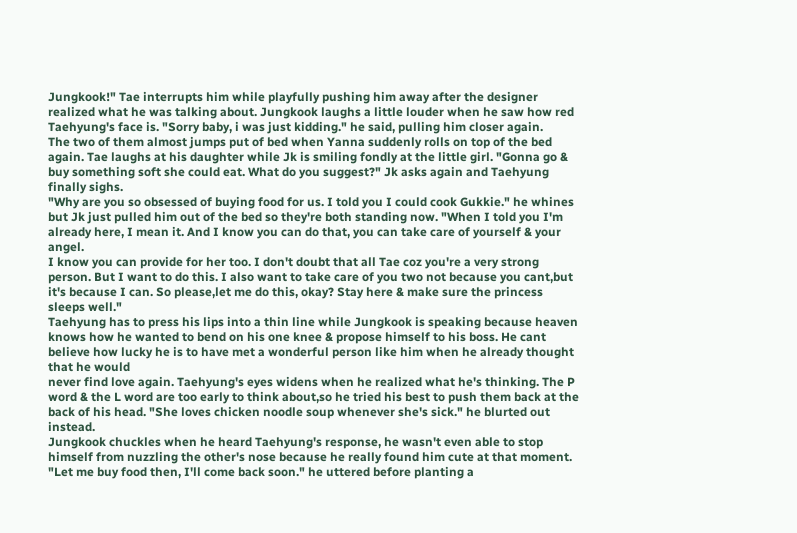Jungkook!" Tae interrupts him while playfully pushing him away after the designer realized what he was talking about. Jungkook laughs a little louder when he saw how red Taehyung's face is. "Sorry baby, i was just kidding." he said, pulling him closer again.
The two of them almost jumps put of bed when Yanna suddenly rolls on top of the bed again. Tae laughs at his daughter while Jk is smiling fondly at the little girl. "Gonna go & buy something soft she could eat. What do you suggest?" Jk asks again and Taehyung finally sighs.
"Why are you so obsessed of buying food for us. I told you I could cook Gukkie." he whines but Jk just pulled him out of the bed so they're both standing now. "When I told you I'm already here, I mean it. And I know you can do that, you can take care of yourself & your angel.
I know you can provide for her too. I don't doubt that all Tae coz you're a very strong person. But I want to do this. I also want to take care of you two not because you cant,but it's because I can. So please,let me do this, okay? Stay here & make sure the princess sleeps well."
Taehyung has to press his lips into a thin line while Jungkook is speaking because heaven knows how he wanted to bend on his one knee & propose himself to his boss. He cant believe how lucky he is to have met a wonderful person like him when he already thought that he would
never find love again. Taehyung's eyes widens when he realized what he's thinking. The P word & the L word are too early to think about,so he tried his best to push them back at the back of his head. "She loves chicken noodle soup whenever she's sick." he blurted out instead.
Jungkook chuckles when he heard Taehyung's response, he wasn't even able to stop himself from nuzzling the other's nose because he really found him cute at that moment. "Let me buy food then, I'll come back soon." he uttered before planting a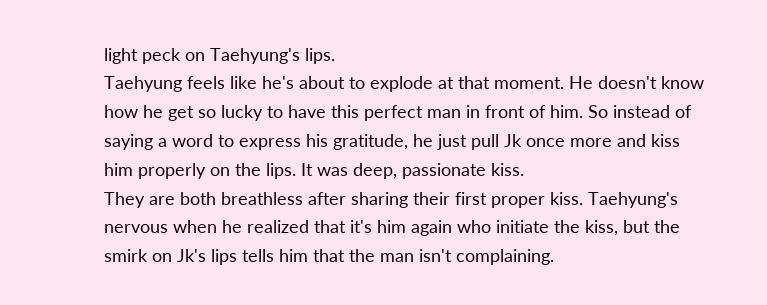light peck on Taehyung's lips.
Taehyung feels like he's about to explode at that moment. He doesn't know how he get so lucky to have this perfect man in front of him. So instead of saying a word to express his gratitude, he just pull Jk once more and kiss him properly on the lips. It was deep, passionate kiss.
They are both breathless after sharing their first proper kiss. Taehyung's nervous when he realized that it's him again who initiate the kiss, but the smirk on Jk's lips tells him that the man isn't complaining.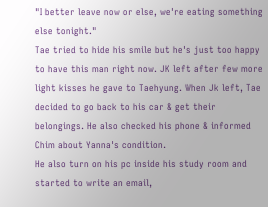"I better leave now or else, we're eating something else tonight."
Tae tried to hide his smile but he's just too happy to have this man right now. JK left after few more light kisses he gave to Taehyung. When Jk left, Tae decided to go back to his car & get their belongings. He also checked his phone & informed Chim about Yanna's condition.
He also turn on his pc inside his study room and started to write an email,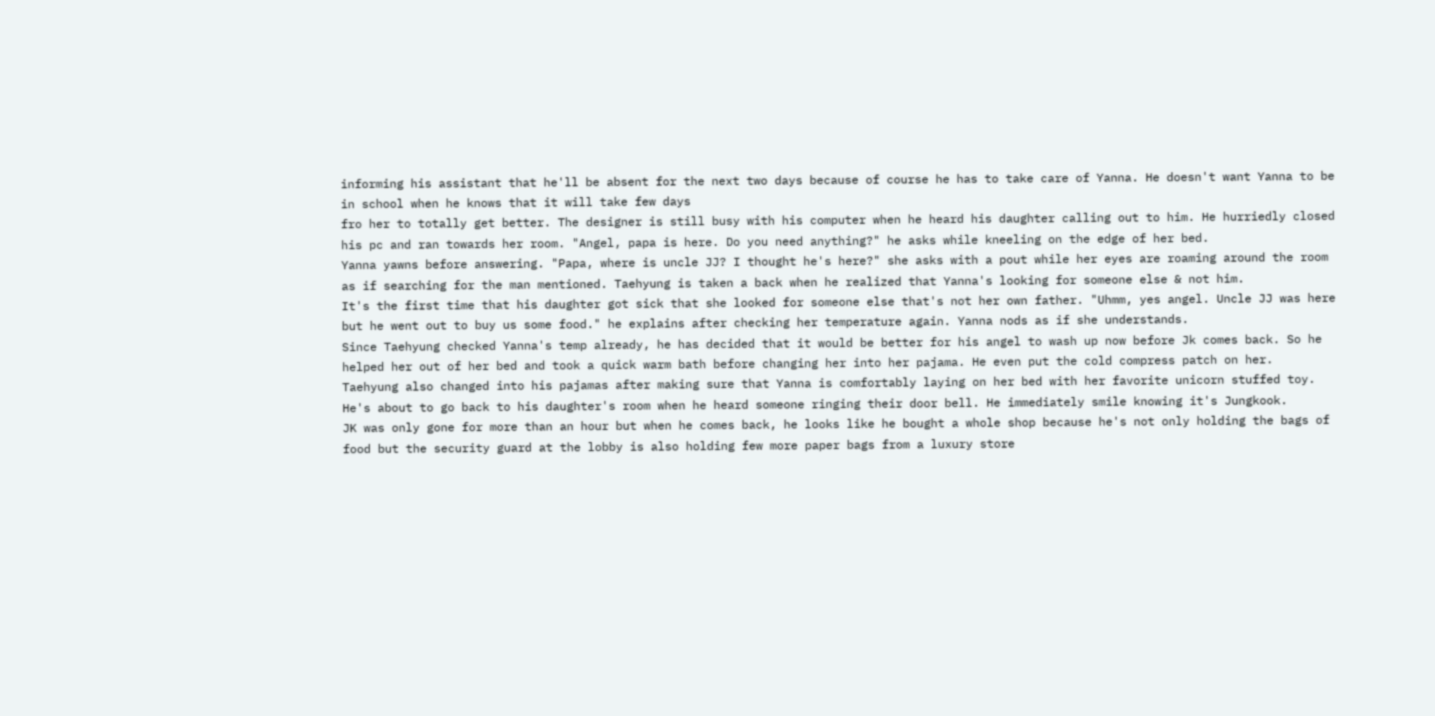informing his assistant that he'll be absent for the next two days because of course he has to take care of Yanna. He doesn't want Yanna to be in school when he knows that it will take few days
fro her to totally get better. The designer is still busy with his computer when he heard his daughter calling out to him. He hurriedly closed his pc and ran towards her room. "Angel, papa is here. Do you need anything?" he asks while kneeling on the edge of her bed.
Yanna yawns before answering. "Papa, where is uncle JJ? I thought he's here?" she asks with a pout while her eyes are roaming around the room as if searching for the man mentioned. Taehyung is taken a back when he realized that Yanna's looking for someone else & not him.
It's the first time that his daughter got sick that she looked for someone else that's not her own father. "Uhmm, yes angel. Uncle JJ was here but he went out to buy us some food." he explains after checking her temperature again. Yanna nods as if she understands.
Since Taehyung checked Yanna's temp already, he has decided that it would be better for his angel to wash up now before Jk comes back. So he helped her out of her bed and took a quick warm bath before changing her into her pajama. He even put the cold compress patch on her.
Taehyung also changed into his pajamas after making sure that Yanna is comfortably laying on her bed with her favorite unicorn stuffed toy. He's about to go back to his daughter's room when he heard someone ringing their door bell. He immediately smile knowing it's Jungkook.
JK was only gone for more than an hour but when he comes back, he looks like he bought a whole shop because he's not only holding the bags of food but the security guard at the lobby is also holding few more paper bags from a luxury store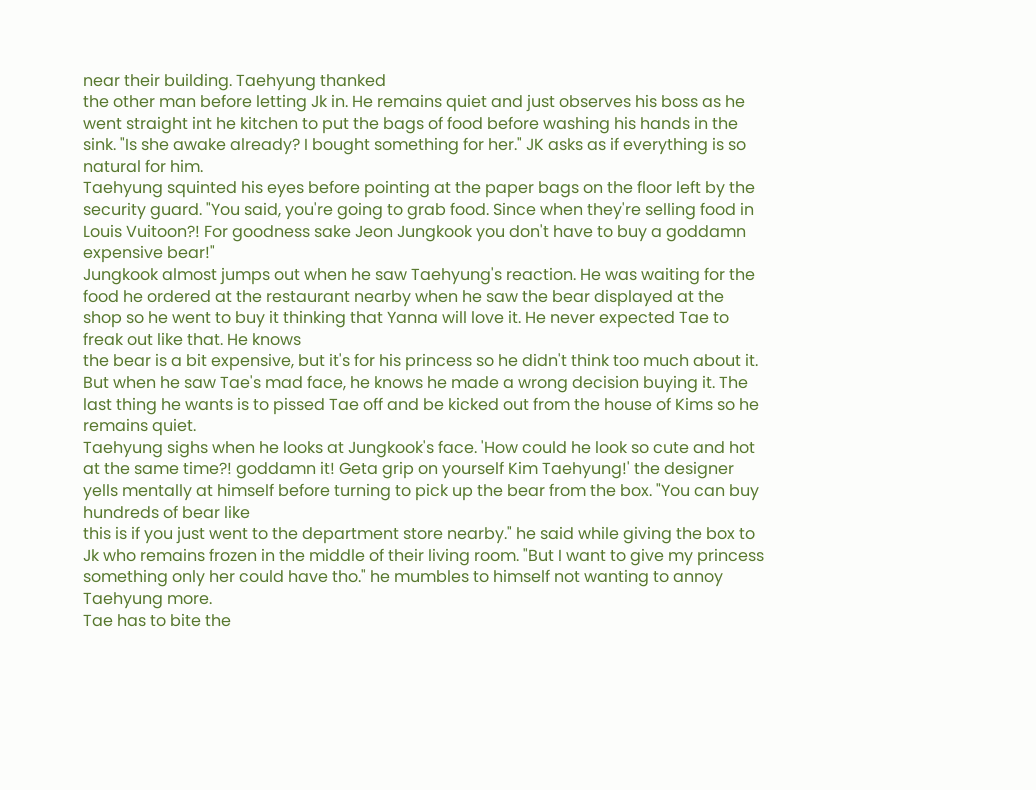near their building. Taehyung thanked
the other man before letting Jk in. He remains quiet and just observes his boss as he went straight int he kitchen to put the bags of food before washing his hands in the sink. "Is she awake already? I bought something for her." JK asks as if everything is so natural for him.
Taehyung squinted his eyes before pointing at the paper bags on the floor left by the security guard. "You said, you're going to grab food. Since when they're selling food in Louis Vuitoon?! For goodness sake Jeon Jungkook you don't have to buy a goddamn expensive bear!"
Jungkook almost jumps out when he saw Taehyung's reaction. He was waiting for the food he ordered at the restaurant nearby when he saw the bear displayed at the shop so he went to buy it thinking that Yanna will love it. He never expected Tae to freak out like that. He knows
the bear is a bit expensive, but it's for his princess so he didn't think too much about it. But when he saw Tae's mad face, he knows he made a wrong decision buying it. The last thing he wants is to pissed Tae off and be kicked out from the house of Kims so he remains quiet.
Taehyung sighs when he looks at Jungkook's face. 'How could he look so cute and hot at the same time?! goddamn it! Geta grip on yourself Kim Taehyung!' the designer yells mentally at himself before turning to pick up the bear from the box. "You can buy hundreds of bear like
this is if you just went to the department store nearby." he said while giving the box to Jk who remains frozen in the middle of their living room. "But I want to give my princess something only her could have tho." he mumbles to himself not wanting to annoy Taehyung more.
Tae has to bite the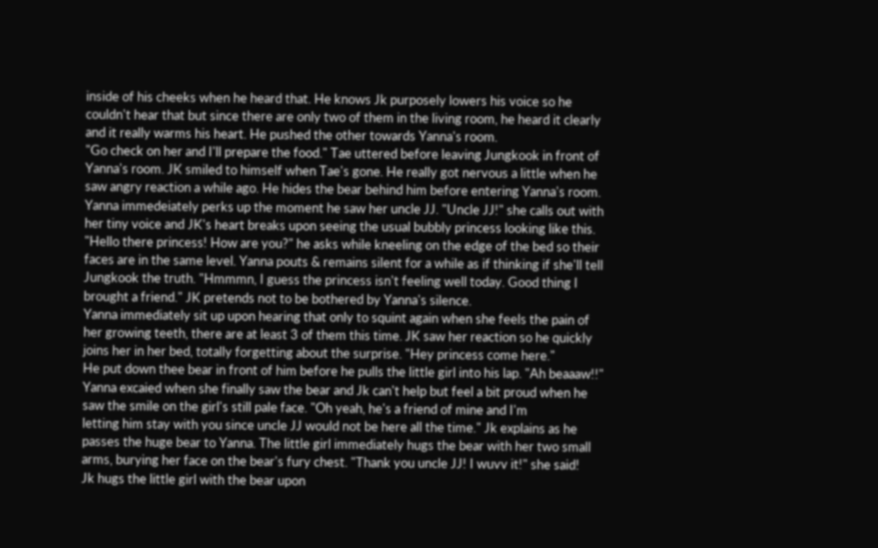inside of his cheeks when he heard that. He knows Jk purposely lowers his voice so he couldn't hear that but since there are only two of them in the living room, he heard it clearly and it really warms his heart. He pushed the other towards Yanna's room.
"Go check on her and I'll prepare the food." Tae uttered before leaving Jungkook in front of Yanna's room. JK smiled to himself when Tae's gone. He really got nervous a little when he saw angry reaction a while ago. He hides the bear behind him before entering Yanna's room.
Yanna immedeiately perks up the moment he saw her uncle JJ. "Uncle JJ!" she calls out with her tiny voice and JK's heart breaks upon seeing the usual bubbly princess looking like this. "Hello there princess! How are you?" he asks while kneeling on the edge of the bed so their
faces are in the same level. Yanna pouts & remains silent for a while as if thinking if she'll tell Jungkook the truth. "Hmmmn, I guess the princess isn't feeling well today. Good thing I brought a friend." JK pretends not to be bothered by Yanna's silence.
Yanna immediately sit up upon hearing that only to squint again when she feels the pain of her growing teeth, there are at least 3 of them this time. JK saw her reaction so he quickly joins her in her bed, totally forgetting about the surprise. "Hey princess come here."
He put down thee bear in front of him before he pulls the little girl into his lap. "Ah beaaaw!!" Yanna excaied when she finally saw the bear and Jk can't help but feel a bit proud when he saw the smile on the girl's still pale face. "Oh yeah, he's a friend of mine and I'm
letting him stay with you since uncle JJ would not be here all the time." Jk explains as he passes the huge bear to Yanna. The little girl immediately hugs the bear with her two small arms, burying her face on the bear's fury chest. "Thank you uncle JJ! I wuvv it!" she said!
Jk hugs the little girl with the bear upon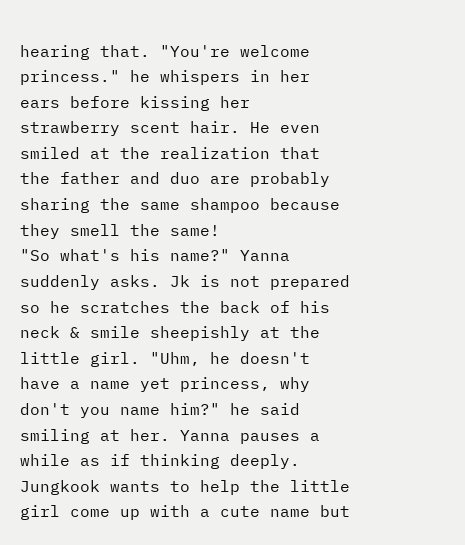hearing that. "You're welcome princess." he whispers in her ears before kissing her strawberry scent hair. He even smiled at the realization that the father and duo are probably sharing the same shampoo because they smell the same!
"So what's his name?" Yanna suddenly asks. Jk is not prepared so he scratches the back of his neck & smile sheepishly at the little girl. "Uhm, he doesn't have a name yet princess, why don't you name him?" he said smiling at her. Yanna pauses a while as if thinking deeply.
Jungkook wants to help the little girl come up with a cute name but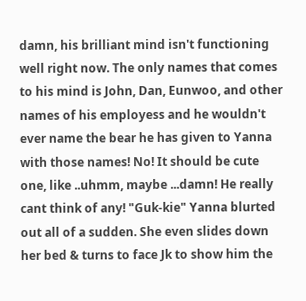damn, his brilliant mind isn't functioning well right now. The only names that comes to his mind is John, Dan, Eunwoo, and other names of his employess and he wouldn't ever name the bear he has given to Yanna
with those names! No! It should be cute one, like ..uhmm, maybe ...damn! He really cant think of any! "Guk-kie" Yanna blurted out all of a sudden. She even slides down her bed & turns to face Jk to show him the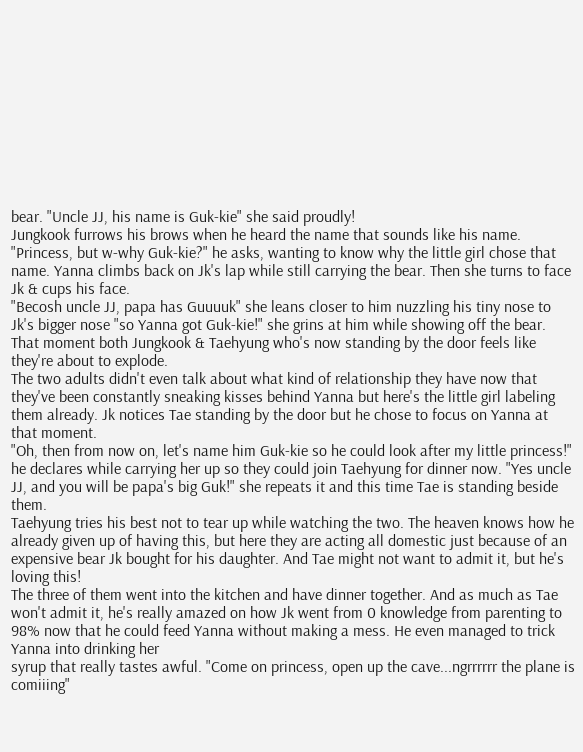bear. "Uncle JJ, his name is Guk-kie" she said proudly!
Jungkook furrows his brows when he heard the name that sounds like his name. "Princess, but w-why Guk-kie?" he asks, wanting to know why the little girl chose that name. Yanna climbs back on Jk's lap while still carrying the bear. Then she turns to face Jk & cups his face.
"Becosh uncle JJ, papa has Guuuuk" she leans closer to him nuzzling his tiny nose to Jk's bigger nose "so Yanna got Guk-kie!" she grins at him while showing off the bear. That moment both Jungkook & Taehyung who's now standing by the door feels like they're about to explode.
The two adults didn't even talk about what kind of relationship they have now that they've been constantly sneaking kisses behind Yanna but here's the little girl labeling them already. Jk notices Tae standing by the door but he chose to focus on Yanna at that moment.
"Oh, then from now on, let's name him Guk-kie so he could look after my little princess!" he declares while carrying her up so they could join Taehyung for dinner now. "Yes uncle JJ, and you will be papa's big Guk!" she repeats it and this time Tae is standing beside them.
Taehyung tries his best not to tear up while watching the two. The heaven knows how he already given up of having this, but here they are acting all domestic just because of an expensive bear Jk bought for his daughter. And Tae might not want to admit it, but he's loving this!
The three of them went into the kitchen and have dinner together. And as much as Tae won't admit it, he's really amazed on how Jk went from 0 knowledge from parenting to 98% now that he could feed Yanna without making a mess. He even managed to trick Yanna into drinking her
syrup that really tastes awful. "Come on princess, open up the cave...ngrrrrrr the plane is comiiing"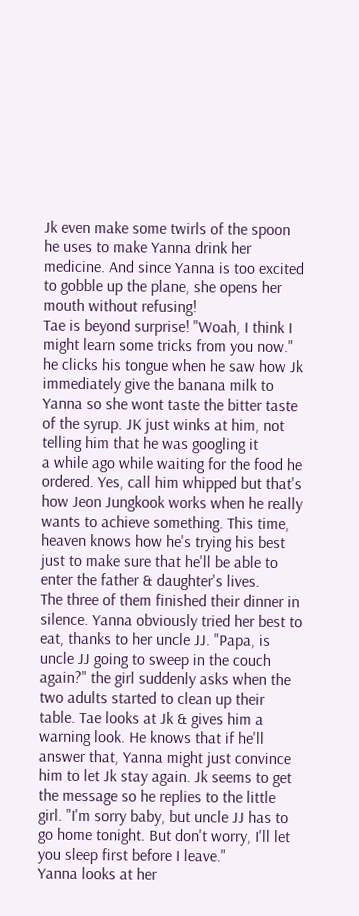Jk even make some twirls of the spoon he uses to make Yanna drink her medicine. And since Yanna is too excited to gobble up the plane, she opens her mouth without refusing!
Tae is beyond surprise! "Woah, I think I might learn some tricks from you now." he clicks his tongue when he saw how Jk immediately give the banana milk to Yanna so she wont taste the bitter taste of the syrup. JK just winks at him, not telling him that he was googling it
a while ago while waiting for the food he ordered. Yes, call him whipped but that's how Jeon Jungkook works when he really wants to achieve something. This time, heaven knows how he's trying his best just to make sure that he'll be able to enter the father & daughter's lives.
The three of them finished their dinner in silence. Yanna obviously tried her best to eat, thanks to her uncle JJ. "Papa, is uncle JJ going to sweep in the couch again?" the girl suddenly asks when the two adults started to clean up their table. Tae looks at Jk & gives him a
warning look. He knows that if he'll answer that, Yanna might just convince him to let Jk stay again. Jk seems to get the message so he replies to the little girl. "I'm sorry baby, but uncle JJ has to go home tonight. But don't worry, I'll let you sleep first before I leave."
Yanna looks at her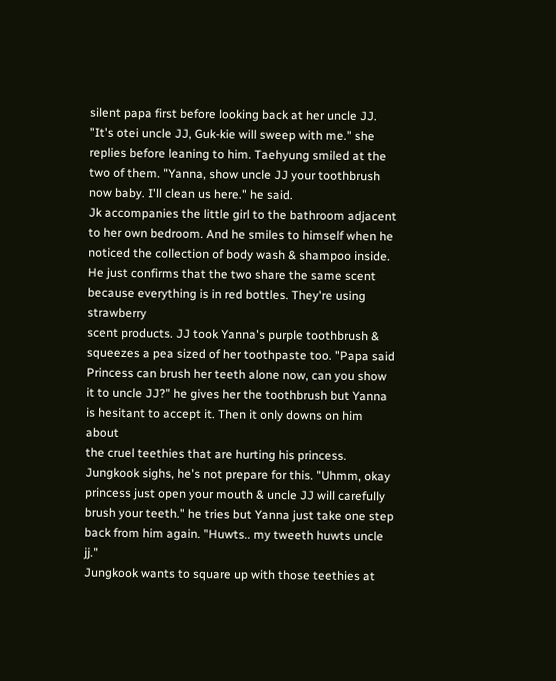silent papa first before looking back at her uncle JJ. "It's otei uncle JJ, Guk-kie will sweep with me." she replies before leaning to him. Taehyung smiled at the two of them. "Yanna, show uncle JJ your toothbrush now baby. I'll clean us here." he said.
Jk accompanies the little girl to the bathroom adjacent to her own bedroom. And he smiles to himself when he noticed the collection of body wash & shampoo inside. He just confirms that the two share the same scent because everything is in red bottles. They're using strawberry
scent products. JJ took Yanna's purple toothbrush & squeezes a pea sized of her toothpaste too. "Papa said Princess can brush her teeth alone now, can you show it to uncle JJ?" he gives her the toothbrush but Yanna is hesitant to accept it. Then it only downs on him about
the cruel teethies that are hurting his princess. Jungkook sighs, he's not prepare for this. "Uhmm, okay princess just open your mouth & uncle JJ will carefully brush your teeth." he tries but Yanna just take one step back from him again. "Huwts.. my tweeth huwts uncle jj."
Jungkook wants to square up with those teethies at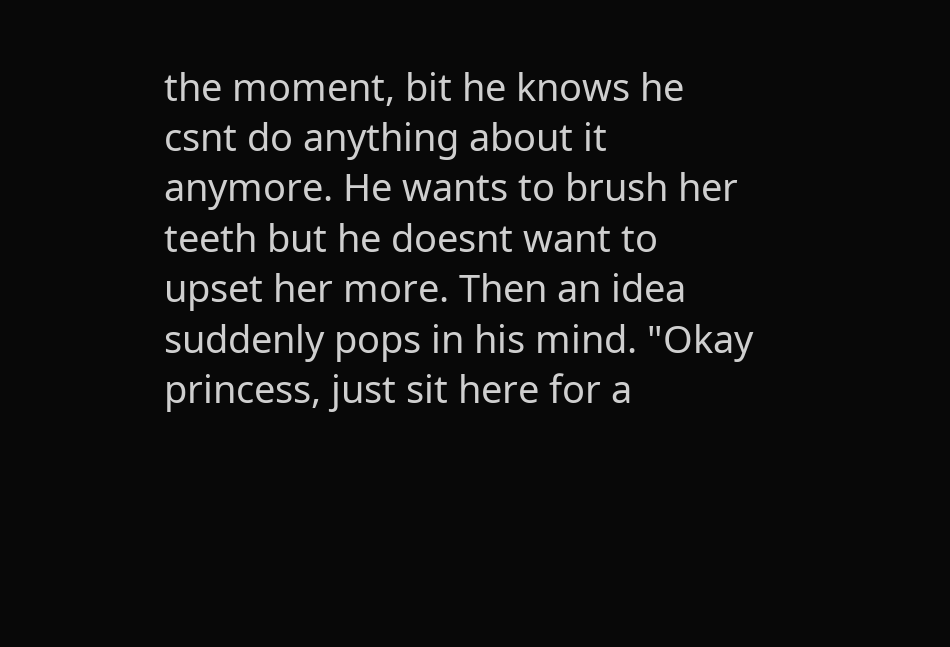the moment, bit he knows he csnt do anything about it anymore. He wants to brush her teeth but he doesnt want to upset her more. Then an idea suddenly pops in his mind. "Okay princess, just sit here for a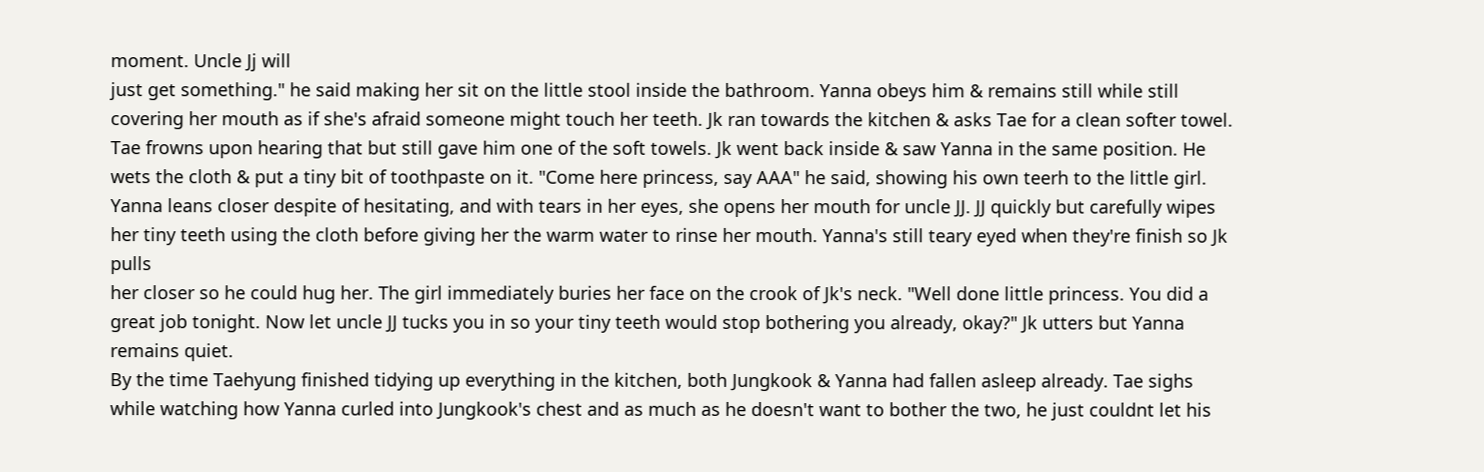moment. Uncle Jj will
just get something." he said making her sit on the little stool inside the bathroom. Yanna obeys him & remains still while still covering her mouth as if she's afraid someone might touch her teeth. Jk ran towards the kitchen & asks Tae for a clean softer towel.
Tae frowns upon hearing that but still gave him one of the soft towels. Jk went back inside & saw Yanna in the same position. He wets the cloth & put a tiny bit of toothpaste on it. "Come here princess, say AAA" he said, showing his own teerh to the little girl.
Yanna leans closer despite of hesitating, and with tears in her eyes, she opens her mouth for uncle JJ. JJ quickly but carefully wipes her tiny teeth using the cloth before giving her the warm water to rinse her mouth. Yanna's still teary eyed when they're finish so Jk pulls
her closer so he could hug her. The girl immediately buries her face on the crook of Jk's neck. "Well done little princess. You did a great job tonight. Now let uncle JJ tucks you in so your tiny teeth would stop bothering you already, okay?" Jk utters but Yanna remains quiet.
By the time Taehyung finished tidying up everything in the kitchen, both Jungkook & Yanna had fallen asleep already. Tae sighs while watching how Yanna curled into Jungkook's chest and as much as he doesn't want to bother the two, he just couldnt let his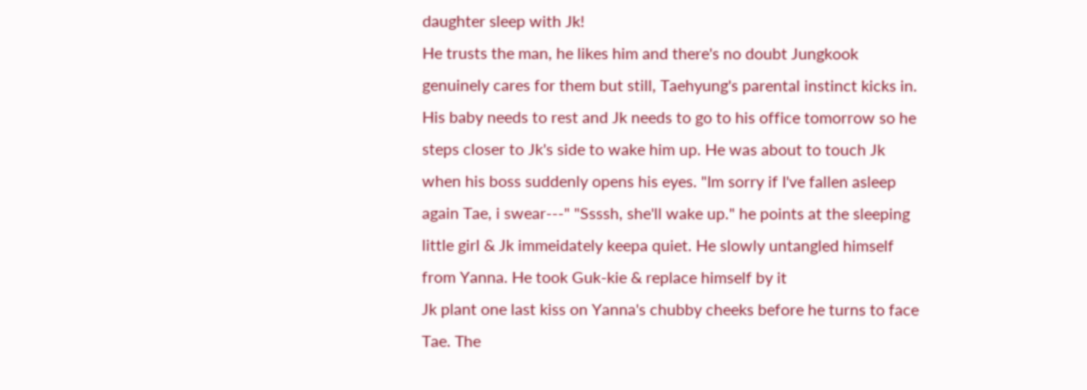daughter sleep with Jk!
He trusts the man, he likes him and there's no doubt Jungkook genuinely cares for them but still, Taehyung's parental instinct kicks in. His baby needs to rest and Jk needs to go to his office tomorrow so he steps closer to Jk's side to wake him up. He was about to touch Jk
when his boss suddenly opens his eyes. "Im sorry if I've fallen asleep again Tae, i swear---" "Ssssh, she'll wake up." he points at the sleeping little girl & Jk immeidately keepa quiet. He slowly untangled himself from Yanna. He took Guk-kie & replace himself by it
Jk plant one last kiss on Yanna's chubby cheeks before he turns to face Tae. The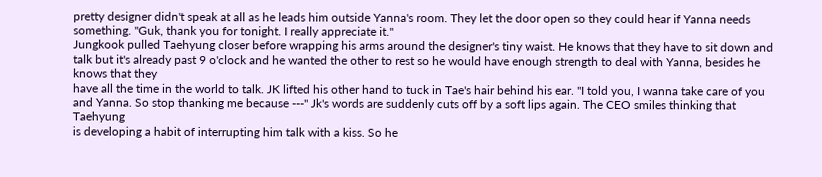pretty designer didn't speak at all as he leads him outside Yanna's room. They let the door open so they could hear if Yanna needs something. "Guk, thank you for tonight. I really appreciate it."
Jungkook pulled Taehyung closer before wrapping his arms around the designer's tiny waist. He knows that they have to sit down and talk but it's already past 9 o'clock and he wanted the other to rest so he would have enough strength to deal with Yanna, besides he knows that they
have all the time in the world to talk. JK lifted his other hand to tuck in Tae's hair behind his ear. "I told you, I wanna take care of you and Yanna. So stop thanking me because ---" Jk's words are suddenly cuts off by a soft lips again. The CEO smiles thinking that Taehyung
is developing a habit of interrupting him talk with a kiss. So he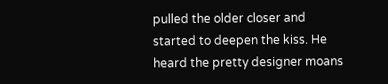pulled the older closer and started to deepen the kiss. He heard the pretty designer moans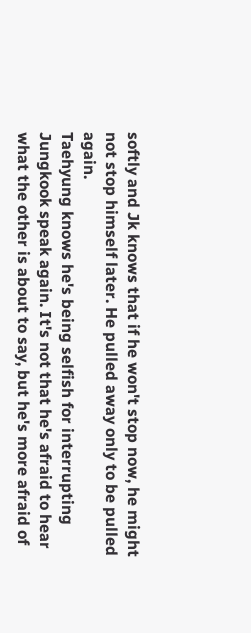softly and Jk knows that if he won't stop now, he might not stop himself later. He pulled away only to be pulled again.
Taehyung knows he's being selfish for interrupting Jungkook speak again. It's not that he's afraid to hear what the other is about to say, but he's more afraid of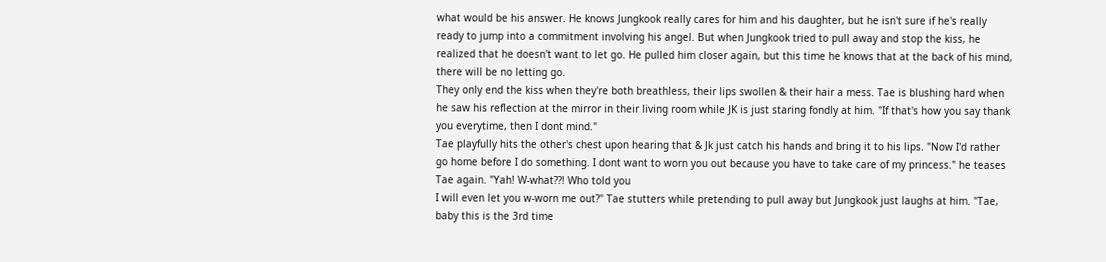what would be his answer. He knows Jungkook really cares for him and his daughter, but he isn't sure if he's really
ready to jump into a commitment involving his angel. But when Jungkook tried to pull away and stop the kiss, he realized that he doesn't want to let go. He pulled him closer again, but this time he knows that at the back of his mind, there will be no letting go.
They only end the kiss when they're both breathless, their lips swollen & their hair a mess. Tae is blushing hard when he saw his reflection at the mirror in their living room while JK is just staring fondly at him. "If that's how you say thank you everytime, then I dont mind."
Tae playfully hits the other's chest upon hearing that & Jk just catch his hands and bring it to his lips. "Now I'd rather go home before I do something. I dont want to worn you out because you have to take care of my princess." he teases Tae again. "Yah! W-what??! Who told you
I will even let you w-worn me out?" Tae stutters while pretending to pull away but Jungkook just laughs at him. "Tae, baby this is the 3rd time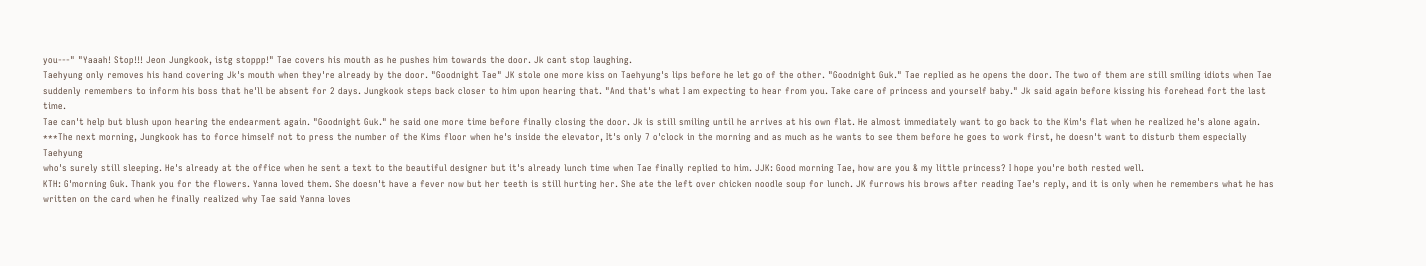you---" "Yaaah! Stop!!! Jeon Jungkook, istg stoppp!" Tae covers his mouth as he pushes him towards the door. Jk cant stop laughing.
Taehyung only removes his hand covering Jk's mouth when they're already by the door. "Goodnight Tae" JK stole one more kiss on Taehyung's lips before he let go of the other. "Goodnight Guk." Tae replied as he opens the door. The two of them are still smiling idiots when Tae
suddenly remembers to inform his boss that he'll be absent for 2 days. Jungkook steps back closer to him upon hearing that. "And that's what I am expecting to hear from you. Take care of princess and yourself baby." Jk said again before kissing his forehead fort the last time.
Tae can't help but blush upon hearing the endearment again. "Goodnight Guk." he said one more time before finally closing the door. Jk is still smiling until he arrives at his own flat. He almost immediately want to go back to the Kim's flat when he realized he's alone again.
***The next morning, Jungkook has to force himself not to press the number of the Kims floor when he's inside the elevator, It's only 7 o'clock in the morning and as much as he wants to see them before he goes to work first, he doesn't want to disturb them especially Taehyung
who's surely still sleeping. He's already at the office when he sent a text to the beautiful designer but it's already lunch time when Tae finally replied to him. JJK: Good morning Tae, how are you & my little princess? I hope you're both rested well.
KTH: G'morning Guk. Thank you for the flowers. Yanna loved them. She doesn't have a fever now but her teeth is still hurting her. She ate the left over chicken noodle soup for lunch. JK furrows his brows after reading Tae's reply, and it is only when he remembers what he has
written on the card when he finally realized why Tae said Yanna loves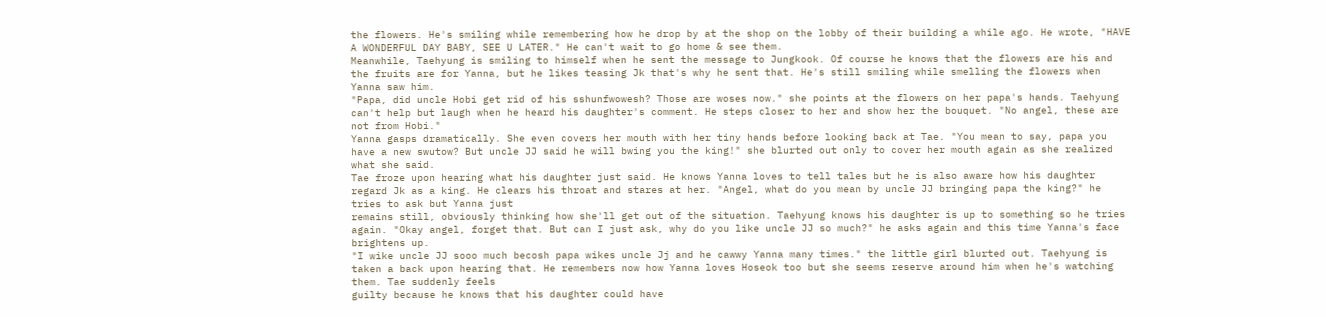the flowers. He's smiling while remembering how he drop by at the shop on the lobby of their building a while ago. He wrote, "HAVE A WONDERFUL DAY BABY, SEE U LATER." He can't wait to go home & see them.
Meanwhile, Taehyung is smiling to himself when he sent the message to Jungkook. Of course he knows that the flowers are his and the fruits are for Yanna, but he likes teasing Jk that's why he sent that. He's still smiling while smelling the flowers when Yanna saw him.
"Papa, did uncle Hobi get rid of his sshunfwowesh? Those are woses now." she points at the flowers on her papa's hands. Taehyung can't help but laugh when he heard his daughter's comment. He steps closer to her and show her the bouquet. "No angel, these are not from Hobi."
Yanna gasps dramatically. She even covers her mouth with her tiny hands before looking back at Tae. "You mean to say, papa you have a new swutow? But uncle JJ said he will bwing you the king!" she blurted out only to cover her mouth again as she realized what she said.
Tae froze upon hearing what his daughter just said. He knows Yanna loves to tell tales but he is also aware how his daughter regard Jk as a king. He clears his throat and stares at her. "Angel, what do you mean by uncle JJ bringing papa the king?" he tries to ask but Yanna just
remains still, obviously thinking how she'll get out of the situation. Taehyung knows his daughter is up to something so he tries again. "Okay angel, forget that. But can I just ask, why do you like uncle JJ so much?" he asks again and this time Yanna's face brightens up.
"I wike uncle JJ sooo much becosh papa wikes uncle Jj and he cawwy Yanna many times." the little girl blurted out. Taehyung is taken a back upon hearing that. He remembers now how Yanna loves Hoseok too but she seems reserve around him when he's watching them. Tae suddenly feels
guilty because he knows that his daughter could have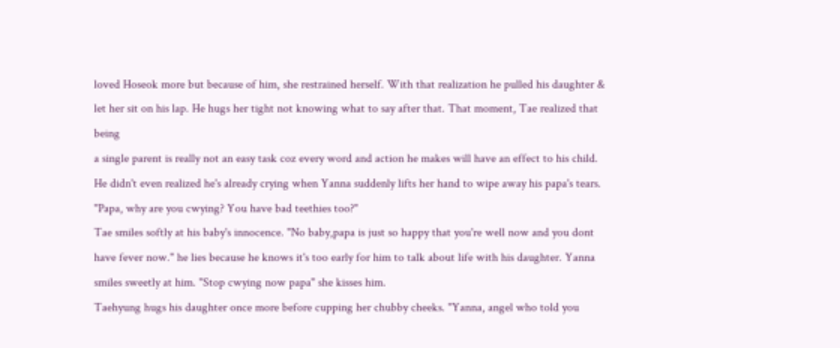loved Hoseok more but because of him, she restrained herself. With that realization he pulled his daughter & let her sit on his lap. He hugs her tight not knowing what to say after that. That moment, Tae realized that being
a single parent is really not an easy task coz every word and action he makes will have an effect to his child. He didn't even realized he's already crying when Yanna suddenly lifts her hand to wipe away his papa's tears. "Papa, why are you cwying? You have bad teethies too?"
Tae smiles softly at his baby's innocence. "No baby,papa is just so happy that you're well now and you dont have fever now." he lies because he knows it's too early for him to talk about life with his daughter. Yanna smiles sweetly at him. "Stop cwying now papa" she kisses him.
Taehyung hugs his daughter once more before cupping her chubby cheeks. "Yanna, angel who told you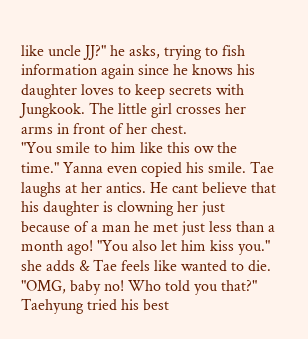like uncle JJ?" he asks, trying to fish information again since he knows his daughter loves to keep secrets with Jungkook. The little girl crosses her arms in front of her chest.
"You smile to him like this ow the time." Yanna even copied his smile. Tae laughs at her antics. He cant believe that his daughter is clowning her just because of a man he met just less than a month ago! "You also let him kiss you." she adds & Tae feels like wanted to die.
"OMG, baby no! Who told you that?" Taehyung tried his best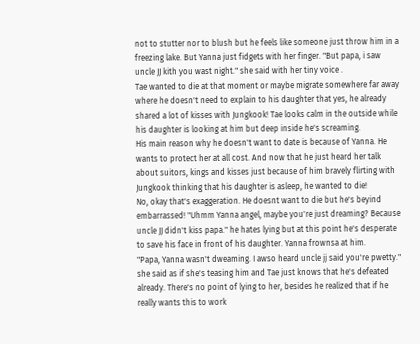not to stutter nor to blush but he feels like someone just throw him in a freezing lake. But Yanna just fidgets with her finger. "But papa, i saw uncle JJ kith you wast night." she said with her tiny voice .
Tae wanted to die at that moment or maybe migrate somewhere far away where he doesn't need to explain to his daughter that yes, he already shared a lot of kisses with Jungkook! Tae looks calm in the outside while his daughter is looking at him but deep inside he's screaming.
His main reason why he doesn't want to date is because of Yanna. He wants to protect her at all cost. And now that he just heard her talk about suitors, kings and kisses just because of him bravely flirting with Jungkook thinking that his daughter is asleep, he wanted to die!
No, okay that's exaggeration. He doesnt want to die but he's beyind embarrassed! "Uhmm Yanna angel, maybe you're just dreaming? Because uncle JJ didn't kiss papa." he hates lying but at this point he's desperate to save his face in front of his daughter. Yanna frownsa at him.
"Papa, Yanna wasn't dweaming. I awso heard uncle jj said you're pwetty." she said as if she's teasing him and Tae just knows that he's defeated already. There's no point of lying to her, besides he realized that if he really wants this to work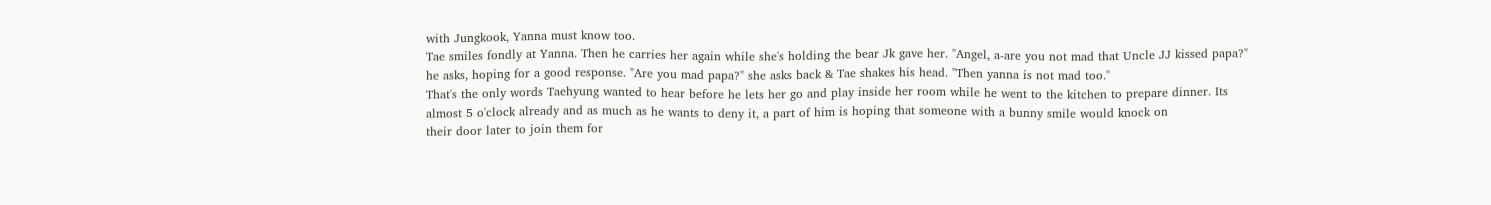with Jungkook, Yanna must know too.
Tae smiles fondly at Yanna. Then he carries her again while she's holding the bear Jk gave her. "Angel, a-are you not mad that Uncle JJ kissed papa?" he asks, hoping for a good response. "Are you mad papa?" she asks back & Tae shakes his head. "Then yanna is not mad too."
That's the only words Taehyung wanted to hear before he lets her go and play inside her room while he went to the kitchen to prepare dinner. Its almost 5 o'clock already and as much as he wants to deny it, a part of him is hoping that someone with a bunny smile would knock on
their door later to join them for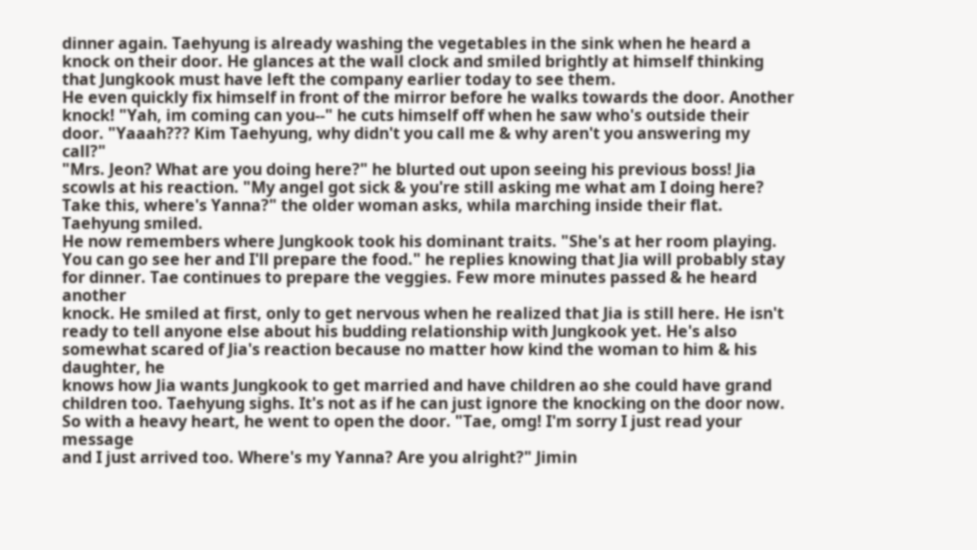dinner again. Taehyung is already washing the vegetables in the sink when he heard a knock on their door. He glances at the wall clock and smiled brightly at himself thinking that Jungkook must have left the company earlier today to see them.
He even quickly fix himself in front of the mirror before he walks towards the door. Another knock! "Yah, im coming can you--" he cuts himself off when he saw who's outside their door. "Yaaah??? Kim Taehyung, why didn't you call me & why aren't you answering my call?"
"Mrs. Jeon? What are you doing here?" he blurted out upon seeing his previous boss! Jia scowls at his reaction. "My angel got sick & you're still asking me what am I doing here? Take this, where's Yanna?" the older woman asks, whila marching inside their flat. Taehyung smiled.
He now remembers where Jungkook took his dominant traits. "She's at her room playing. You can go see her and I'll prepare the food." he replies knowing that Jia will probably stay for dinner. Tae continues to prepare the veggies. Few more minutes passed & he heard another
knock. He smiled at first, only to get nervous when he realized that Jia is still here. He isn't ready to tell anyone else about his budding relationship with Jungkook yet. He's also somewhat scared of Jia's reaction because no matter how kind the woman to him & his daughter, he
knows how Jia wants Jungkook to get married and have children ao she could have grand children too. Taehyung sighs. It's not as if he can just ignore the knocking on the door now. So with a heavy heart, he went to open the door. "Tae, omg! I'm sorry I just read your message
and I just arrived too. Where's my Yanna? Are you alright?" Jimin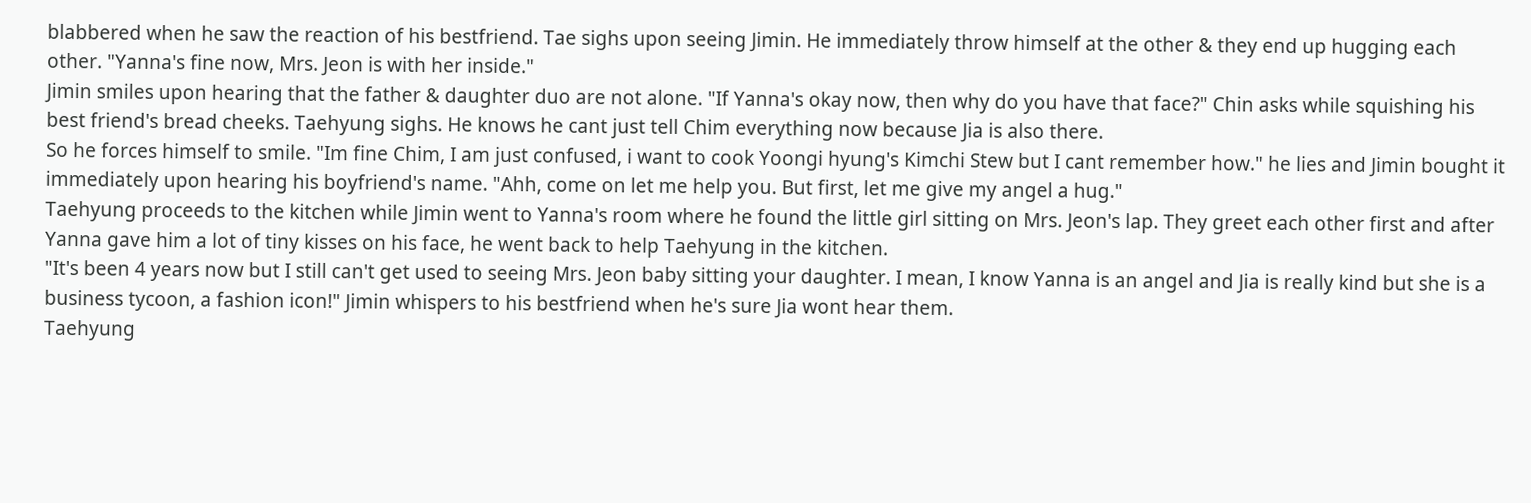blabbered when he saw the reaction of his bestfriend. Tae sighs upon seeing Jimin. He immediately throw himself at the other & they end up hugging each other. "Yanna's fine now, Mrs. Jeon is with her inside."
Jimin smiles upon hearing that the father & daughter duo are not alone. "If Yanna's okay now, then why do you have that face?" Chin asks while squishing his best friend's bread cheeks. Taehyung sighs. He knows he cant just tell Chim everything now because Jia is also there.
So he forces himself to smile. "Im fine Chim, I am just confused, i want to cook Yoongi hyung's Kimchi Stew but I cant remember how." he lies and Jimin bought it immediately upon hearing his boyfriend's name. "Ahh, come on let me help you. But first, let me give my angel a hug."
Taehyung proceeds to the kitchen while Jimin went to Yanna's room where he found the little girl sitting on Mrs. Jeon's lap. They greet each other first and after Yanna gave him a lot of tiny kisses on his face, he went back to help Taehyung in the kitchen.
"It's been 4 years now but I still can't get used to seeing Mrs. Jeon baby sitting your daughter. I mean, I know Yanna is an angel and Jia is really kind but she is a business tycoon, a fashion icon!" Jimin whispers to his bestfriend when he's sure Jia wont hear them.
Taehyung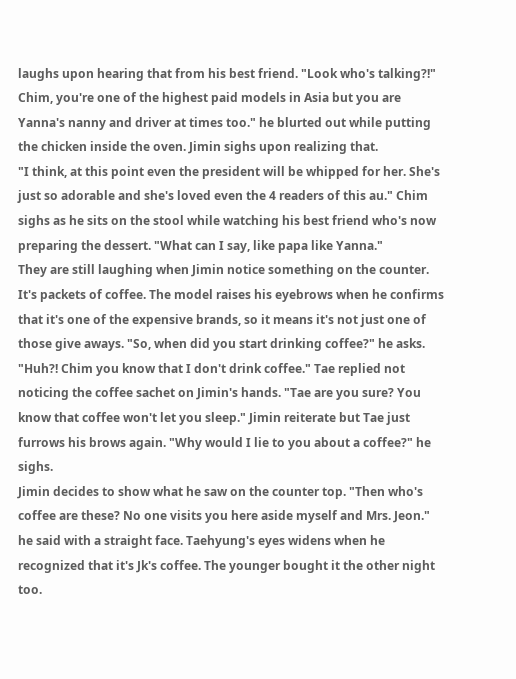laughs upon hearing that from his best friend. "Look who's talking?!" Chim, you're one of the highest paid models in Asia but you are Yanna's nanny and driver at times too." he blurted out while putting the chicken inside the oven. Jimin sighs upon realizing that.
"I think, at this point even the president will be whipped for her. She's just so adorable and she's loved even the 4 readers of this au." Chim sighs as he sits on the stool while watching his best friend who's now preparing the dessert. "What can I say, like papa like Yanna."
They are still laughing when Jimin notice something on the counter. It's packets of coffee. The model raises his eyebrows when he confirms that it's one of the expensive brands, so it means it's not just one of those give aways. "So, when did you start drinking coffee?" he asks.
"Huh?! Chim you know that I don't drink coffee." Tae replied not noticing the coffee sachet on Jimin's hands. "Tae are you sure? You know that coffee won't let you sleep." Jimin reiterate but Tae just furrows his brows again. "Why would I lie to you about a coffee?" he sighs.
Jimin decides to show what he saw on the counter top. "Then who's coffee are these? No one visits you here aside myself and Mrs. Jeon." he said with a straight face. Taehyung's eyes widens when he recognized that it's Jk's coffee. The younger bought it the other night too.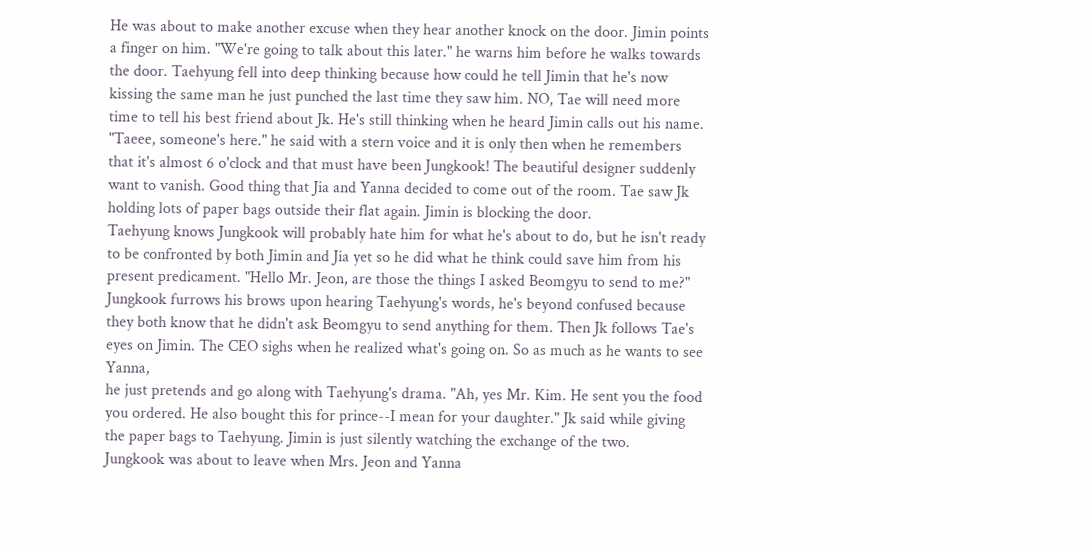He was about to make another excuse when they hear another knock on the door. Jimin points a finger on him. "We're going to talk about this later." he warns him before he walks towards the door. Taehyung fell into deep thinking because how could he tell Jimin that he's now
kissing the same man he just punched the last time they saw him. NO, Tae will need more time to tell his best friend about Jk. He's still thinking when he heard Jimin calls out his name. "Taeee, someone's here." he said with a stern voice and it is only then when he remembers
that it's almost 6 o'clock and that must have been Jungkook! The beautiful designer suddenly want to vanish. Good thing that Jia and Yanna decided to come out of the room. Tae saw Jk holding lots of paper bags outside their flat again. Jimin is blocking the door.
Taehyung knows Jungkook will probably hate him for what he's about to do, but he isn't ready to be confronted by both Jimin and Jia yet so he did what he think could save him from his present predicament. "Hello Mr. Jeon, are those the things I asked Beomgyu to send to me?"
Jungkook furrows his brows upon hearing Taehyung's words, he's beyond confused because they both know that he didn't ask Beomgyu to send anything for them. Then Jk follows Tae's eyes on Jimin. The CEO sighs when he realized what's going on. So as much as he wants to see Yanna,
he just pretends and go along with Taehyung's drama. "Ah, yes Mr. Kim. He sent you the food you ordered. He also bought this for prince--I mean for your daughter." Jk said while giving the paper bags to Taehyung. Jimin is just silently watching the exchange of the two.
Jungkook was about to leave when Mrs. Jeon and Yanna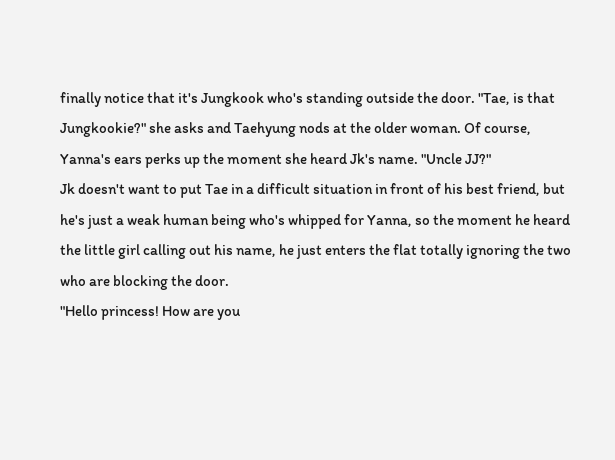finally notice that it's Jungkook who's standing outside the door. "Tae, is that Jungkookie?" she asks and Taehyung nods at the older woman. Of course, Yanna's ears perks up the moment she heard Jk's name. "Uncle JJ?"
Jk doesn't want to put Tae in a difficult situation in front of his best friend, but he's just a weak human being who's whipped for Yanna, so the moment he heard the little girl calling out his name, he just enters the flat totally ignoring the two who are blocking the door.
"Hello princess! How are you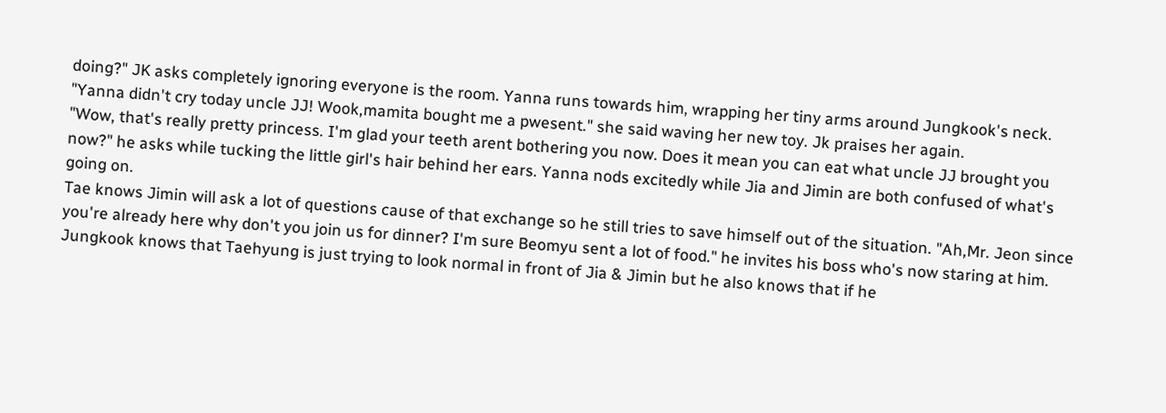doing?" JK asks completely ignoring everyone is the room. Yanna runs towards him, wrapping her tiny arms around Jungkook's neck. "Yanna didn't cry today uncle JJ! Wook,mamita bought me a pwesent." she said waving her new toy. Jk praises her again.
"Wow, that's really pretty princess. I'm glad your teeth arent bothering you now. Does it mean you can eat what uncle JJ brought you now?" he asks while tucking the little girl's hair behind her ears. Yanna nods excitedly while Jia and Jimin are both confused of what's going on.
Tae knows Jimin will ask a lot of questions cause of that exchange so he still tries to save himself out of the situation. "Ah,Mr. Jeon since you're already here why don't you join us for dinner? I'm sure Beomyu sent a lot of food." he invites his boss who's now staring at him.
Jungkook knows that Taehyung is just trying to look normal in front of Jia & Jimin but he also knows that if he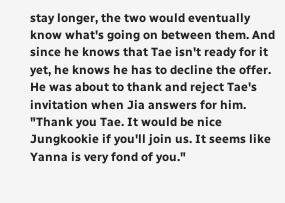stay longer, the two would eventually know what's going on between them. And since he knows that Tae isn't ready for it yet, he knows he has to decline the offer.
He was about to thank and reject Tae's invitation when Jia answers for him. "Thank you Tae. It would be nice Jungkookie if you'll join us. It seems like Yanna is very fond of you."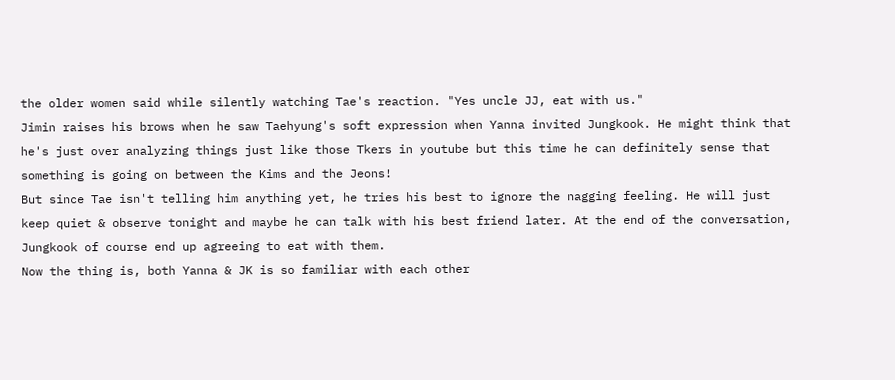the older women said while silently watching Tae's reaction. "Yes uncle JJ, eat with us."
Jimin raises his brows when he saw Taehyung's soft expression when Yanna invited Jungkook. He might think that he's just over analyzing things just like those Tkers in youtube but this time he can definitely sense that something is going on between the Kims and the Jeons!
But since Tae isn't telling him anything yet, he tries his best to ignore the nagging feeling. He will just keep quiet & observe tonight and maybe he can talk with his best friend later. At the end of the conversation, Jungkook of course end up agreeing to eat with them.
Now the thing is, both Yanna & JK is so familiar with each other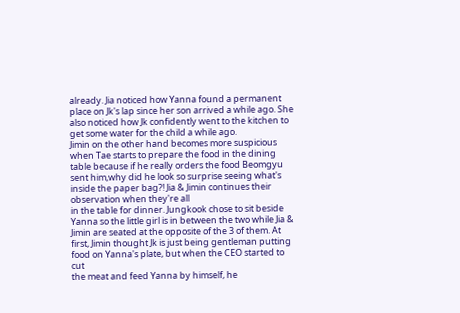already. Jia noticed how Yanna found a permanent place on Jk's lap since her son arrived a while ago. She also noticed how Jk confidently went to the kitchen to get some water for the child a while ago.
Jimin on the other hand becomes more suspicious when Tae starts to prepare the food in the dining table because if he really orders the food Beomgyu sent him,why did he look so surprise seeing what's inside the paper bag?! Jia & Jimin continues their observation when they're all
in the table for dinner. Jungkook chose to sit beside Yanna so the little girl is in between the two while Jia & Jimin are seated at the opposite of the 3 of them. At first, Jimin thought Jk is just being gentleman putting food on Yanna's plate, but when the CEO started to cut
the meat and feed Yanna by himself, he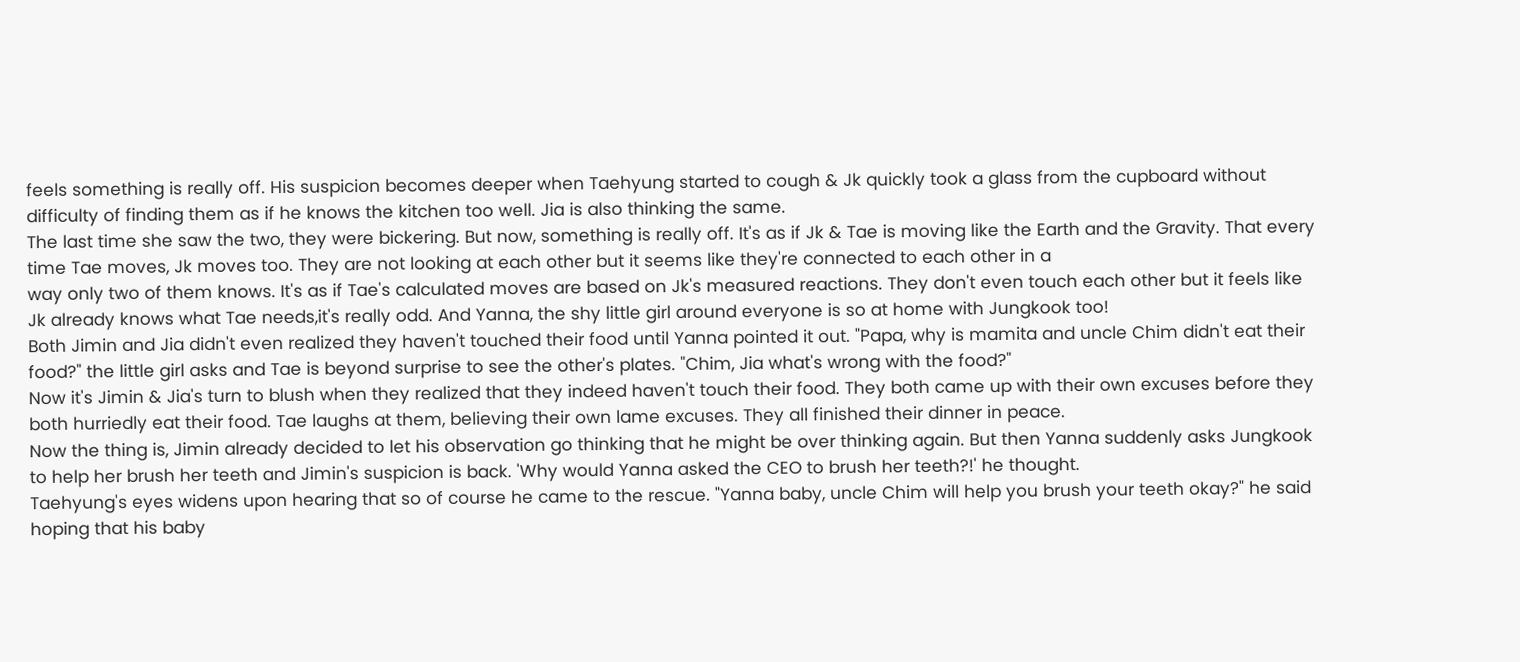feels something is really off. His suspicion becomes deeper when Taehyung started to cough & Jk quickly took a glass from the cupboard without difficulty of finding them as if he knows the kitchen too well. Jia is also thinking the same.
The last time she saw the two, they were bickering. But now, something is really off. It's as if Jk & Tae is moving like the Earth and the Gravity. That every time Tae moves, Jk moves too. They are not looking at each other but it seems like they're connected to each other in a
way only two of them knows. It's as if Tae's calculated moves are based on Jk's measured reactions. They don't even touch each other but it feels like Jk already knows what Tae needs,it's really odd. And Yanna, the shy little girl around everyone is so at home with Jungkook too!
Both Jimin and Jia didn't even realized they haven't touched their food until Yanna pointed it out. "Papa, why is mamita and uncle Chim didn't eat their food?" the little girl asks and Tae is beyond surprise to see the other's plates. "Chim, Jia what's wrong with the food?"
Now it's Jimin & Jia's turn to blush when they realized that they indeed haven't touch their food. They both came up with their own excuses before they both hurriedly eat their food. Tae laughs at them, believing their own lame excuses. They all finished their dinner in peace.
Now the thing is, Jimin already decided to let his observation go thinking that he might be over thinking again. But then Yanna suddenly asks Jungkook to help her brush her teeth and Jimin's suspicion is back. 'Why would Yanna asked the CEO to brush her teeth?!' he thought.
Taehyung's eyes widens upon hearing that so of course he came to the rescue. "Yanna baby, uncle Chim will help you brush your teeth okay?" he said hoping that his baby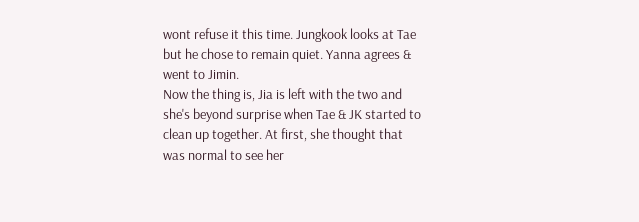wont refuse it this time. Jungkook looks at Tae but he chose to remain quiet. Yanna agrees & went to Jimin.
Now the thing is, Jia is left with the two and she's beyond surprise when Tae & JK started to clean up together. At first, she thought that was normal to see her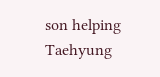son helping Taehyung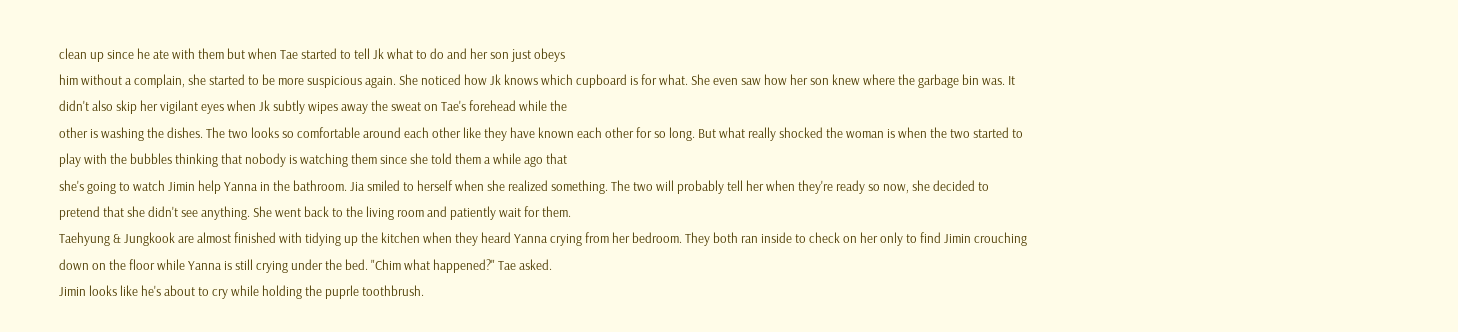clean up since he ate with them but when Tae started to tell Jk what to do and her son just obeys
him without a complain, she started to be more suspicious again. She noticed how Jk knows which cupboard is for what. She even saw how her son knew where the garbage bin was. It didn't also skip her vigilant eyes when Jk subtly wipes away the sweat on Tae's forehead while the
other is washing the dishes. The two looks so comfortable around each other like they have known each other for so long. But what really shocked the woman is when the two started to play with the bubbles thinking that nobody is watching them since she told them a while ago that
she's going to watch Jimin help Yanna in the bathroom. Jia smiled to herself when she realized something. The two will probably tell her when they're ready so now, she decided to pretend that she didn't see anything. She went back to the living room and patiently wait for them.
Taehyung & Jungkook are almost finished with tidying up the kitchen when they heard Yanna crying from her bedroom. They both ran inside to check on her only to find Jimin crouching down on the floor while Yanna is still crying under the bed. "Chim what happened?" Tae asked.
Jimin looks like he's about to cry while holding the puprle toothbrush.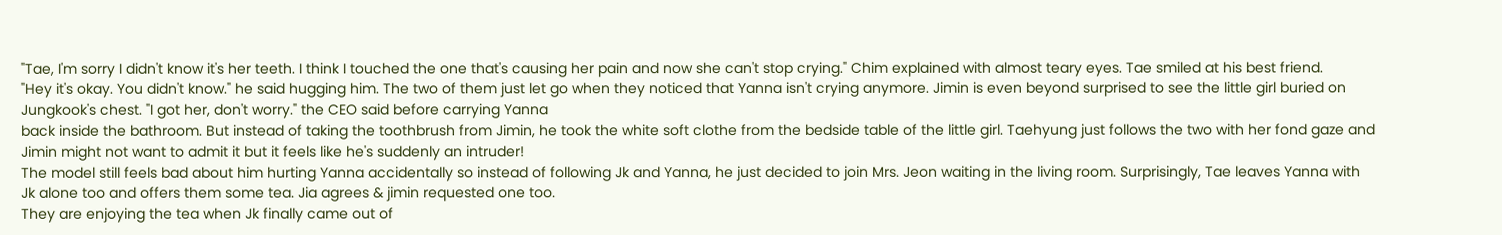"Tae, I'm sorry I didn't know it's her teeth. I think I touched the one that's causing her pain and now she can't stop crying." Chim explained with almost teary eyes. Tae smiled at his best friend.
"Hey it's okay. You didn't know." he said hugging him. The two of them just let go when they noticed that Yanna isn't crying anymore. Jimin is even beyond surprised to see the little girl buried on Jungkook's chest. "I got her, don't worry." the CEO said before carrying Yanna
back inside the bathroom. But instead of taking the toothbrush from Jimin, he took the white soft clothe from the bedside table of the little girl. Taehyung just follows the two with her fond gaze and Jimin might not want to admit it but it feels like he's suddenly an intruder!
The model still feels bad about him hurting Yanna accidentally so instead of following Jk and Yanna, he just decided to join Mrs. Jeon waiting in the living room. Surprisingly, Tae leaves Yanna with Jk alone too and offers them some tea. Jia agrees & jimin requested one too.
They are enjoying the tea when Jk finally came out of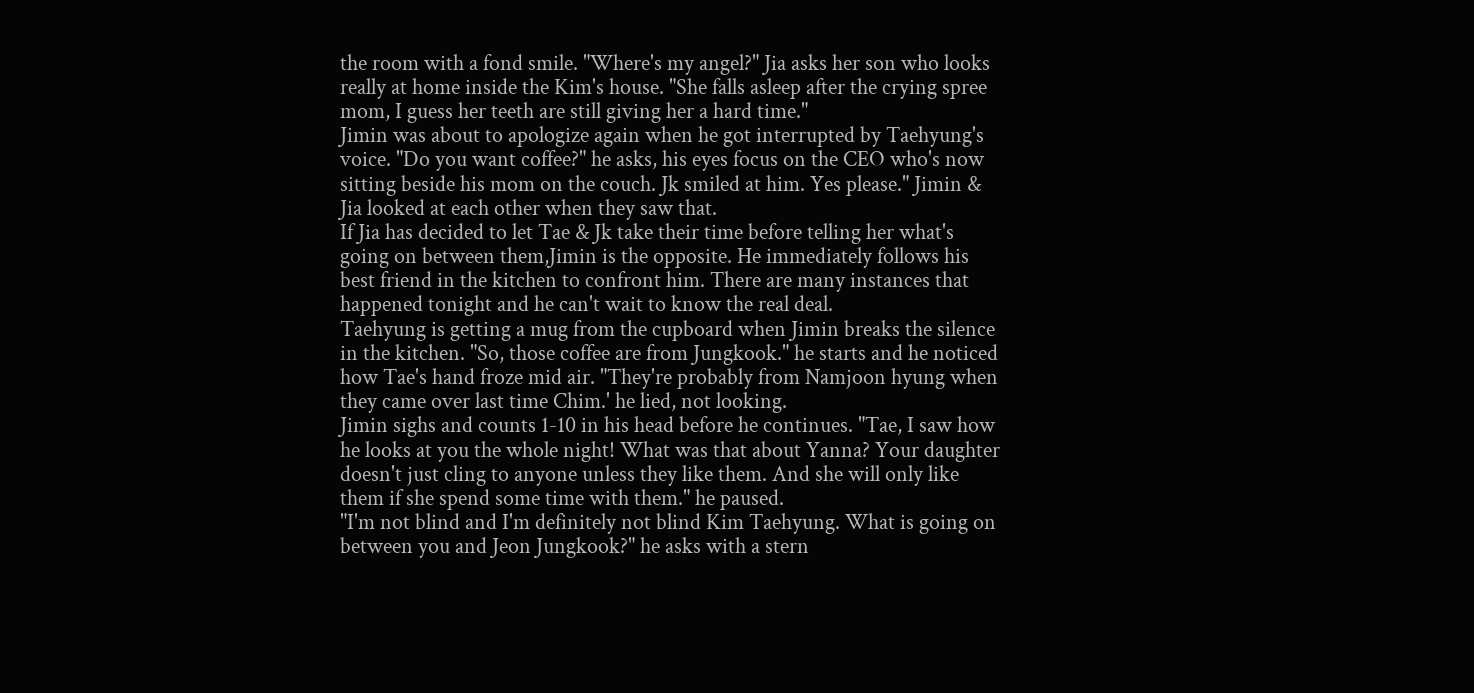the room with a fond smile. "Where's my angel?" Jia asks her son who looks really at home inside the Kim's house. "She falls asleep after the crying spree mom, I guess her teeth are still giving her a hard time."
Jimin was about to apologize again when he got interrupted by Taehyung's voice. "Do you want coffee?" he asks, his eyes focus on the CEO who's now sitting beside his mom on the couch. Jk smiled at him. Yes please." Jimin & Jia looked at each other when they saw that.
If Jia has decided to let Tae & Jk take their time before telling her what's going on between them,Jimin is the opposite. He immediately follows his best friend in the kitchen to confront him. There are many instances that happened tonight and he can't wait to know the real deal.
Taehyung is getting a mug from the cupboard when Jimin breaks the silence in the kitchen. "So, those coffee are from Jungkook." he starts and he noticed how Tae's hand froze mid air. "They're probably from Namjoon hyung when they came over last time Chim.' he lied, not looking.
Jimin sighs and counts 1-10 in his head before he continues. "Tae, I saw how he looks at you the whole night! What was that about Yanna? Your daughter doesn't just cling to anyone unless they like them. And she will only like them if she spend some time with them." he paused.
"I'm not blind and I'm definitely not blind Kim Taehyung. What is going on between you and Jeon Jungkook?" he asks with a stern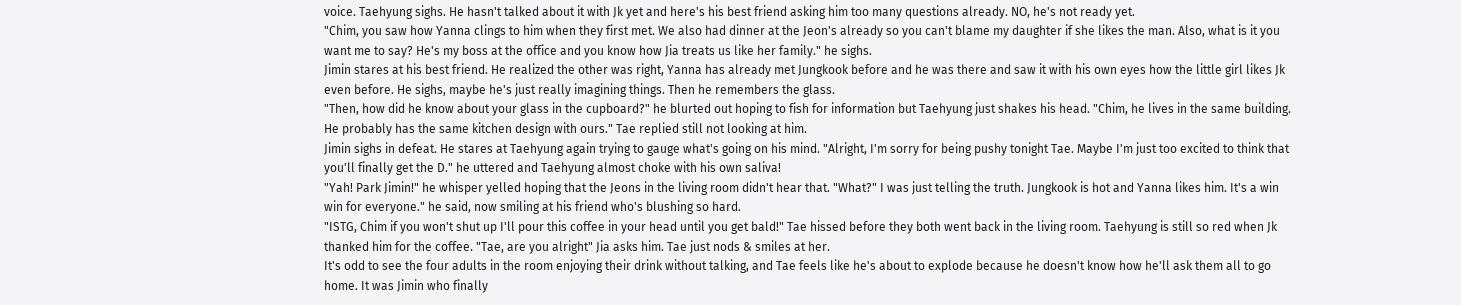voice. Taehyung sighs. He hasn't talked about it with Jk yet and here's his best friend asking him too many questions already. NO, he's not ready yet.
"Chim, you saw how Yanna clings to him when they first met. We also had dinner at the Jeon's already so you can't blame my daughter if she likes the man. Also, what is it you want me to say? He's my boss at the office and you know how Jia treats us like her family." he sighs.
Jimin stares at his best friend. He realized the other was right, Yanna has already met Jungkook before and he was there and saw it with his own eyes how the little girl likes Jk even before. He sighs, maybe he's just really imagining things. Then he remembers the glass.
"Then, how did he know about your glass in the cupboard?" he blurted out hoping to fish for information but Taehyung just shakes his head. "Chim, he lives in the same building. He probably has the same kitchen design with ours." Tae replied still not looking at him.
Jimin sighs in defeat. He stares at Taehyung again trying to gauge what's going on his mind. "Alright, I'm sorry for being pushy tonight Tae. Maybe I'm just too excited to think that you'll finally get the D." he uttered and Taehyung almost choke with his own saliva!
"Yah! Park Jimin!" he whisper yelled hoping that the Jeons in the living room didn't hear that. "What?" I was just telling the truth. Jungkook is hot and Yanna likes him. It's a win win for everyone." he said, now smiling at his friend who's blushing so hard.
"ISTG, Chim if you won't shut up I'll pour this coffee in your head until you get bald!" Tae hissed before they both went back in the living room. Taehyung is still so red when Jk thanked him for the coffee. "Tae, are you alright" Jia asks him. Tae just nods & smiles at her.
It's odd to see the four adults in the room enjoying their drink without talking, and Tae feels like he's about to explode because he doesn't know how he'll ask them all to go home. It was Jimin who finally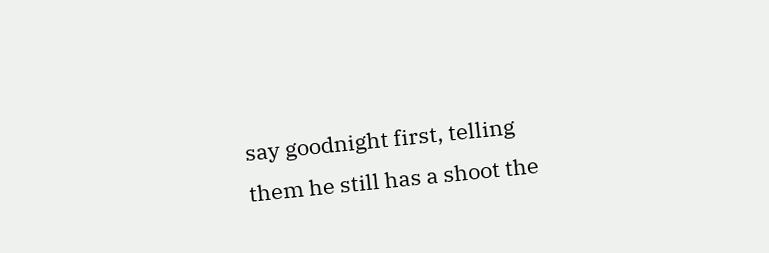say goodnight first, telling them he still has a shoot the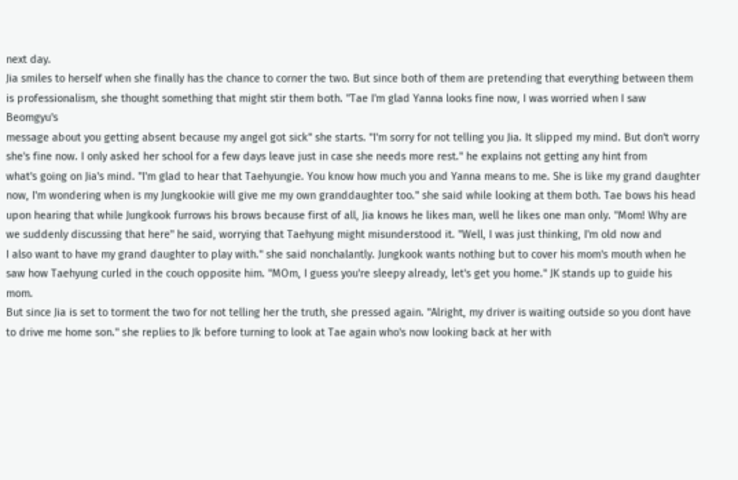next day.
Jia smiles to herself when she finally has the chance to corner the two. But since both of them are pretending that everything between them is professionalism, she thought something that might stir them both. "Tae I'm glad Yanna looks fine now, I was worried when I saw Beomgyu's
message about you getting absent because my angel got sick" she starts. "I'm sorry for not telling you Jia. It slipped my mind. But don't worry she's fine now. I only asked her school for a few days leave just in case she needs more rest." he explains not getting any hint from
what's going on Jia's mind. "I'm glad to hear that Taehyungie. You know how much you and Yanna means to me. She is like my grand daughter now, I'm wondering when is my Jungkookie will give me my own granddaughter too." she said while looking at them both. Tae bows his head
upon hearing that while Jungkook furrows his brows because first of all, Jia knows he likes man, well he likes one man only. "Mom! Why are we suddenly discussing that here" he said, worrying that Taehyung might misunderstood it. "Well, I was just thinking, I'm old now and
I also want to have my grand daughter to play with." she said nonchalantly. Jungkook wants nothing but to cover his mom's mouth when he saw how Taehyung curled in the couch opposite him. "MOm, I guess you're sleepy already, let's get you home." JK stands up to guide his mom.
But since Jia is set to torment the two for not telling her the truth, she pressed again. "Alright, my driver is waiting outside so you dont have to drive me home son." she replies to Jk before turning to look at Tae again who's now looking back at her with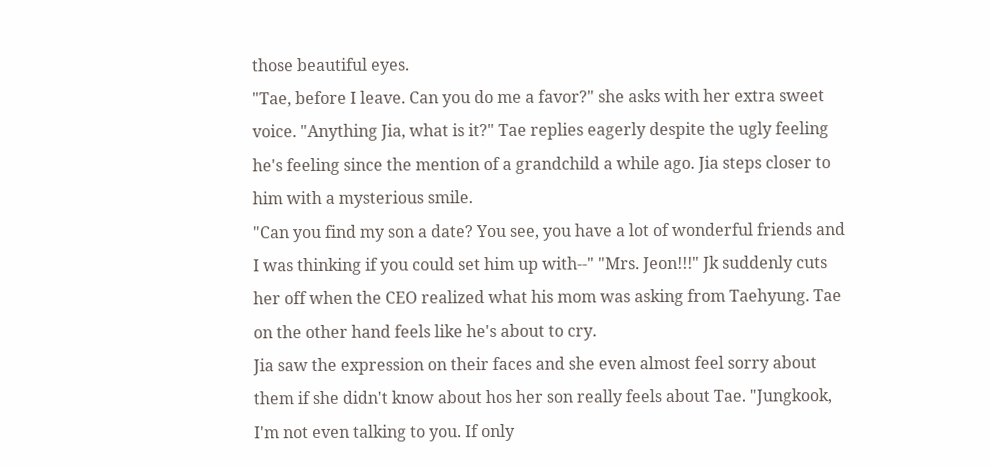those beautiful eyes.
"Tae, before I leave. Can you do me a favor?" she asks with her extra sweet voice. "Anything Jia, what is it?" Tae replies eagerly despite the ugly feeling he's feeling since the mention of a grandchild a while ago. Jia steps closer to him with a mysterious smile.
"Can you find my son a date? You see, you have a lot of wonderful friends and I was thinking if you could set him up with--" "Mrs. Jeon!!!" Jk suddenly cuts her off when the CEO realized what his mom was asking from Taehyung. Tae on the other hand feels like he's about to cry.
Jia saw the expression on their faces and she even almost feel sorry about them if she didn't know about hos her son really feels about Tae. "Jungkook, I'm not even talking to you. If only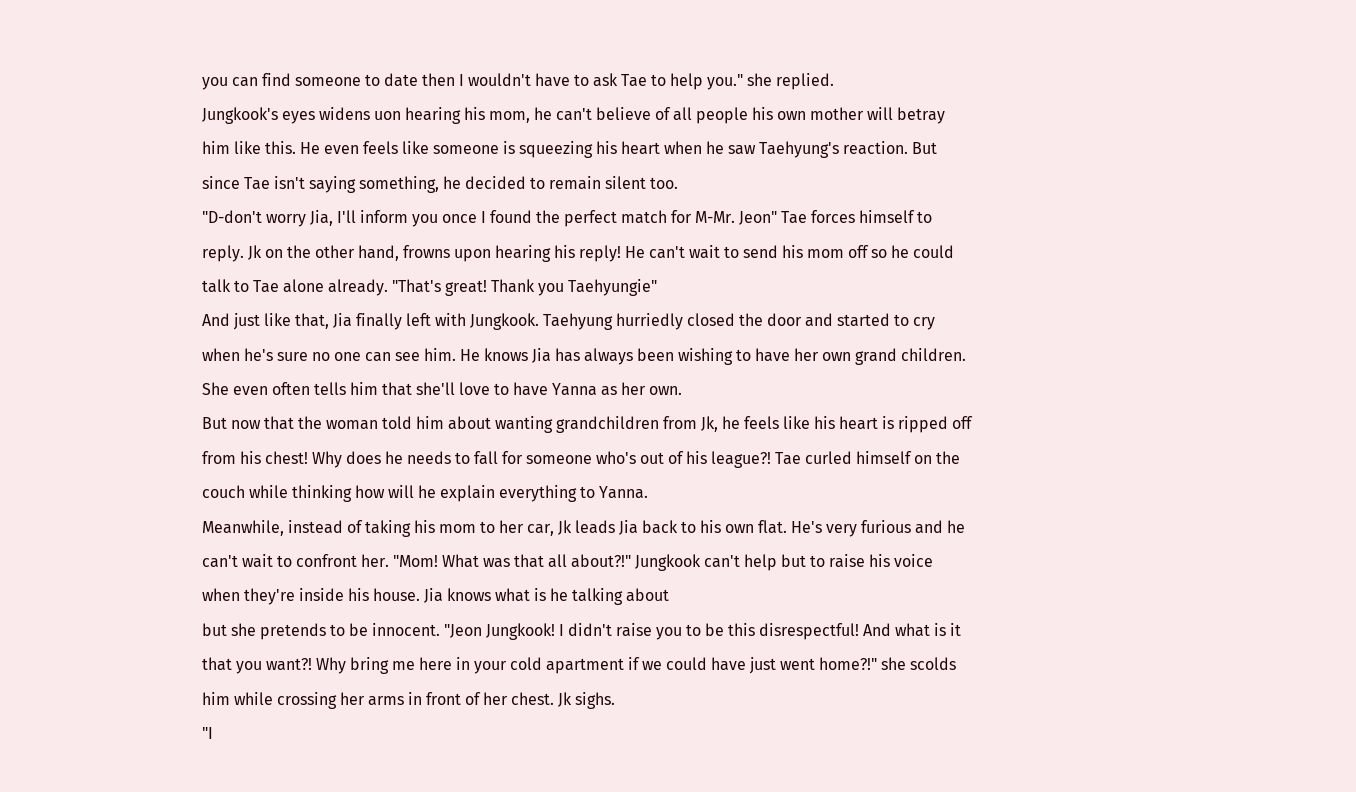you can find someone to date then I wouldn't have to ask Tae to help you." she replied.
Jungkook's eyes widens uon hearing his mom, he can't believe of all people his own mother will betray him like this. He even feels like someone is squeezing his heart when he saw Taehyung's reaction. But since Tae isn't saying something, he decided to remain silent too.
"D-don't worry Jia, I'll inform you once I found the perfect match for M-Mr. Jeon" Tae forces himself to reply. Jk on the other hand, frowns upon hearing his reply! He can't wait to send his mom off so he could talk to Tae alone already. "That's great! Thank you Taehyungie"
And just like that, Jia finally left with Jungkook. Taehyung hurriedly closed the door and started to cry when he's sure no one can see him. He knows Jia has always been wishing to have her own grand children. She even often tells him that she'll love to have Yanna as her own.
But now that the woman told him about wanting grandchildren from Jk, he feels like his heart is ripped off from his chest! Why does he needs to fall for someone who's out of his league?! Tae curled himself on the couch while thinking how will he explain everything to Yanna.
Meanwhile, instead of taking his mom to her car, Jk leads Jia back to his own flat. He's very furious and he can't wait to confront her. "Mom! What was that all about?!" Jungkook can't help but to raise his voice when they're inside his house. Jia knows what is he talking about
but she pretends to be innocent. "Jeon Jungkook! I didn't raise you to be this disrespectful! And what is it that you want?! Why bring me here in your cold apartment if we could have just went home?!" she scolds him while crossing her arms in front of her chest. Jk sighs.
"I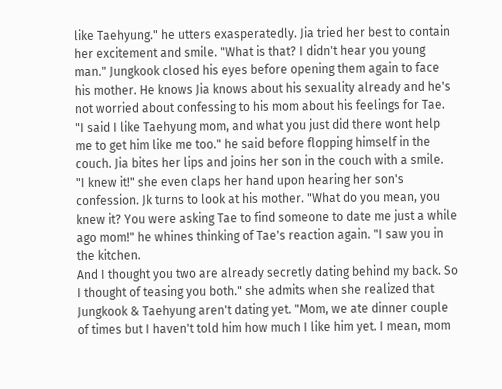like Taehyung." he utters exasperatedly. Jia tried her best to contain her excitement and smile. "What is that? I didn't hear you young man." Jungkook closed his eyes before opening them again to face his mother. He knows Jia knows about his sexuality already and he's
not worried about confessing to his mom about his feelings for Tae. "I said I like Taehyung mom, and what you just did there wont help me to get him like me too." he said before flopping himself in the couch. Jia bites her lips and joins her son in the couch with a smile.
"I knew it!" she even claps her hand upon hearing her son's confession. Jk turns to look at his mother. "What do you mean, you knew it? You were asking Tae to find someone to date me just a while ago mom!" he whines thinking of Tae's reaction again. "I saw you in the kitchen.
And I thought you two are already secretly dating behind my back. So I thought of teasing you both." she admits when she realized that Jungkook & Taehyung aren't dating yet. "Mom, we ate dinner couple of times but I haven't told him how much I like him yet. I mean, mom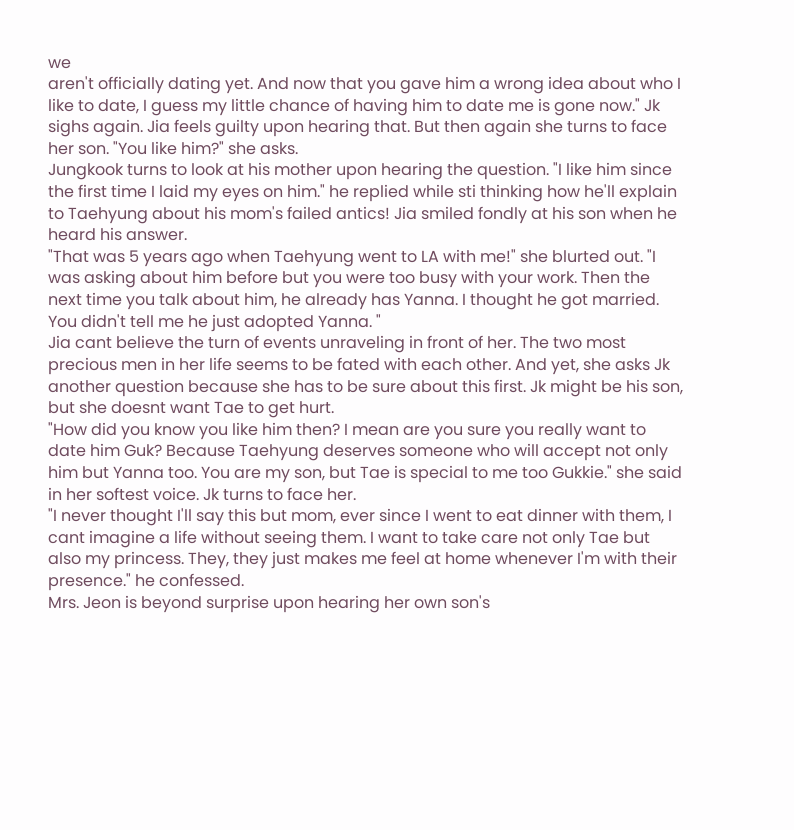we
aren't officially dating yet. And now that you gave him a wrong idea about who I like to date, I guess my little chance of having him to date me is gone now." Jk sighs again. Jia feels guilty upon hearing that. But then again she turns to face her son. "You like him?" she asks.
Jungkook turns to look at his mother upon hearing the question. "I like him since the first time I laid my eyes on him." he replied while sti thinking how he'll explain to Taehyung about his mom's failed antics! Jia smiled fondly at his son when he heard his answer.
"That was 5 years ago when Taehyung went to LA with me!" she blurted out. "I was asking about him before but you were too busy with your work. Then the next time you talk about him, he already has Yanna. I thought he got married. You didn't tell me he just adopted Yanna. "
Jia cant believe the turn of events unraveling in front of her. The two most precious men in her life seems to be fated with each other. And yet, she asks Jk another question because she has to be sure about this first. Jk might be his son, but she doesnt want Tae to get hurt.
"How did you know you like him then? I mean are you sure you really want to date him Guk? Because Taehyung deserves someone who will accept not only him but Yanna too. You are my son, but Tae is special to me too Gukkie." she said in her softest voice. Jk turns to face her.
"I never thought I'll say this but mom, ever since I went to eat dinner with them, I cant imagine a life without seeing them. I want to take care not only Tae but also my princess. They, they just makes me feel at home whenever I'm with their presence." he confessed.
Mrs. Jeon is beyond surprise upon hearing her own son's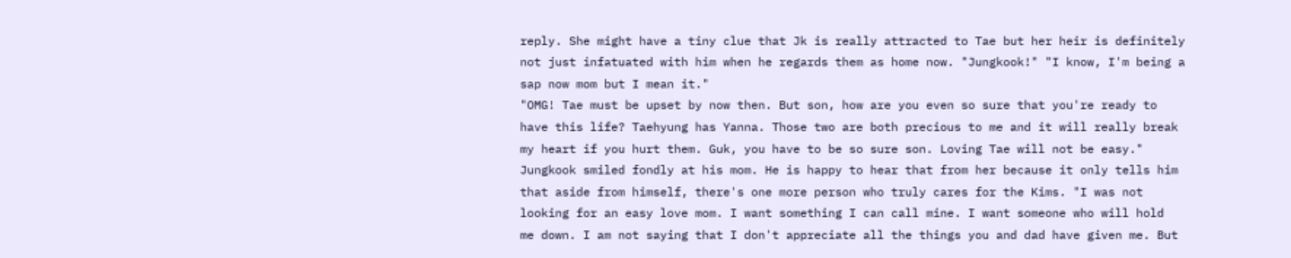reply. She might have a tiny clue that Jk is really attracted to Tae but her heir is definitely not just infatuated with him when he regards them as home now. "Jungkook!" "I know, I'm being a sap now mom but I mean it."
"OMG! Tae must be upset by now then. But son, how are you even so sure that you're ready to have this life? Taehyung has Yanna. Those two are both precious to me and it will really break my heart if you hurt them. Guk, you have to be so sure son. Loving Tae will not be easy."
Jungkook smiled fondly at his mom. He is happy to hear that from her because it only tells him that aside from himself, there's one more person who truly cares for the Kims. "I was not looking for an easy love mom. I want something I can call mine. I want someone who will hold
me down. I am not saying that I don't appreciate all the things you and dad have given me. But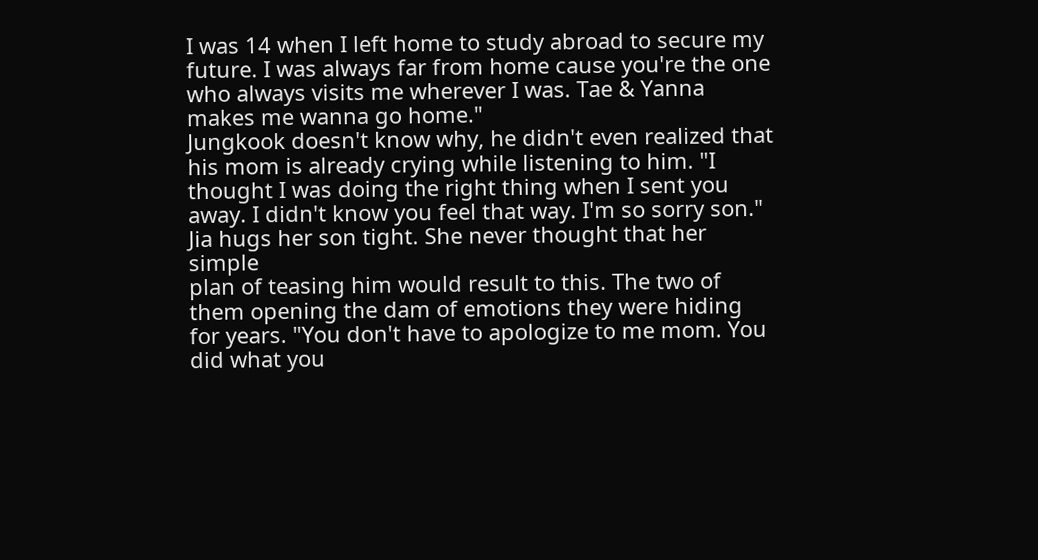I was 14 when I left home to study abroad to secure my future. I was always far from home cause you're the one who always visits me wherever I was. Tae & Yanna makes me wanna go home."
Jungkook doesn't know why, he didn't even realized that his mom is already crying while listening to him. "I thought I was doing the right thing when I sent you away. I didn't know you feel that way. I'm so sorry son." Jia hugs her son tight. She never thought that her simple
plan of teasing him would result to this. The two of them opening the dam of emotions they were hiding for years. "You don't have to apologize to me mom. You did what you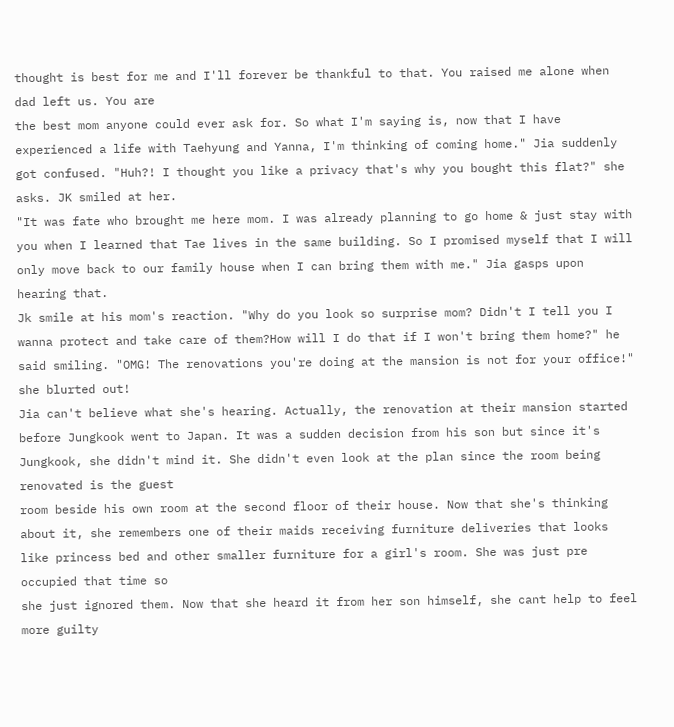thought is best for me and I'll forever be thankful to that. You raised me alone when dad left us. You are
the best mom anyone could ever ask for. So what I'm saying is, now that I have experienced a life with Taehyung and Yanna, I'm thinking of coming home." Jia suddenly got confused. "Huh?! I thought you like a privacy that's why you bought this flat?" she asks. JK smiled at her.
"It was fate who brought me here mom. I was already planning to go home & just stay with you when I learned that Tae lives in the same building. So I promised myself that I will only move back to our family house when I can bring them with me." Jia gasps upon hearing that.
Jk smile at his mom's reaction. "Why do you look so surprise mom? Didn't I tell you I wanna protect and take care of them?How will I do that if I won't bring them home?" he said smiling. "OMG! The renovations you're doing at the mansion is not for your office!" she blurted out!
Jia can't believe what she's hearing. Actually, the renovation at their mansion started before Jungkook went to Japan. It was a sudden decision from his son but since it's Jungkook, she didn't mind it. She didn't even look at the plan since the room being renovated is the guest
room beside his own room at the second floor of their house. Now that she's thinking about it, she remembers one of their maids receiving furniture deliveries that looks like princess bed and other smaller furniture for a girl's room. She was just pre occupied that time so
she just ignored them. Now that she heard it from her son himself, she cant help to feel more guilty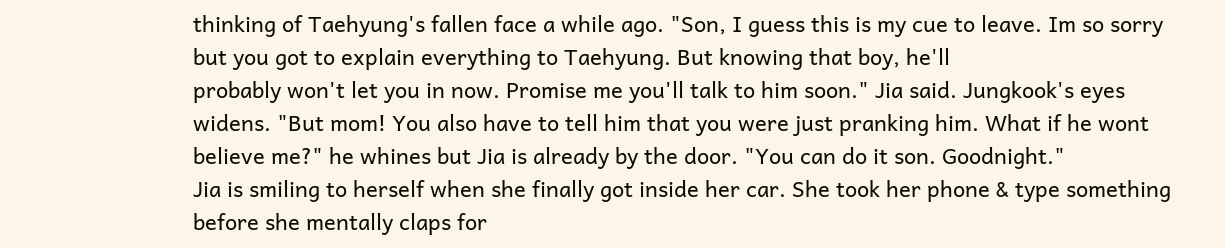thinking of Taehyung's fallen face a while ago. "Son, I guess this is my cue to leave. Im so sorry but you got to explain everything to Taehyung. But knowing that boy, he'll
probably won't let you in now. Promise me you'll talk to him soon." Jia said. Jungkook's eyes widens. "But mom! You also have to tell him that you were just pranking him. What if he wont believe me?" he whines but Jia is already by the door. "You can do it son. Goodnight."
Jia is smiling to herself when she finally got inside her car. She took her phone & type something before she mentally claps for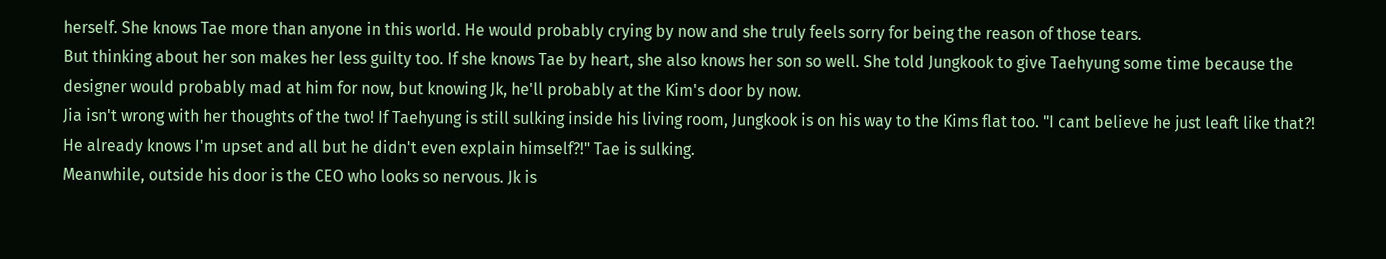herself. She knows Tae more than anyone in this world. He would probably crying by now and she truly feels sorry for being the reason of those tears.
But thinking about her son makes her less guilty too. If she knows Tae by heart, she also knows her son so well. She told Jungkook to give Taehyung some time because the designer would probably mad at him for now, but knowing Jk, he'll probably at the Kim's door by now.
Jia isn't wrong with her thoughts of the two! If Taehyung is still sulking inside his living room, Jungkook is on his way to the Kims flat too. "I cant believe he just leaft like that?! He already knows I'm upset and all but he didn't even explain himself?!" Tae is sulking.
Meanwhile, outside his door is the CEO who looks so nervous. Jk is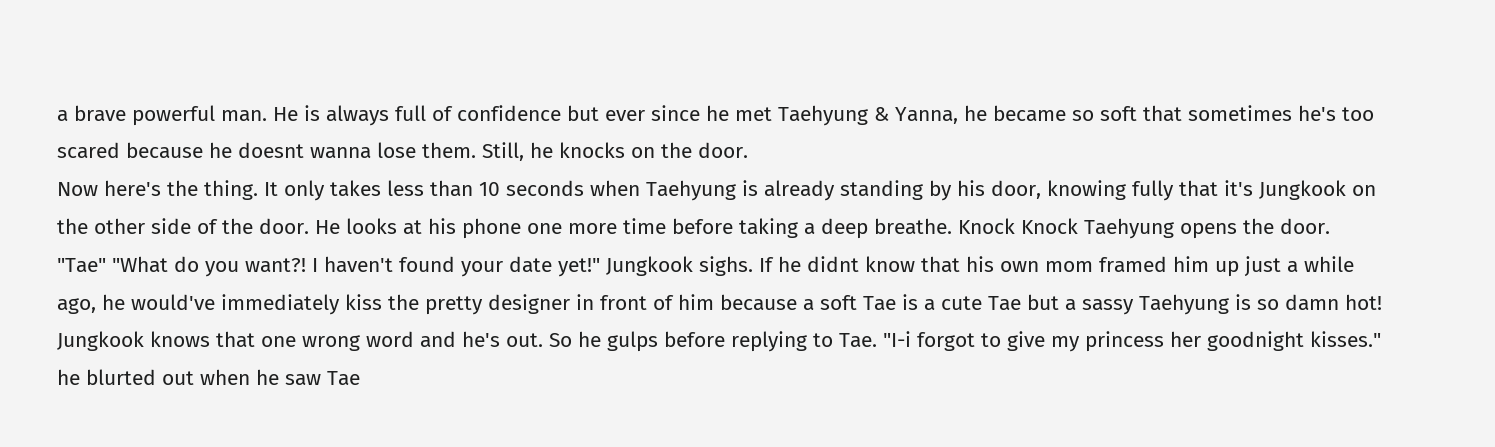a brave powerful man. He is always full of confidence but ever since he met Taehyung & Yanna, he became so soft that sometimes he's too scared because he doesnt wanna lose them. Still, he knocks on the door.
Now here's the thing. It only takes less than 10 seconds when Taehyung is already standing by his door, knowing fully that it's Jungkook on the other side of the door. He looks at his phone one more time before taking a deep breathe. Knock Knock Taehyung opens the door.
"Tae" "What do you want?! I haven't found your date yet!" Jungkook sighs. If he didnt know that his own mom framed him up just a while ago, he would've immediately kiss the pretty designer in front of him because a soft Tae is a cute Tae but a sassy Taehyung is so damn hot!
Jungkook knows that one wrong word and he's out. So he gulps before replying to Tae. "I-i forgot to give my princess her goodnight kisses." he blurted out when he saw Tae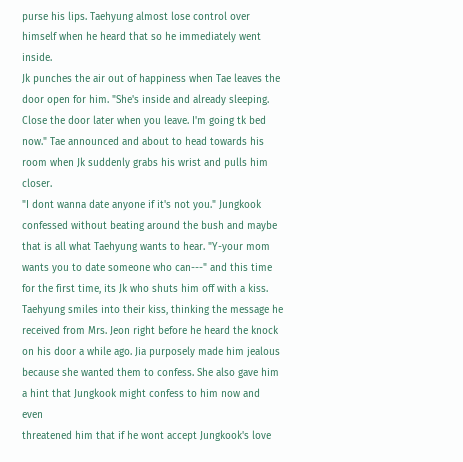purse his lips. Taehyung almost lose control over himself when he heard that so he immediately went inside.
Jk punches the air out of happiness when Tae leaves the door open for him. "She's inside and already sleeping. Close the door later when you leave. I'm going tk bed now." Tae announced and about to head towards his room when Jk suddenly grabs his wrist and pulls him closer.
"I dont wanna date anyone if it's not you." Jungkook confessed without beating around the bush and maybe that is all what Taehyung wants to hear. "Y-your mom wants you to date someone who can---" and this time for the first time, its Jk who shuts him off with a kiss.
Taehyung smiles into their kiss, thinking the message he received from Mrs. Jeon right before he heard the knock on his door a while ago. Jia purposely made him jealous because she wanted them to confess. She also gave him a hint that Jungkook might confess to him now and even
threatened him that if he wont accept Jungkook's love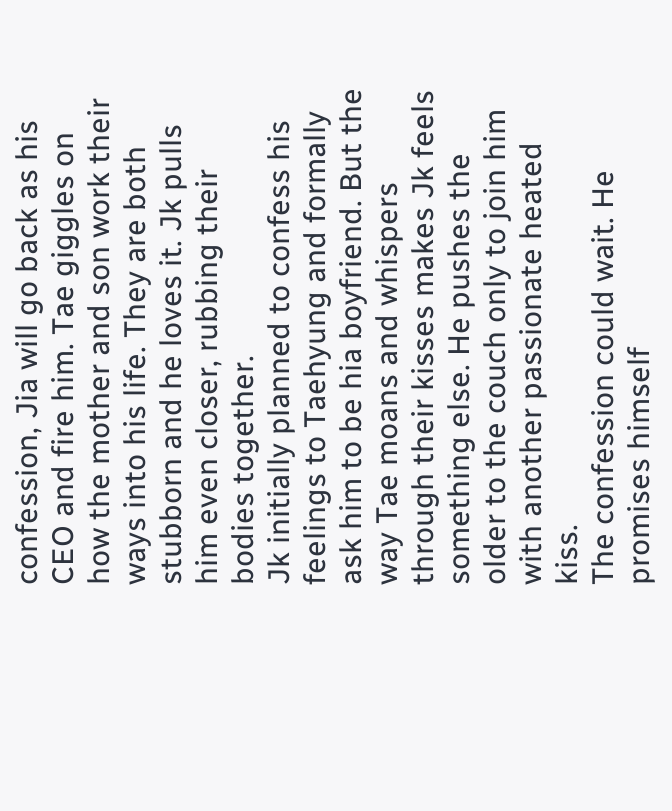confession, Jia will go back as his CEO and fire him. Tae giggles on how the mother and son work their ways into his life. They are both stubborn and he loves it. Jk pulls him even closer, rubbing their bodies together.
Jk initially planned to confess his feelings to Taehyung and formally ask him to be hia boyfriend. But the way Tae moans and whispers through their kisses makes Jk feels something else. He pushes the older to the couch only to join him with another passionate heated kiss.
The confession could wait. He promises himself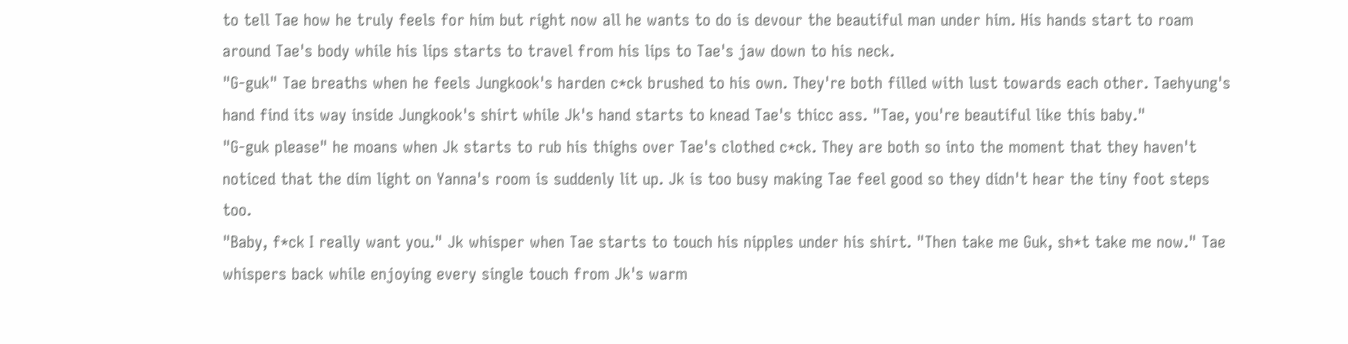to tell Tae how he truly feels for him but right now all he wants to do is devour the beautiful man under him. His hands start to roam around Tae's body while his lips starts to travel from his lips to Tae's jaw down to his neck.
"G-guk" Tae breaths when he feels Jungkook's harden c*ck brushed to his own. They're both filled with lust towards each other. Taehyung's hand find its way inside Jungkook's shirt while Jk's hand starts to knead Tae's thicc ass. "Tae, you're beautiful like this baby."
"G-guk please" he moans when Jk starts to rub his thighs over Tae's clothed c*ck. They are both so into the moment that they haven't noticed that the dim light on Yanna's room is suddenly lit up. Jk is too busy making Tae feel good so they didn't hear the tiny foot steps too.
"Baby, f*ck I really want you." Jk whisper when Tae starts to touch his nipples under his shirt. "Then take me Guk, sh*t take me now." Tae whispers back while enjoying every single touch from Jk's warm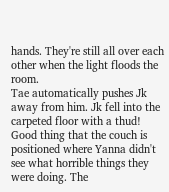hands. They're still all over each other when the light floods the room.
Tae automatically pushes Jk away from him. Jk fell into the carpeted floor with a thud! Good thing that the couch is positioned where Yanna didn't see what horrible things they were doing. The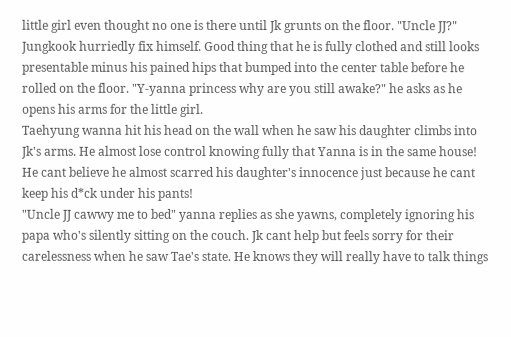little girl even thought no one is there until Jk grunts on the floor. "Uncle JJ?"
Jungkook hurriedly fix himself. Good thing that he is fully clothed and still looks presentable minus his pained hips that bumped into the center table before he rolled on the floor. "Y-yanna princess why are you still awake?" he asks as he opens his arms for the little girl.
Taehyung wanna hit his head on the wall when he saw his daughter climbs into Jk's arms. He almost lose control knowing fully that Yanna is in the same house! He cant believe he almost scarred his daughter's innocence just because he cant keep his d*ck under his pants!
"Uncle JJ cawwy me to bed" yanna replies as she yawns, completely ignoring his papa who's silently sitting on the couch. Jk cant help but feels sorry for their carelessness when he saw Tae's state. He knows they will really have to talk things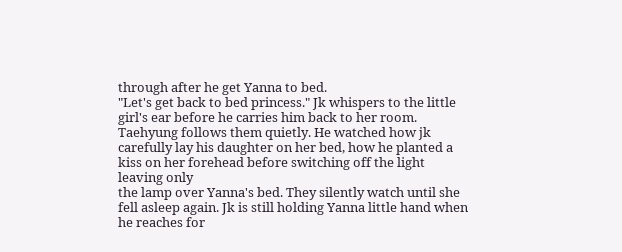through after he get Yanna to bed.
"Let's get back to bed princess." Jk whispers to the little girl's ear before he carries him back to her room. Taehyung follows them quietly. He watched how jk carefully lay his daughter on her bed, how he planted a kiss on her forehead before switching off the light leaving only
the lamp over Yanna's bed. They silently watch until she fell asleep again. Jk is still holding Yanna little hand when he reaches for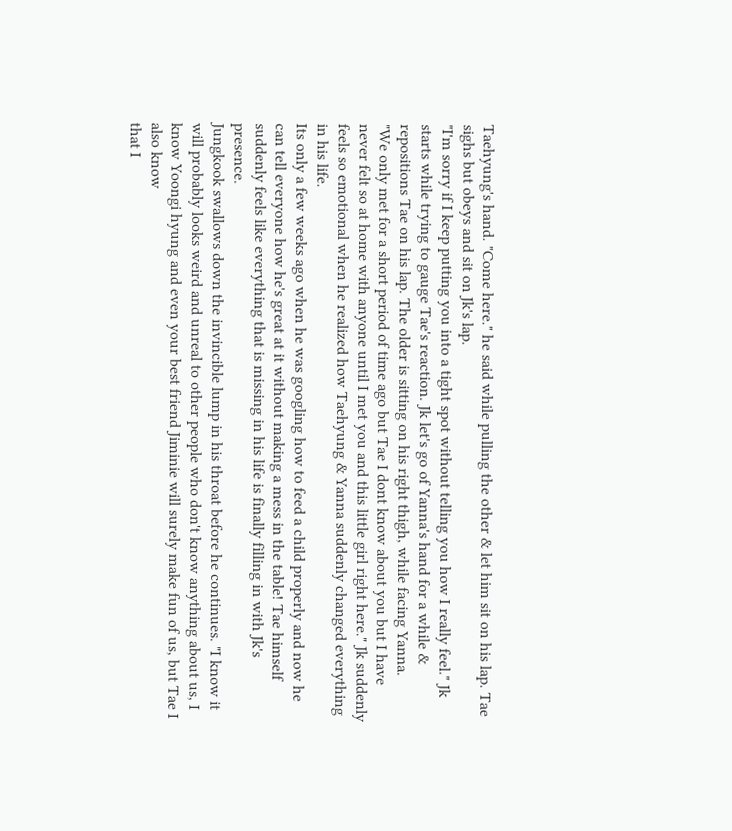Taehyung's hand. "Come here." he said while pulling the other & let him sit on his lap. Tae sighs but obeys and sit on Jk's lap.
"I'm sorry if I keep putting you into a tight spot without telling you how I really feel." Jk starts while trying to gauge Tae's reaction. Jk let's go of Yanna's hand for a while & repositions Tae on his lap. The older is sitting on his right thigh, while facing Yanna.
"We only met for a short period of time ago but Tae I dont know about you but I have never felt so at home with anyone until I met you and this little girl right here." Jk suddenly feels so emotional when he realized how Taehyung & Yanna suddenly changed everything in his life.
Its only a few weeks ago when he was googling how to feed a child properly and now he can tell everyone how he's great at it without making a mess in the table! Tae himself suddenly feels like everything that is missing in his life is finally filling in with Jk's presence.
Jungkook swallows down the invincible lump in his throat before he continues. "I know it will probably looks weird and unreal to other people who don't know anything about us, I know Yoongi hyung and even your best friend Jiminie will surely make fun of us, but Tae I also know
that I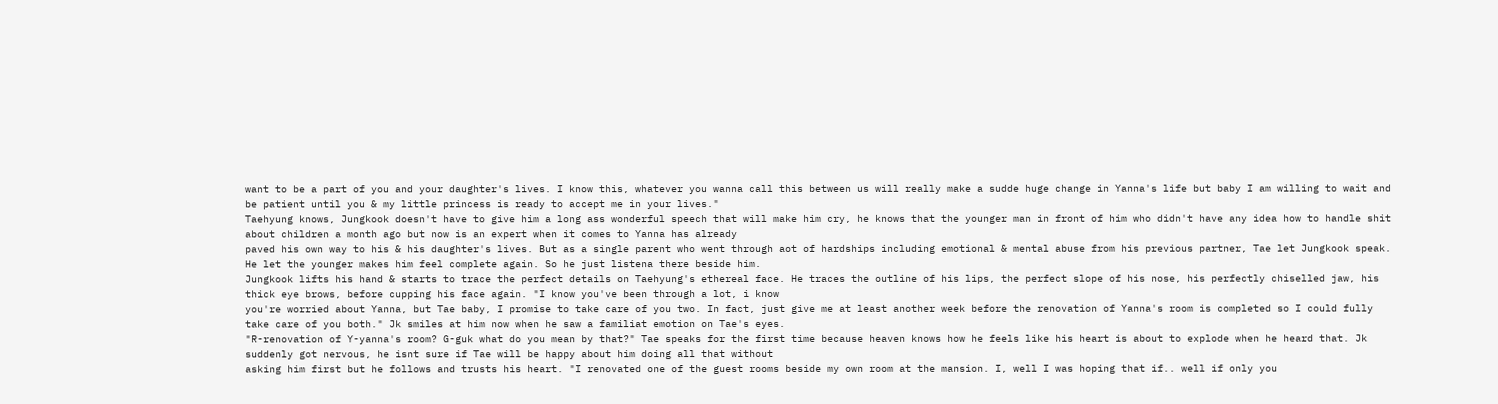want to be a part of you and your daughter's lives. I know this, whatever you wanna call this between us will really make a sudde huge change in Yanna's life but baby I am willing to wait and be patient until you & my little princess is ready to accept me in your lives."
Taehyung knows, Jungkook doesn't have to give him a long ass wonderful speech that will make him cry, he knows that the younger man in front of him who didn't have any idea how to handle shit about children a month ago but now is an expert when it comes to Yanna has already
paved his own way to his & his daughter's lives. But as a single parent who went through aot of hardships including emotional & mental abuse from his previous partner, Tae let Jungkook speak. He let the younger makes him feel complete again. So he just listena there beside him.
Jungkook lifts his hand & starts to trace the perfect details on Taehyung's ethereal face. He traces the outline of his lips, the perfect slope of his nose, his perfectly chiselled jaw, his thick eye brows, before cupping his face again. "I know you've been through a lot, i know
you're worried about Yanna, but Tae baby, I promise to take care of you two. In fact, just give me at least another week before the renovation of Yanna's room is completed so I could fully take care of you both." Jk smiles at him now when he saw a familiat emotion on Tae's eyes.
"R-renovation of Y-yanna's room? G-guk what do you mean by that?" Tae speaks for the first time because heaven knows how he feels like his heart is about to explode when he heard that. Jk suddenly got nervous, he isnt sure if Tae will be happy about him doing all that without
asking him first but he follows and trusts his heart. "I renovated one of the guest rooms beside my own room at the mansion. I, well I was hoping that if.. well if only you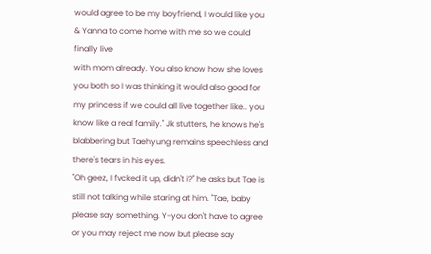would agree to be my boyfriend, I would like you & Yanna to come home with me so we could finally live
with mom already. You also know how she loves you both so I was thinking it would also good for my princess if we could all live together like.. you know like a real family." Jk stutters, he knows he's blabbering but Taehyung remains speechless and there's tears in his eyes.
"Oh geez, I fvcked it up, didn't i?" he asks but Tae is still not talking while staring at him. "Tae, baby please say something. Y-you don't have to agree or you may reject me now but please say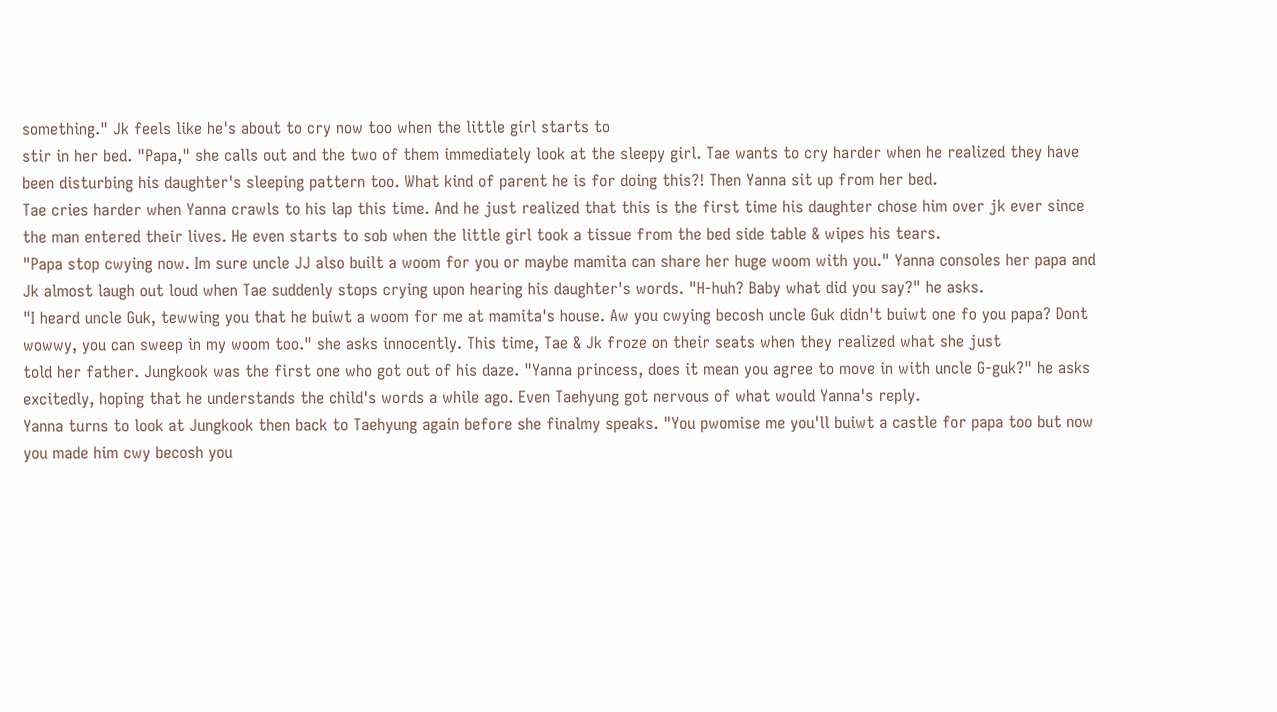something." Jk feels like he's about to cry now too when the little girl starts to
stir in her bed. "Papa," she calls out and the two of them immediately look at the sleepy girl. Tae wants to cry harder when he realized they have been disturbing his daughter's sleeping pattern too. What kind of parent he is for doing this?! Then Yanna sit up from her bed.
Tae cries harder when Yanna crawls to his lap this time. And he just realized that this is the first time his daughter chose him over jk ever since the man entered their lives. He even starts to sob when the little girl took a tissue from the bed side table & wipes his tears.
"Papa stop cwying now. Im sure uncle JJ also built a woom for you or maybe mamita can share her huge woom with you." Yanna consoles her papa and Jk almost laugh out loud when Tae suddenly stops crying upon hearing his daughter's words. "H-huh? Baby what did you say?" he asks.
"I heard uncle Guk, tewwing you that he buiwt a woom for me at mamita's house. Aw you cwying becosh uncle Guk didn't buiwt one fo you papa? Dont wowwy, you can sweep in my woom too." she asks innocently. This time, Tae & Jk froze on their seats when they realized what she just
told her father. Jungkook was the first one who got out of his daze. "Yanna princess, does it mean you agree to move in with uncle G-guk?" he asks excitedly, hoping that he understands the child's words a while ago. Even Taehyung got nervous of what would Yanna's reply.
Yanna turns to look at Jungkook then back to Taehyung again before she finalmy speaks. "You pwomise me you'll buiwt a castle for papa too but now you made him cwy becosh you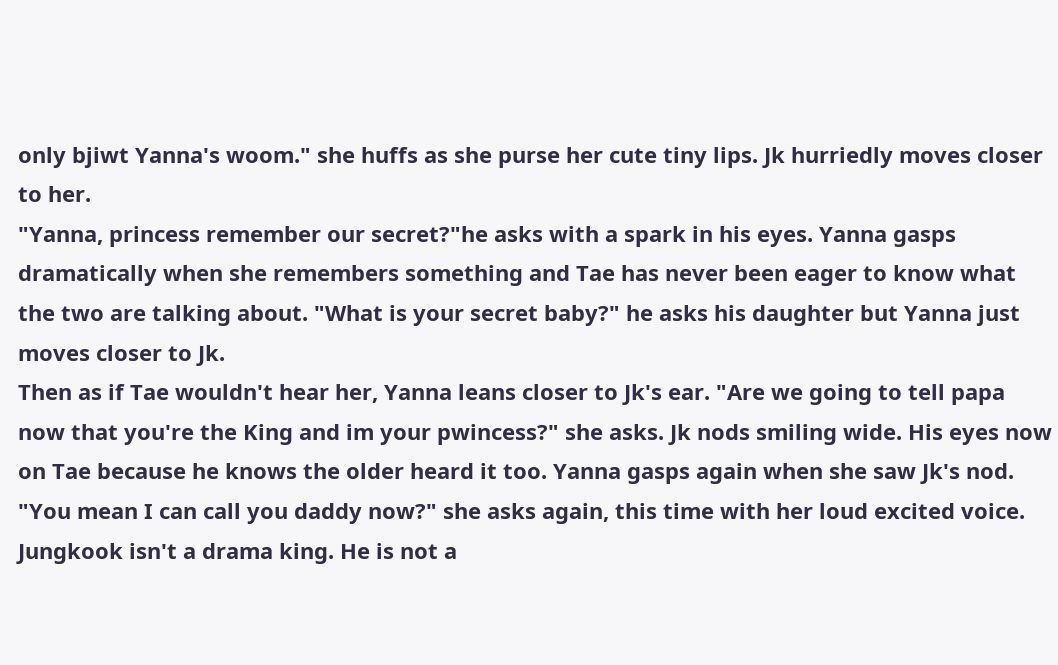only bjiwt Yanna's woom." she huffs as she purse her cute tiny lips. Jk hurriedly moves closer to her.
"Yanna, princess remember our secret?"he asks with a spark in his eyes. Yanna gasps dramatically when she remembers something and Tae has never been eager to know what the two are talking about. "What is your secret baby?" he asks his daughter but Yanna just moves closer to Jk.
Then as if Tae wouldn't hear her, Yanna leans closer to Jk's ear. "Are we going to tell papa now that you're the King and im your pwincess?" she asks. Jk nods smiling wide. His eyes now on Tae because he knows the older heard it too. Yanna gasps again when she saw Jk's nod.
"You mean I can call you daddy now?" she asks again, this time with her loud excited voice. Jungkook isn't a drama king. He is not a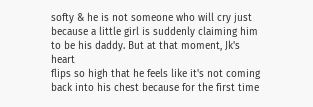softy & he is not someone who will cry just because a little girl is suddenly claiming him to be his daddy. But at that moment, Jk's heart
flips so high that he feels like it's not coming back into his chest because for the first time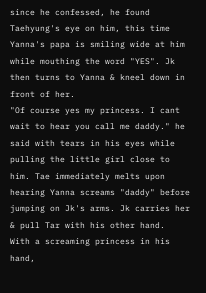since he confessed, he found Taehyung's eye on him, this time Yanna's papa is smiling wide at him while mouthing the word "YES". Jk then turns to Yanna & kneel down in front of her.
"Of course yes my princess. I cant wait to hear you call me daddy." he said with tears in his eyes while pulling the little girl close to him. Tae immediately melts upon hearing Yanna screams "daddy" before jumping on Jk's arms. Jk carries her & pull Tar with his other hand.
With a screaming princess in his hand,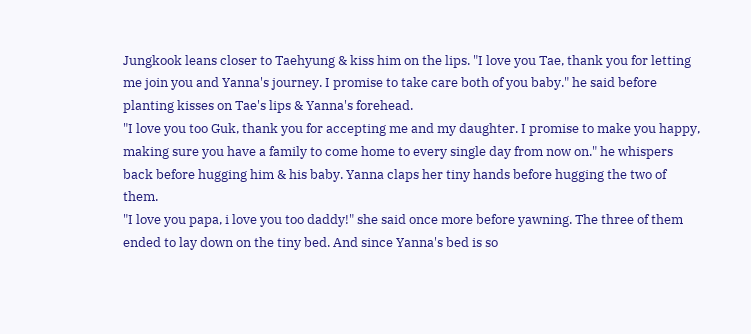Jungkook leans closer to Taehyung & kiss him on the lips. "I love you Tae, thank you for letting me join you and Yanna's journey. I promise to take care both of you baby." he said before planting kisses on Tae's lips & Yanna's forehead.
"I love you too Guk, thank you for accepting me and my daughter. I promise to make you happy, making sure you have a family to come home to every single day from now on." he whispers back before hugging him & his baby. Yanna claps her tiny hands before hugging the two of them.
"I love you papa, i love you too daddy!" she said once more before yawning. The three of them ended to lay down on the tiny bed. And since Yanna's bed is so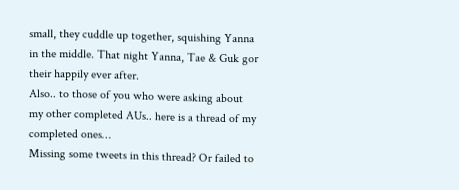small, they cuddle up together, squishing Yanna in the middle. That night Yanna, Tae & Guk gor their happily ever after.
Also.. to those of you who were asking about my other completed AUs.. here is a thread of my completed ones…
Missing some tweets in this thread? Or failed to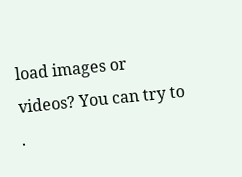load images or videos? You can try to .